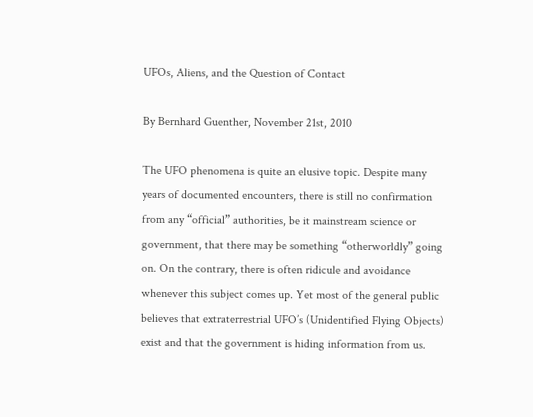UFOs, Aliens, and the Question of Contact

By Bernhard Guenther, November 21st, 2010

The UFO phenomena is quite an elusive topic. Despite many years of documented encounters, there is still no confirmation from any “official” authorities, be it mainstream science or government, that there may be something “otherworldly” going on. On the contrary, there is often ridicule and avoidance whenever this subject comes up. Yet most of the general public believes that extraterrestrial UFO’s (Unidentified Flying Objects) exist and that the government is hiding information from us.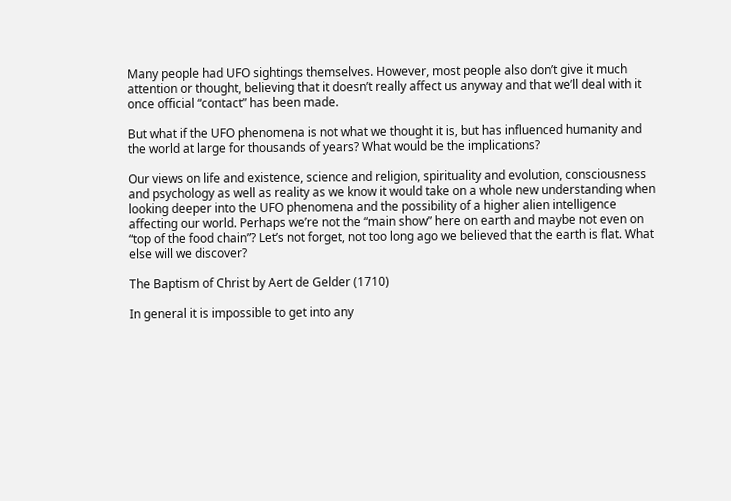Many people had UFO sightings themselves. However, most people also don’t give it much attention or thought, believing that it doesn’t really affect us anyway and that we’ll deal with it once official “contact” has been made.

But what if the UFO phenomena is not what we thought it is, but has influenced humanity and the world at large for thousands of years? What would be the implications?

Our views on life and existence, science and religion, spirituality and evolution, consciousness and psychology as well as reality as we know it would take on a whole new understanding when looking deeper into the UFO phenomena and the possibility of a higher alien intelligence affecting our world. Perhaps we’re not the “main show” here on earth and maybe not even on “top of the food chain”? Let’s not forget, not too long ago we believed that the earth is flat. What else will we discover?

The Baptism of Christ by Aert de Gelder (1710)

In general it is impossible to get into any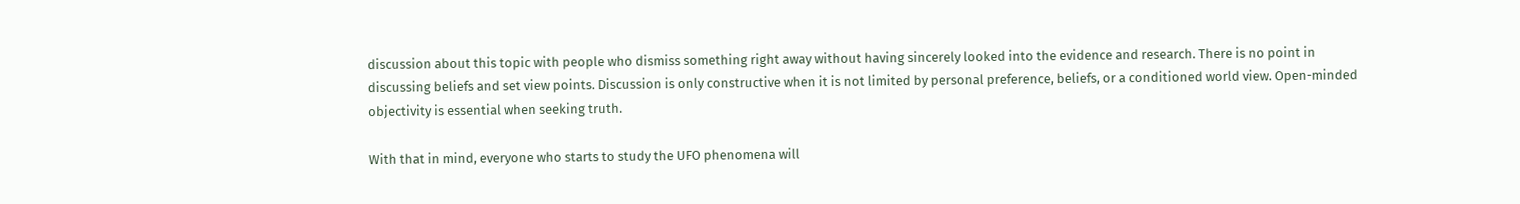discussion about this topic with people who dismiss something right away without having sincerely looked into the evidence and research. There is no point in discussing beliefs and set view points. Discussion is only constructive when it is not limited by personal preference, beliefs, or a conditioned world view. Open-minded objectivity is essential when seeking truth.

With that in mind, everyone who starts to study the UFO phenomena will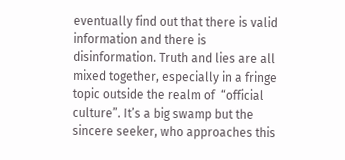eventually find out that there is valid information and there is disinformation. Truth and lies are all mixed together, especially in a fringe topic outside the realm of  “official culture”. It’s a big swamp but the sincere seeker, who approaches this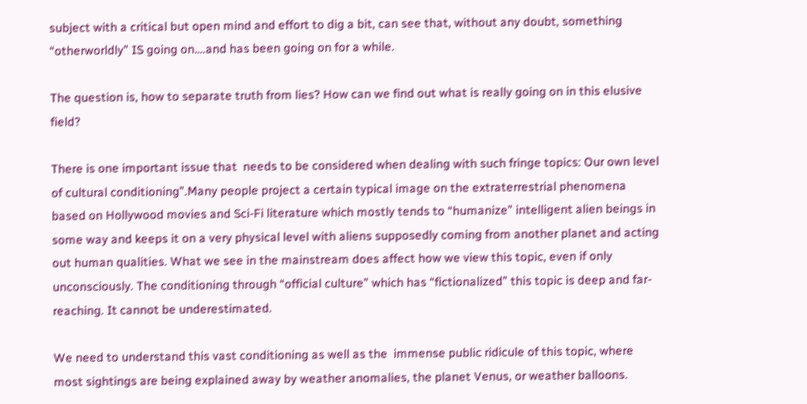subject with a critical but open mind and effort to dig a bit, can see that, without any doubt, something “otherworldly” IS going on….and has been going on for a while.

The question is, how to separate truth from lies? How can we find out what is really going on in this elusive field?

There is one important issue that  needs to be considered when dealing with such fringe topics: Our own level of cultural conditioning”.Many people project a certain typical image on the extraterrestrial phenomena based on Hollywood movies and Sci-Fi literature which mostly tends to “humanize” intelligent alien beings in some way and keeps it on a very physical level with aliens supposedly coming from another planet and acting out human qualities. What we see in the mainstream does affect how we view this topic, even if only unconsciously. The conditioning through “official culture” which has “fictionalized” this topic is deep and far-reaching. It cannot be underestimated.

We need to understand this vast conditioning as well as the  immense public ridicule of this topic, where most sightings are being explained away by weather anomalies, the planet Venus, or weather balloons.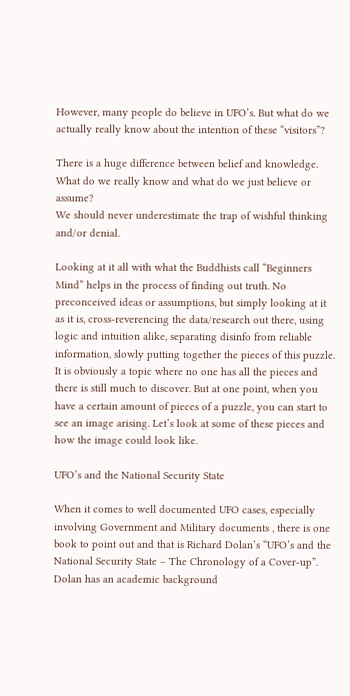However, many people do believe in UFO’s. But what do we actually really know about the intention of these “visitors”?

There is a huge difference between belief and knowledge.
What do we really know and what do we just believe or assume?
We should never underestimate the trap of wishful thinking and/or denial.

Looking at it all with what the Buddhists call “Beginners Mind” helps in the process of finding out truth. No preconceived ideas or assumptions, but simply looking at it as it is, cross-reverencing the data/research out there, using logic and intuition alike, separating disinfo from reliable information, slowly putting together the pieces of this puzzle. It is obviously a topic where no one has all the pieces and there is still much to discover. But at one point, when you have a certain amount of pieces of a puzzle, you can start to see an image arising. Let’s look at some of these pieces and how the image could look like.

UFO’s and the National Security State

When it comes to well documented UFO cases, especially involving Government and Military documents , there is one book to point out and that is Richard Dolan’s “UFO’s and the National Security State – The Chronology of a Cover-up”. Dolan has an academic background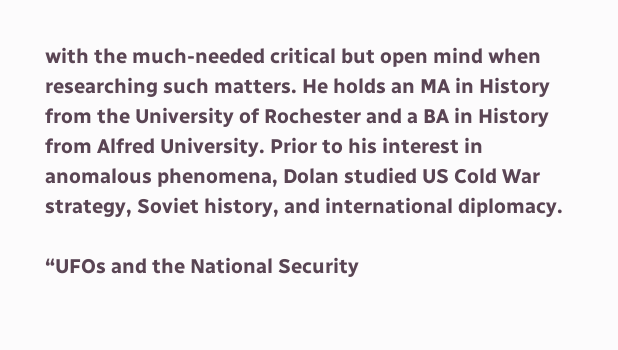with the much-needed critical but open mind when researching such matters. He holds an MA in History from the University of Rochester and a BA in History from Alfred University. Prior to his interest in anomalous phenomena, Dolan studied US Cold War strategy, Soviet history, and international diplomacy.

“UFOs and the National Security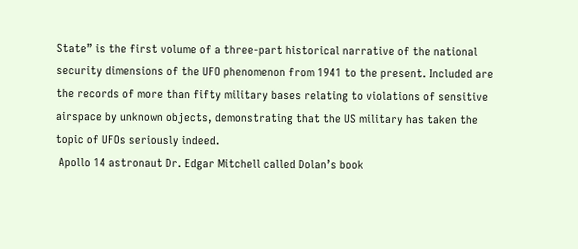State” is the first volume of a three-part historical narrative of the national security dimensions of the UFO phenomenon from 1941 to the present. Included are the records of more than fifty military bases relating to violations of sensitive airspace by unknown objects, demonstrating that the US military has taken the topic of UFOs seriously indeed.
 Apollo 14 astronaut Dr. Edgar Mitchell called Dolan’s book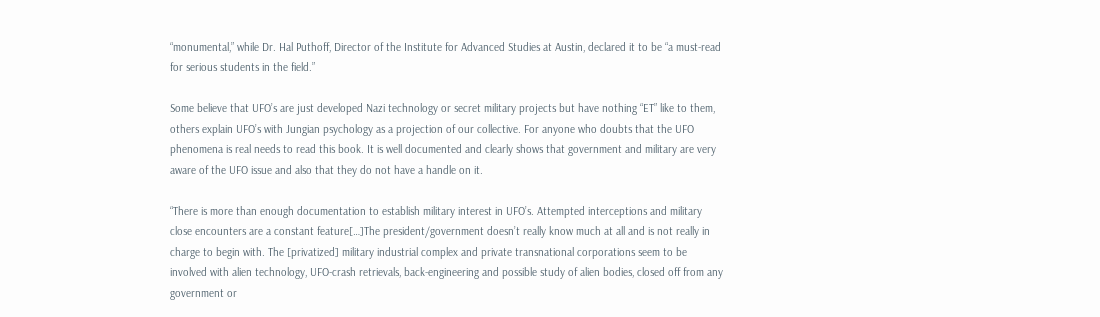“monumental,” while Dr. Hal Puthoff, Director of the Institute for Advanced Studies at Austin, declared it to be “a must-read for serious students in the field.”

Some believe that UFO’s are just developed Nazi technology or secret military projects but have nothing “ET” like to them, others explain UFO’s with Jungian psychology as a projection of our collective. For anyone who doubts that the UFO phenomena is real needs to read this book. It is well documented and clearly shows that government and military are very aware of the UFO issue and also that they do not have a handle on it.

“There is more than enough documentation to establish military interest in UFO’s. Attempted interceptions and military close encounters are a constant feature[…]The president/government doesn’t really know much at all and is not really in charge to begin with. The [privatized] military industrial complex and private transnational corporations seem to be involved with alien technology, UFO-crash retrievals, back-engineering and possible study of alien bodies, closed off from any government or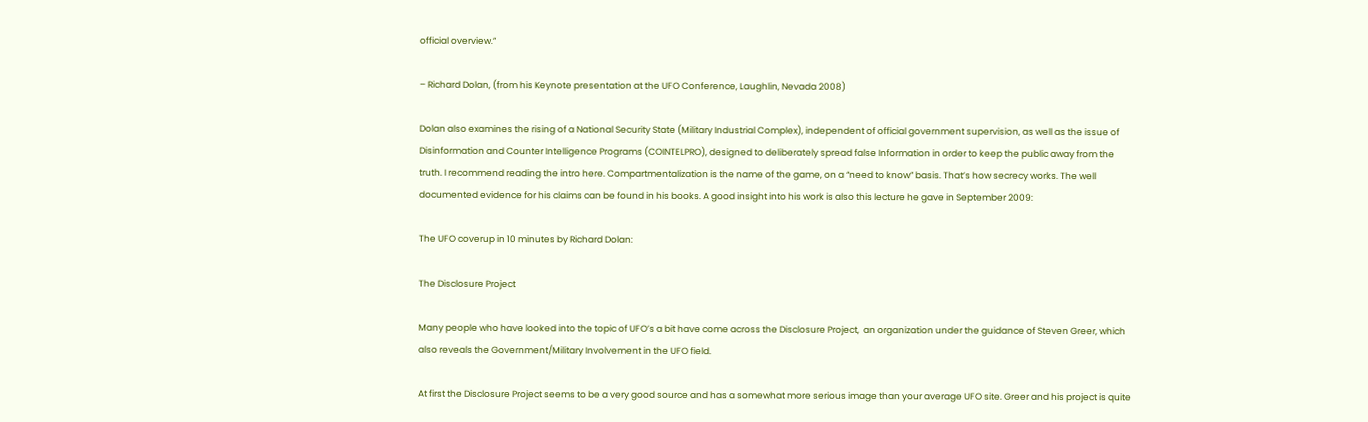official overview.”

– Richard Dolan, (from his Keynote presentation at the UFO Conference, Laughlin, Nevada 2008)

Dolan also examines the rising of a National Security State (Military Industrial Complex), independent of official government supervision, as well as the issue of Disinformation and Counter Intelligence Programs (COINTELPRO), designed to deliberately spread false Information in order to keep the public away from the truth. I recommend reading the intro here. Compartmentalization is the name of the game, on a “need to know” basis. That’s how secrecy works. The well documented evidence for his claims can be found in his books. A good insight into his work is also this lecture he gave in September 2009:

The UFO coverup in 10 minutes by Richard Dolan:

The Disclosure Project

Many people who have looked into the topic of UFO’s a bit have come across the Disclosure Project,  an organization under the guidance of Steven Greer, which also reveals the Government/Military Involvement in the UFO field.

At first the Disclosure Project seems to be a very good source and has a somewhat more serious image than your average UFO site. Greer and his project is quite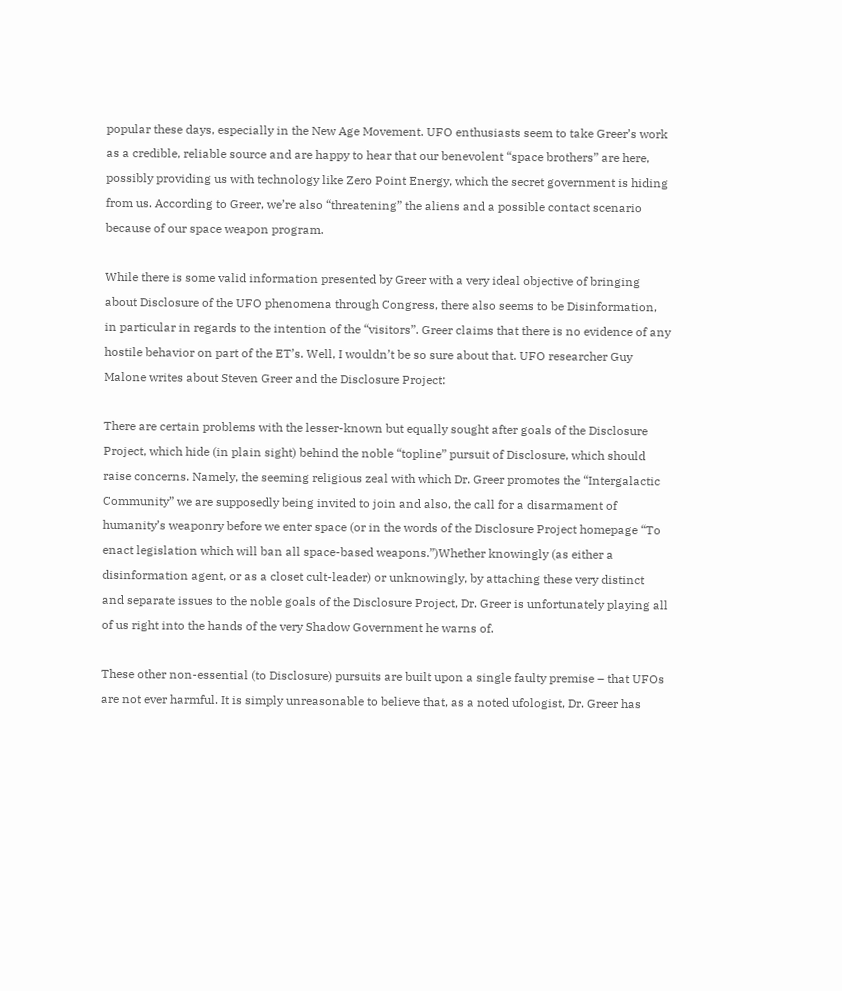popular these days, especially in the New Age Movement. UFO enthusiasts seem to take Greer’s work as a credible, reliable source and are happy to hear that our benevolent “space brothers” are here, possibly providing us with technology like Zero Point Energy, which the secret government is hiding from us. According to Greer, we’re also “threatening” the aliens and a possible contact scenario because of our space weapon program.

While there is some valid information presented by Greer with a very ideal objective of bringing about Disclosure of the UFO phenomena through Congress, there also seems to be Disinformation, in particular in regards to the intention of the “visitors”. Greer claims that there is no evidence of any hostile behavior on part of the ET’s. Well, I wouldn’t be so sure about that. UFO researcher Guy Malone writes about Steven Greer and the Disclosure Project:

There are certain problems with the lesser-known but equally sought after goals of the Disclosure Project, which hide (in plain sight) behind the noble “topline” pursuit of Disclosure, which should raise concerns. Namely, the seeming religious zeal with which Dr. Greer promotes the “Intergalactic Community” we are supposedly being invited to join and also, the call for a disarmament of humanity’s weaponry before we enter space (or in the words of the Disclosure Project homepage “To enact legislation which will ban all space-based weapons.”)Whether knowingly (as either a disinformation agent, or as a closet cult-leader) or unknowingly, by attaching these very distinct and separate issues to the noble goals of the Disclosure Project, Dr. Greer is unfortunately playing all of us right into the hands of the very Shadow Government he warns of.

These other non-essential (to Disclosure) pursuits are built upon a single faulty premise – that UFOs are not ever harmful. It is simply unreasonable to believe that, as a noted ufologist, Dr. Greer has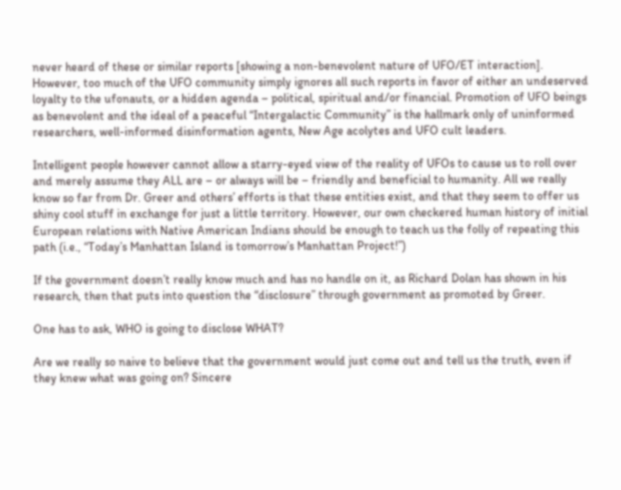never heard of these or similar reports [showing a non-benevolent nature of UFO/ET interaction]. However, too much of the UFO community simply ignores all such reports in favor of either an undeserved loyalty to the ufonauts, or a hidden agenda – political, spiritual and/or financial. Promotion of UFO beings as benevolent and the ideal of a peaceful “Intergalactic Community” is the hallmark only of uninformed researchers, well-informed disinformation agents, New Age acolytes and UFO cult leaders.

Intelligent people however cannot allow a starry-eyed view of the reality of UFOs to cause us to roll over and merely assume they ALL are – or always will be – friendly and beneficial to humanity. All we really know so far from Dr. Greer and others’ efforts is that these entities exist, and that they seem to offer us shiny cool stuff in exchange for just a little territory. However, our own checkered human history of initial European relations with Native American Indians should be enough to teach us the folly of repeating this path (i.e., “Today’s Manhattan Island is tomorrow’s Manhattan Project!”)

If the government doesn’t really know much and has no handle on it, as Richard Dolan has shown in his research, then that puts into question the “disclosure” through government as promoted by Greer.

One has to ask, WHO is going to disclose WHAT?

Are we really so naive to believe that the government would just come out and tell us the truth, even if they knew what was going on? Sincere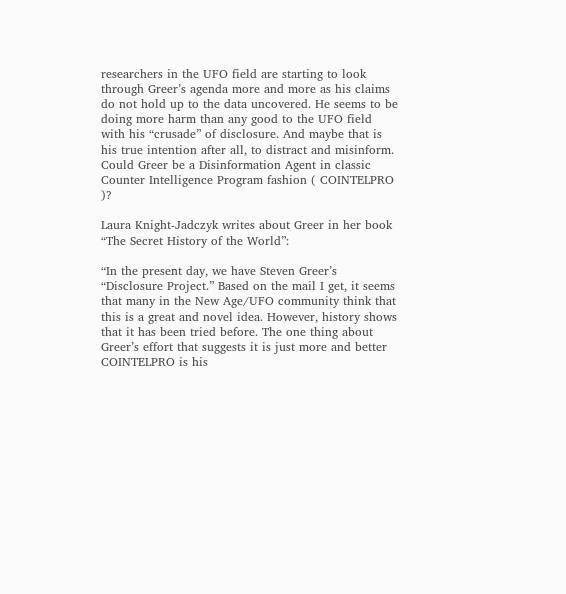researchers in the UFO field are starting to look through Greer’s agenda more and more as his claims do not hold up to the data uncovered. He seems to be doing more harm than any good to the UFO field with his “crusade” of disclosure. And maybe that is his true intention after all, to distract and misinform. Could Greer be a Disinformation Agent in classic Counter Intelligence Program fashion ( COINTELPRO )?

Laura Knight-Jadczyk writes about Greer in her book “The Secret History of the World”:

“In the present day, we have Steven Greer’s “Disclosure Project.” Based on the mail I get, it seems that many in the New Age/UFO community think that this is a great and novel idea. However, history shows that it has been tried before. The one thing about Greer’s effort that suggests it is just more and better COINTELPRO is his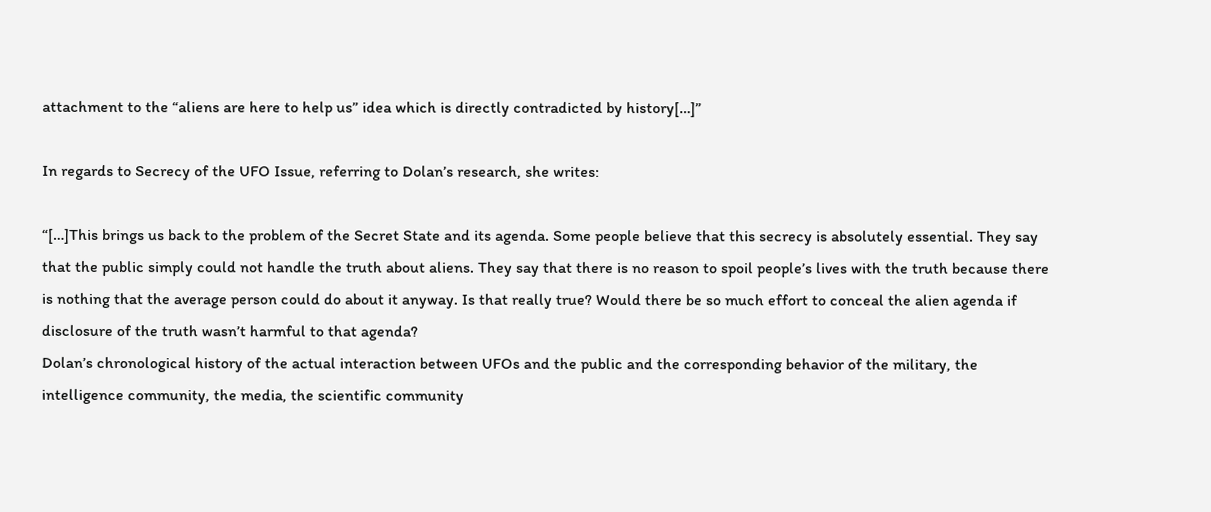attachment to the “aliens are here to help us” idea which is directly contradicted by history[…]”

In regards to Secrecy of the UFO Issue, referring to Dolan’s research, she writes:

“[…]This brings us back to the problem of the Secret State and its agenda. Some people believe that this secrecy is absolutely essential. They say that the public simply could not handle the truth about aliens. They say that there is no reason to spoil people’s lives with the truth because there is nothing that the average person could do about it anyway. Is that really true? Would there be so much effort to conceal the alien agenda if disclosure of the truth wasn’t harmful to that agenda?
Dolan’s chronological history of the actual interaction between UFOs and the public and the corresponding behavior of the military, the intelligence community, the media, the scientific community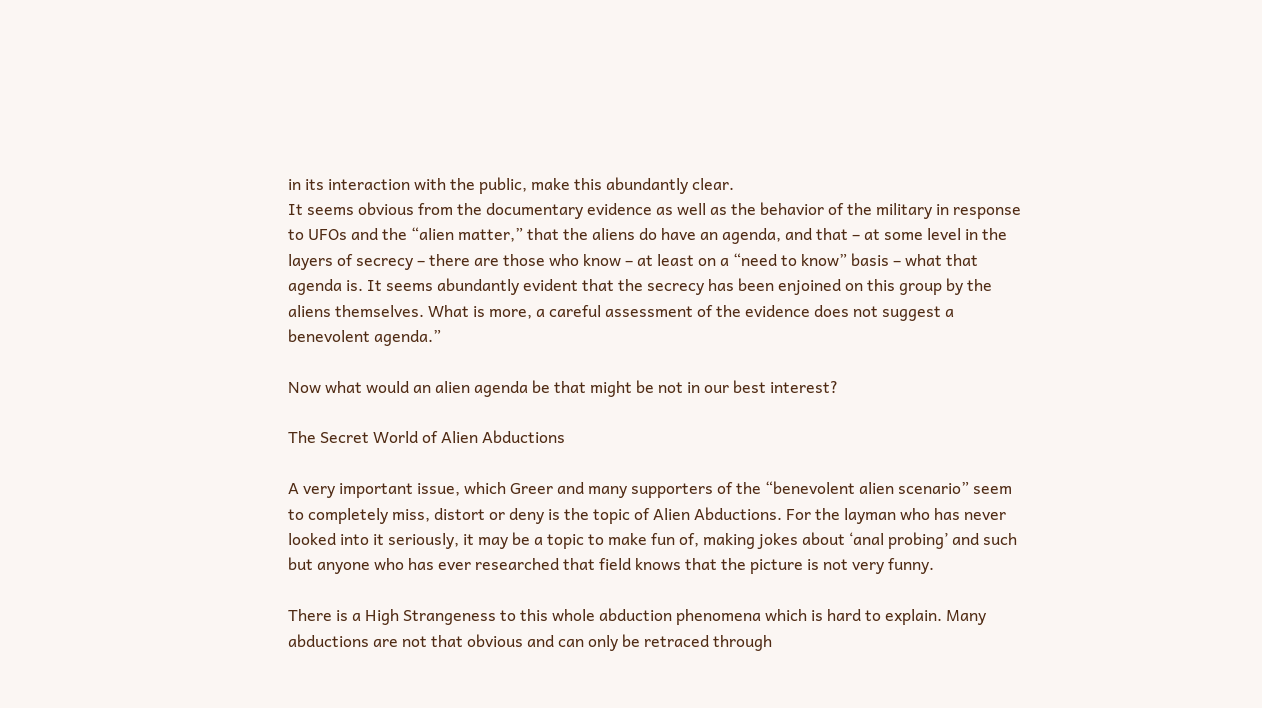in its interaction with the public, make this abundantly clear.
It seems obvious from the documentary evidence as well as the behavior of the military in response to UFOs and the “alien matter,” that the aliens do have an agenda, and that – at some level in the layers of secrecy – there are those who know – at least on a “need to know” basis – what that agenda is. It seems abundantly evident that the secrecy has been enjoined on this group by the aliens themselves. What is more, a careful assessment of the evidence does not suggest a benevolent agenda.”

Now what would an alien agenda be that might be not in our best interest?

The Secret World of Alien Abductions

A very important issue, which Greer and many supporters of the “benevolent alien scenario” seem to completely miss, distort or deny is the topic of Alien Abductions. For the layman who has never looked into it seriously, it may be a topic to make fun of, making jokes about ‘anal probing’ and such but anyone who has ever researched that field knows that the picture is not very funny.

There is a High Strangeness to this whole abduction phenomena which is hard to explain. Many abductions are not that obvious and can only be retraced through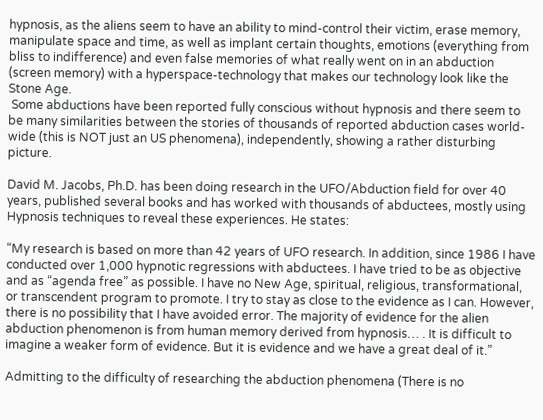hypnosis, as the aliens seem to have an ability to mind-control their victim, erase memory, manipulate space and time, as well as implant certain thoughts, emotions (everything from bliss to indifference) and even false memories of what really went on in an abduction (screen memory) with a hyperspace-technology that makes our technology look like the Stone Age.
 Some abductions have been reported fully conscious without hypnosis and there seem to be many similarities between the stories of thousands of reported abduction cases world-wide (this is NOT just an US phenomena), independently, showing a rather disturbing picture.

David M. Jacobs, Ph.D. has been doing research in the UFO/Abduction field for over 40 years, published several books and has worked with thousands of abductees, mostly using Hypnosis techniques to reveal these experiences. He states:

“My research is based on more than 42 years of UFO research. In addition, since 1986 I have conducted over 1,000 hypnotic regressions with abductees. I have tried to be as objective and as “agenda free” as possible. I have no New Age, spiritual, religious, transformational, or transcendent program to promote. I try to stay as close to the evidence as I can. However, there is no possibility that I have avoided error. The majority of evidence for the alien abduction phenomenon is from human memory derived from hypnosis… . It is difficult to imagine a weaker form of evidence. But it is evidence and we have a great deal of it.”

Admitting to the difficulty of researching the abduction phenomena (There is no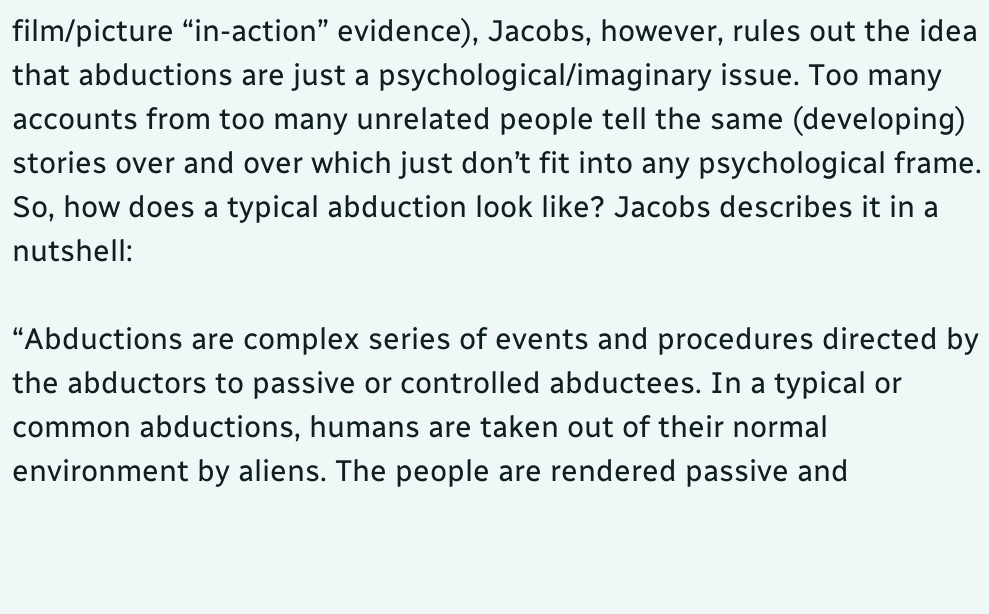film/picture “in-action” evidence), Jacobs, however, rules out the idea that abductions are just a psychological/imaginary issue. Too many accounts from too many unrelated people tell the same (developing) stories over and over which just don’t fit into any psychological frame. So, how does a typical abduction look like? Jacobs describes it in a nutshell:

“Abductions are complex series of events and procedures directed by the abductors to passive or controlled abductees. In a typical or common abductions, humans are taken out of their normal environment by aliens. The people are rendered passive and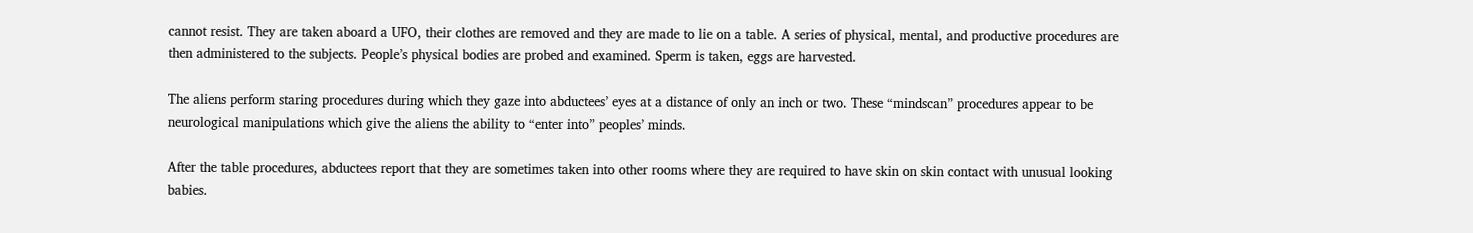cannot resist. They are taken aboard a UFO, their clothes are removed and they are made to lie on a table. A series of physical, mental, and productive procedures are then administered to the subjects. People’s physical bodies are probed and examined. Sperm is taken, eggs are harvested.

The aliens perform staring procedures during which they gaze into abductees’ eyes at a distance of only an inch or two. These “mindscan” procedures appear to be neurological manipulations which give the aliens the ability to “enter into” peoples’ minds.

After the table procedures, abductees report that they are sometimes taken into other rooms where they are required to have skin on skin contact with unusual looking babies.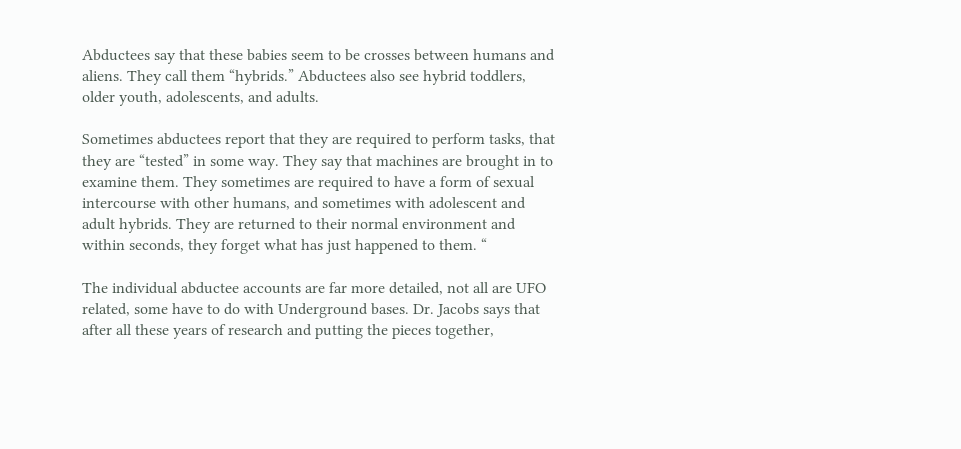Abductees say that these babies seem to be crosses between humans and aliens. They call them “hybrids.” Abductees also see hybrid toddlers, older youth, adolescents, and adults.

Sometimes abductees report that they are required to perform tasks, that they are “tested” in some way. They say that machines are brought in to examine them. They sometimes are required to have a form of sexual intercourse with other humans, and sometimes with adolescent and adult hybrids. They are returned to their normal environment and within seconds, they forget what has just happened to them. “

The individual abductee accounts are far more detailed, not all are UFO related, some have to do with Underground bases. Dr. Jacobs says that after all these years of research and putting the pieces together,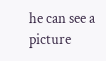he can see a picture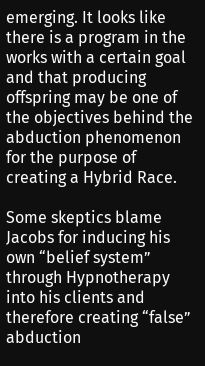emerging. It looks like there is a program in the works with a certain goal and that producing offspring may be one of the objectives behind the abduction phenomenon for the purpose of creating a Hybrid Race.

Some skeptics blame Jacobs for inducing his own “belief system” through Hypnotherapy into his clients and therefore creating “false” abduction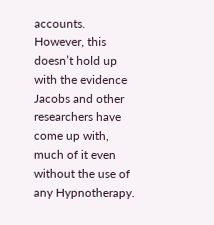accounts. However, this doesn’t hold up with the evidence Jacobs and other researchers have come up with, much of it even without the use of any Hypnotherapy.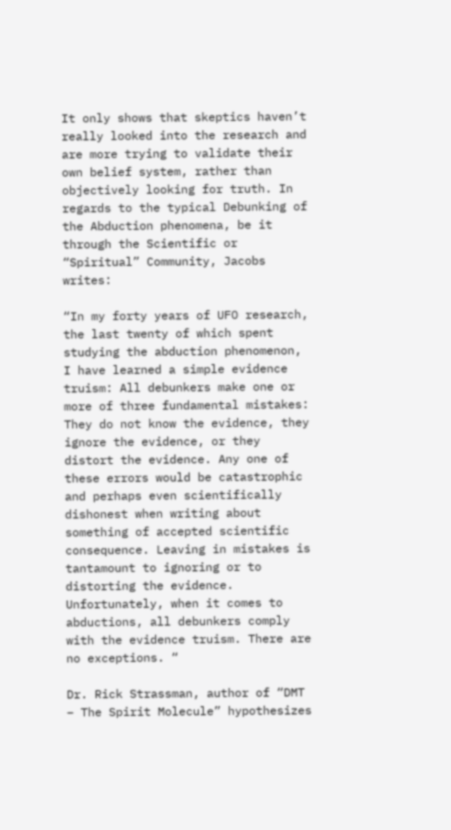It only shows that skeptics haven’t really looked into the research and are more trying to validate their own belief system, rather than objectively looking for truth. In regards to the typical Debunking of the Abduction phenomena, be it through the Scientific or “Spiritual” Community, Jacobs writes:

“In my forty years of UFO research, the last twenty of which spent studying the abduction phenomenon, I have learned a simple evidence truism: All debunkers make one or more of three fundamental mistakes: They do not know the evidence, they ignore the evidence, or they distort the evidence. Any one of these errors would be catastrophic and perhaps even scientifically dishonest when writing about something of accepted scientific consequence. Leaving in mistakes is tantamount to ignoring or to distorting the evidence. Unfortunately, when it comes to abductions, all debunkers comply with the evidence truism. There are no exceptions. “

Dr. Rick Strassman, author of “DMT – The Spirit Molecule” hypothesizes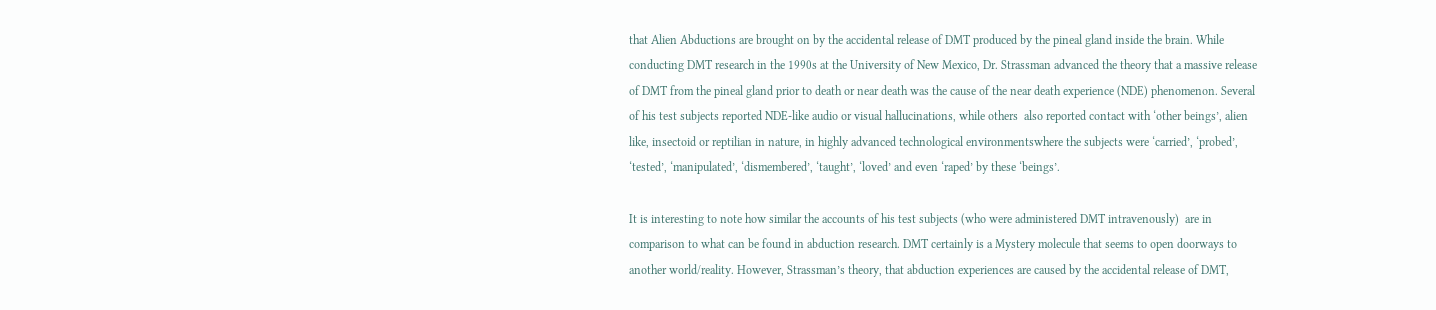that Alien Abductions are brought on by the accidental release of DMT produced by the pineal gland inside the brain. While conducting DMT research in the 1990s at the University of New Mexico, Dr. Strassman advanced the theory that a massive release of DMT from the pineal gland prior to death or near death was the cause of the near death experience (NDE) phenomenon. Several of his test subjects reported NDE-like audio or visual hallucinations, while others  also reported contact with ‘other beings’, alien like, insectoid or reptilian in nature, in highly advanced technological environmentswhere the subjects were ‘carried’, ‘probed’, ‘tested’, ‘manipulated’, ‘dismembered’, ‘taught’, ‘loved’ and even ‘raped’ by these ‘beings’.

It is interesting to note how similar the accounts of his test subjects (who were administered DMT intravenously)  are in comparison to what can be found in abduction research. DMT certainly is a Mystery molecule that seems to open doorways to another world/reality. However, Strassman’s theory, that abduction experiences are caused by the accidental release of DMT,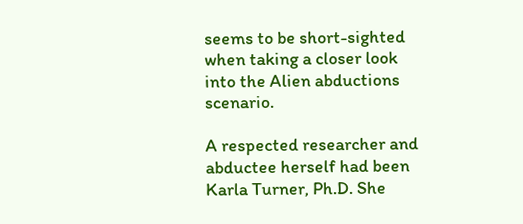seems to be short-sighted when taking a closer look into the Alien abductions scenario.

A respected researcher and abductee herself had been Karla Turner, Ph.D. She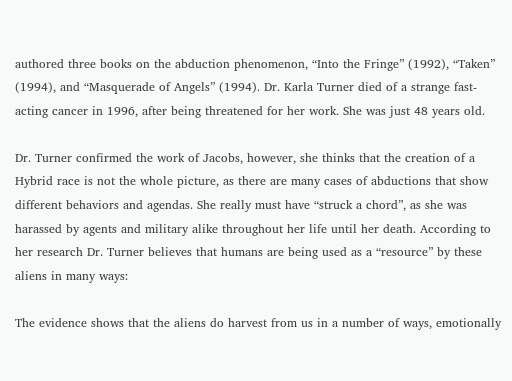authored three books on the abduction phenomenon, “Into the Fringe” (1992), “Taken” (1994), and “Masquerade of Angels” (1994). Dr. Karla Turner died of a strange fast-acting cancer in 1996, after being threatened for her work. She was just 48 years old.

Dr. Turner confirmed the work of Jacobs, however, she thinks that the creation of a Hybrid race is not the whole picture, as there are many cases of abductions that show different behaviors and agendas. She really must have “struck a chord”, as she was harassed by agents and military alike throughout her life until her death. According to her research Dr. Turner believes that humans are being used as a “resource” by these aliens in many ways:

The evidence shows that the aliens do harvest from us in a number of ways, emotionally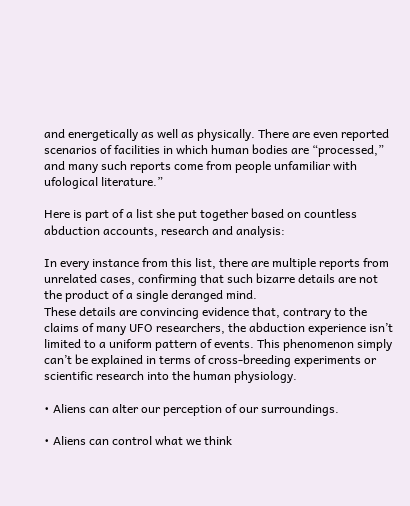and energetically as well as physically. There are even reported scenarios of facilities in which human bodies are “processed,” and many such reports come from people unfamiliar with ufological literature.”

Here is part of a list she put together based on countless abduction accounts, research and analysis:

In every instance from this list, there are multiple reports from unrelated cases, confirming that such bizarre details are not the product of a single deranged mind.
These details are convincing evidence that, contrary to the claims of many UFO researchers, the abduction experience isn’t limited to a uniform pattern of events. This phenomenon simply can’t be explained in terms of cross-breeding experiments or scientific research into the human physiology.

• Aliens can alter our perception of our surroundings.

• Aliens can control what we think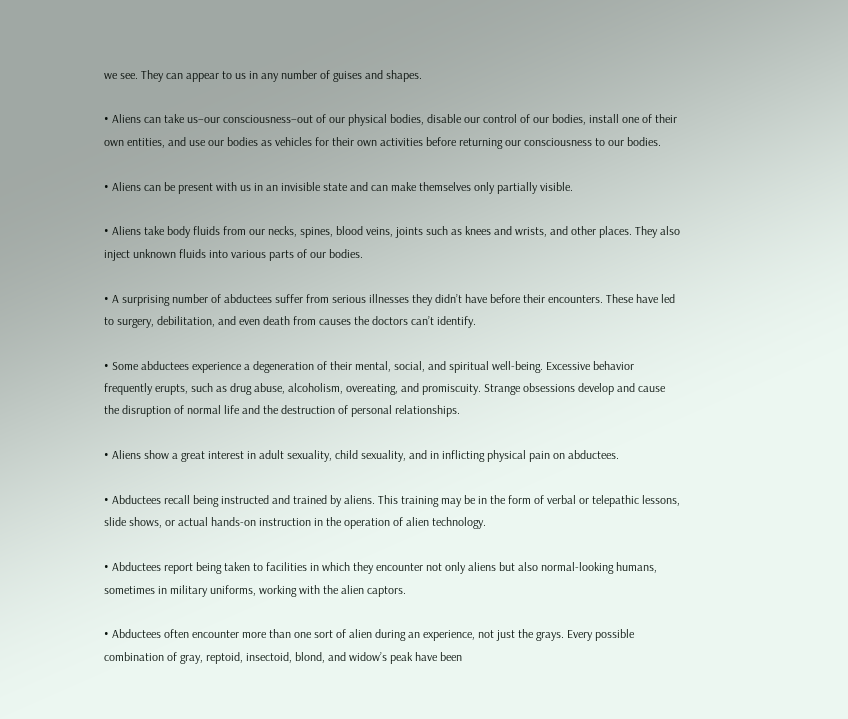we see. They can appear to us in any number of guises and shapes.

• Aliens can take us–our consciousness–out of our physical bodies, disable our control of our bodies, install one of their own entities, and use our bodies as vehicles for their own activities before returning our consciousness to our bodies.

• Aliens can be present with us in an invisible state and can make themselves only partially visible.

• Aliens take body fluids from our necks, spines, blood veins, joints such as knees and wrists, and other places. They also inject unknown fluids into various parts of our bodies.

• A surprising number of abductees suffer from serious illnesses they didn’t have before their encounters. These have led to surgery, debilitation, and even death from causes the doctors can’t identify.

• Some abductees experience a degeneration of their mental, social, and spiritual well-being. Excessive behavior frequently erupts, such as drug abuse, alcoholism, overeating, and promiscuity. Strange obsessions develop and cause the disruption of normal life and the destruction of personal relationships.

• Aliens show a great interest in adult sexuality, child sexuality, and in inflicting physical pain on abductees.

• Abductees recall being instructed and trained by aliens. This training may be in the form of verbal or telepathic lessons, slide shows, or actual hands-on instruction in the operation of alien technology.

• Abductees report being taken to facilities in which they encounter not only aliens but also normal-looking humans, sometimes in military uniforms, working with the alien captors.

• Abductees often encounter more than one sort of alien during an experience, not just the grays. Every possible combination of gray, reptoid, insectoid, blond, and widow’s peak have been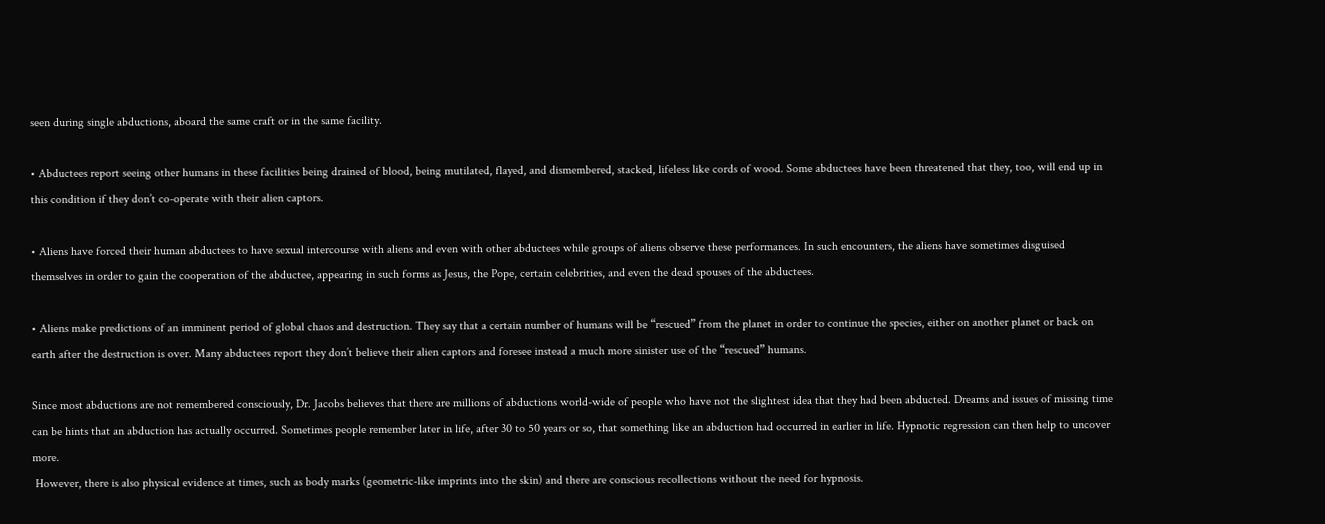seen during single abductions, aboard the same craft or in the same facility.

• Abductees report seeing other humans in these facilities being drained of blood, being mutilated, flayed, and dismembered, stacked, lifeless like cords of wood. Some abductees have been threatened that they, too, will end up in this condition if they don’t co-operate with their alien captors.

• Aliens have forced their human abductees to have sexual intercourse with aliens and even with other abductees while groups of aliens observe these performances. In such encounters, the aliens have sometimes disguised themselves in order to gain the cooperation of the abductee, appearing in such forms as Jesus, the Pope, certain celebrities, and even the dead spouses of the abductees.

• Aliens make predictions of an imminent period of global chaos and destruction. They say that a certain number of humans will be “rescued” from the planet in order to continue the species, either on another planet or back on earth after the destruction is over. Many abductees report they don’t believe their alien captors and foresee instead a much more sinister use of the “rescued” humans.

Since most abductions are not remembered consciously, Dr. Jacobs believes that there are millions of abductions world-wide of people who have not the slightest idea that they had been abducted. Dreams and issues of missing time can be hints that an abduction has actually occurred. Sometimes people remember later in life, after 30 to 50 years or so, that something like an abduction had occurred in earlier in life. Hypnotic regression can then help to uncover more.
 However, there is also physical evidence at times, such as body marks (geometric-like imprints into the skin) and there are conscious recollections without the need for hypnosis.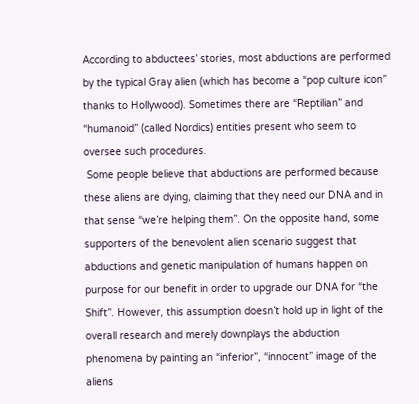According to abductees’ stories, most abductions are performed by the typical Gray alien (which has become a “pop culture icon” thanks to Hollywood). Sometimes there are “Reptilian” and “humanoid” (called Nordics) entities present who seem to oversee such procedures.
 Some people believe that abductions are performed because these aliens are dying, claiming that they need our DNA and in that sense “we’re helping them”. On the opposite hand, some supporters of the benevolent alien scenario suggest that abductions and genetic manipulation of humans happen on purpose for our benefit in order to upgrade our DNA for “the Shift”. However, this assumption doesn’t hold up in light of the overall research and merely downplays the abduction phenomena by painting an “inferior”, “innocent” image of the aliens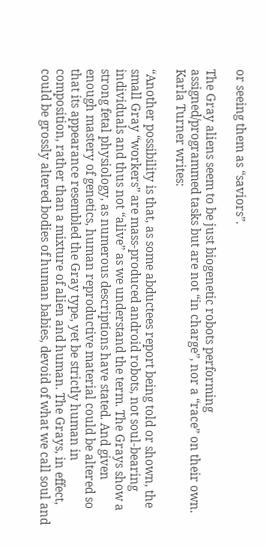or seeing them as “saviors”.

The Gray aliens seem to be just biogenetic robots performing assigned/programmed tasks but are not “in charge”, nor a “race” on their own. Karla Turner writes:

“Another possibility is that, as some abductees report being told or shown, the small Gray “workers” are mass-produced android robots, not soul-bearing individuals and thus not “alive” as we understand the term. The Grays show a strong fetal physiology, as numerous descriptions have stated. And given enough mastery of genetics, human reproductive material could be altered so that its appearance resembled the Gray type, yet be strictly human in composition, rather than a mixture of alien and human. The Grays, in effect, could be grossly altered bodies of human babies, devoid of what we call soul and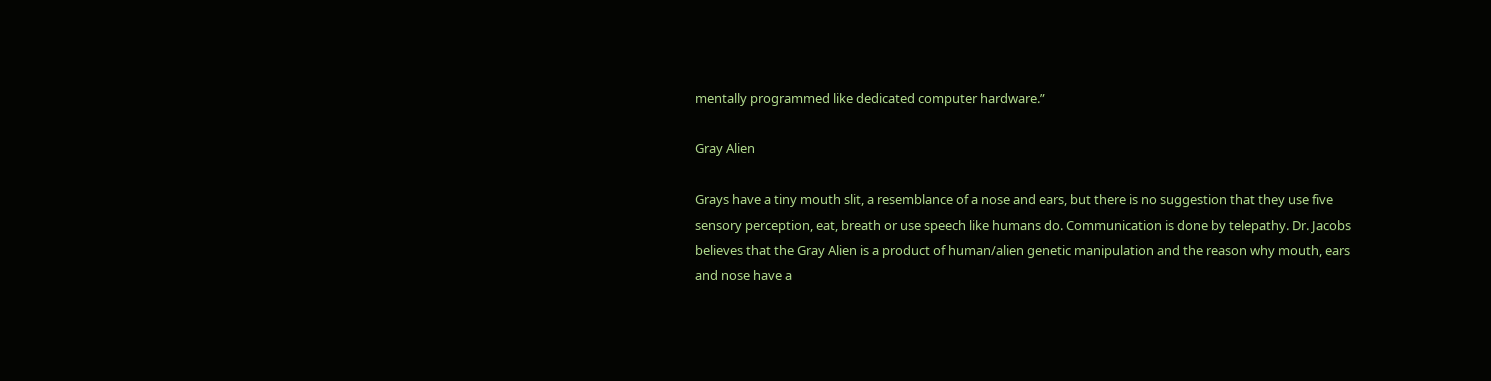mentally programmed like dedicated computer hardware.”

Gray Alien

Grays have a tiny mouth slit, a resemblance of a nose and ears, but there is no suggestion that they use five sensory perception, eat, breath or use speech like humans do. Communication is done by telepathy. Dr. Jacobs believes that the Gray Alien is a product of human/alien genetic manipulation and the reason why mouth, ears and nose have a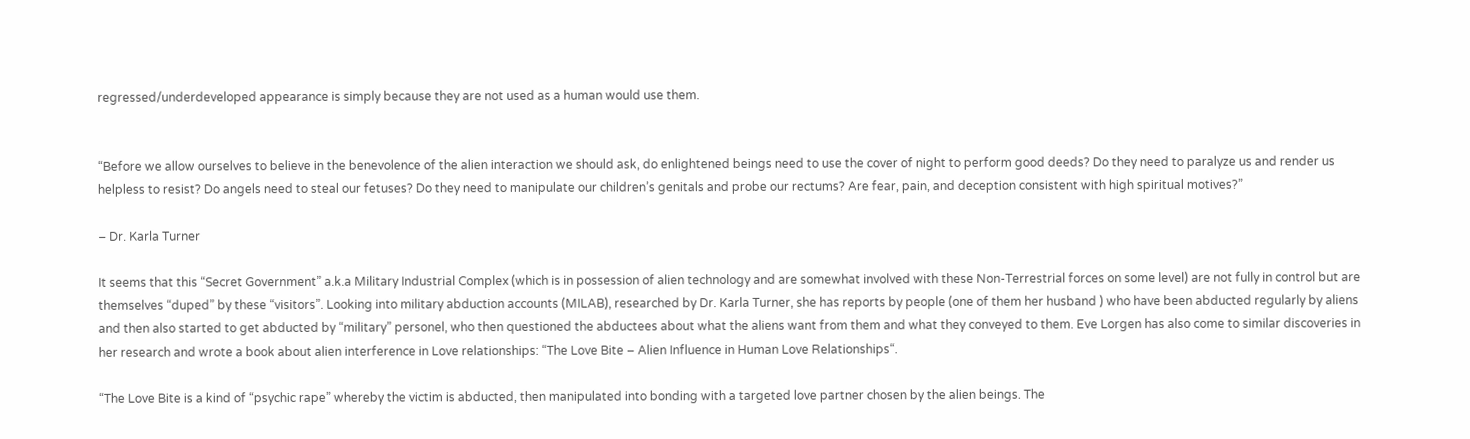regressed/underdeveloped appearance is simply because they are not used as a human would use them.


“Before we allow ourselves to believe in the benevolence of the alien interaction we should ask, do enlightened beings need to use the cover of night to perform good deeds? Do they need to paralyze us and render us helpless to resist? Do angels need to steal our fetuses? Do they need to manipulate our children’s genitals and probe our rectums? Are fear, pain, and deception consistent with high spiritual motives?”

– Dr. Karla Turner

It seems that this “Secret Government” a.k.a Military Industrial Complex (which is in possession of alien technology and are somewhat involved with these Non-Terrestrial forces on some level) are not fully in control but are themselves “duped” by these “visitors”. Looking into military abduction accounts (MILAB), researched by Dr. Karla Turner, she has reports by people (one of them her husband ) who have been abducted regularly by aliens and then also started to get abducted by “military” personel, who then questioned the abductees about what the aliens want from them and what they conveyed to them. Eve Lorgen has also come to similar discoveries in her research and wrote a book about alien interference in Love relationships: “The Love Bite – Alien Influence in Human Love Relationships“.

“The Love Bite is a kind of “psychic rape” whereby the victim is abducted, then manipulated into bonding with a targeted love partner chosen by the alien beings. The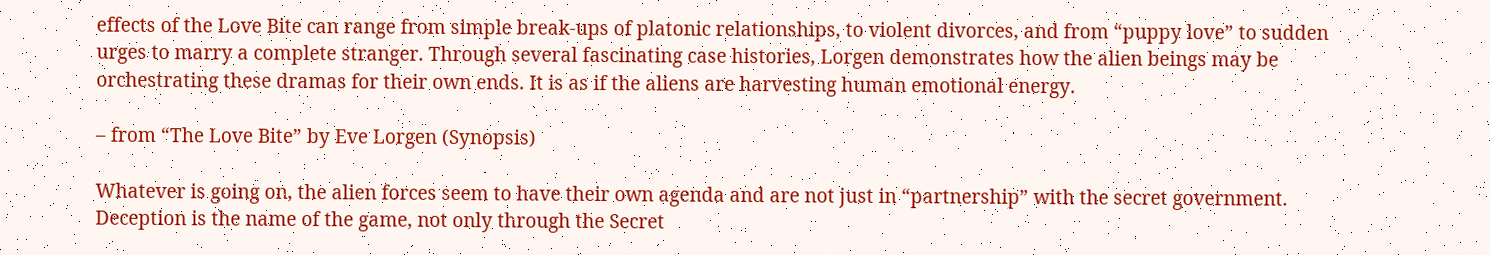effects of the Love Bite can range from simple break-ups of platonic relationships, to violent divorces, and from “puppy love” to sudden urges to marry a complete stranger. Through several fascinating case histories, Lorgen demonstrates how the alien beings may be orchestrating these dramas for their own ends. It is as if the aliens are harvesting human emotional energy.

– from “The Love Bite” by Eve Lorgen (Synopsis)

Whatever is going on, the alien forces seem to have their own agenda and are not just in “partnership” with the secret government. Deception is the name of the game, not only through the Secret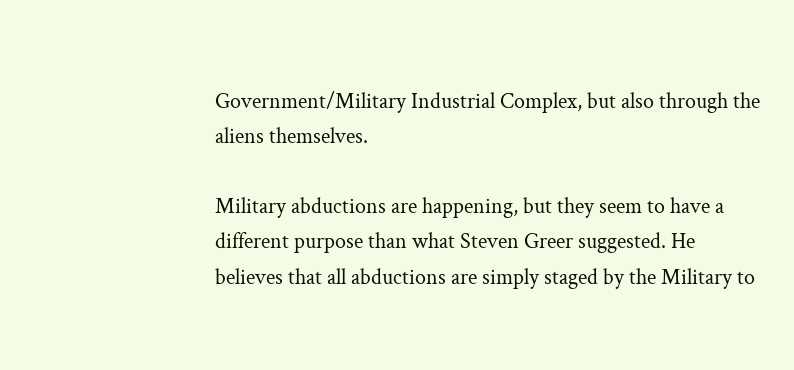Government/Military Industrial Complex, but also through the aliens themselves.

Military abductions are happening, but they seem to have a different purpose than what Steven Greer suggested. He believes that all abductions are simply staged by the Military to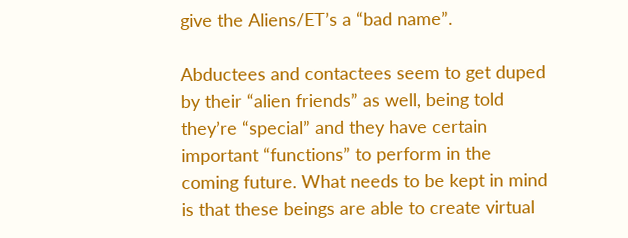give the Aliens/ET’s a “bad name”.

Abductees and contactees seem to get duped by their “alien friends” as well, being told they’re “special” and they have certain important “functions” to perform in the coming future. What needs to be kept in mind is that these beings are able to create virtual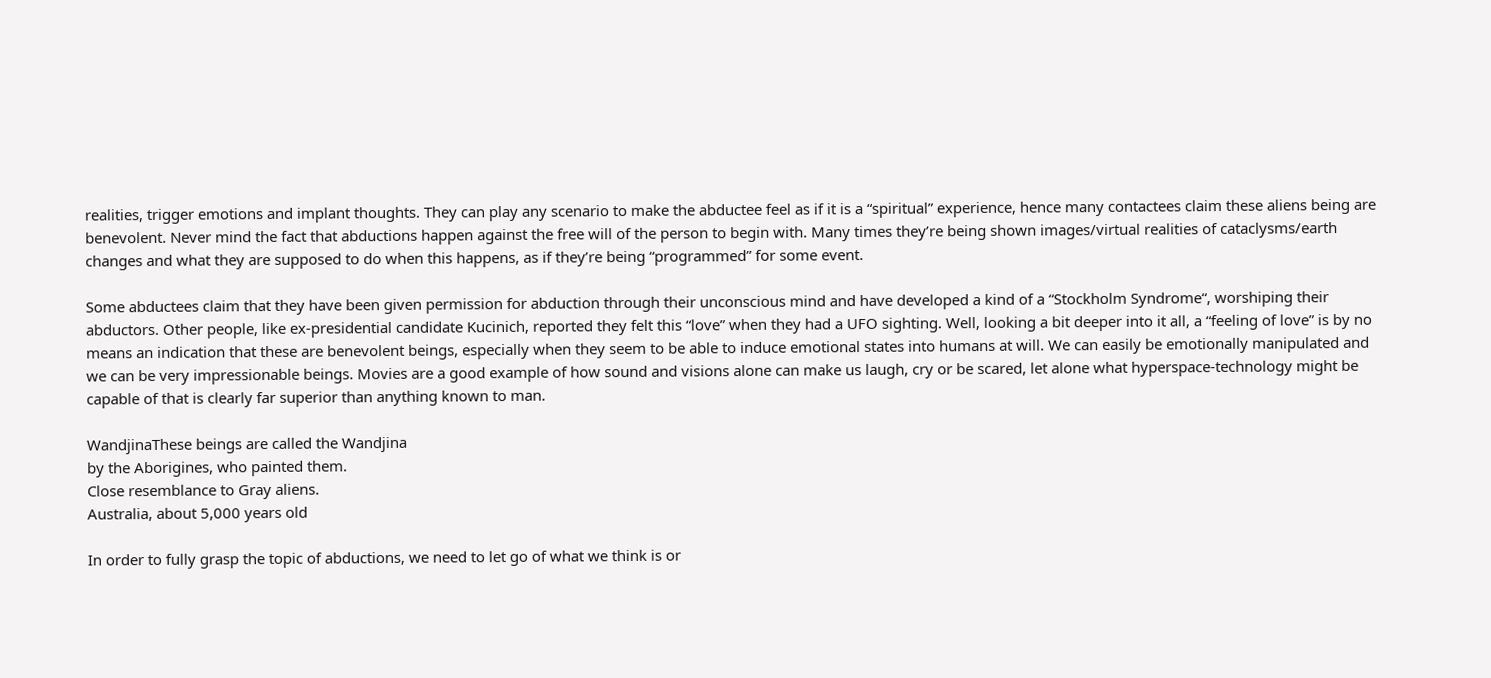realities, trigger emotions and implant thoughts. They can play any scenario to make the abductee feel as if it is a “spiritual” experience, hence many contactees claim these aliens being are benevolent. Never mind the fact that abductions happen against the free will of the person to begin with. Many times they’re being shown images/virtual realities of cataclysms/earth changes and what they are supposed to do when this happens, as if they’re being “programmed” for some event.

Some abductees claim that they have been given permission for abduction through their unconscious mind and have developed a kind of a “Stockholm Syndrome“, worshiping their abductors. Other people, like ex-presidential candidate Kucinich, reported they felt this “love” when they had a UFO sighting. Well, looking a bit deeper into it all, a “feeling of love” is by no means an indication that these are benevolent beings, especially when they seem to be able to induce emotional states into humans at will. We can easily be emotionally manipulated and we can be very impressionable beings. Movies are a good example of how sound and visions alone can make us laugh, cry or be scared, let alone what hyperspace-technology might be capable of that is clearly far superior than anything known to man.

WandjinaThese beings are called the Wandjina
by the Aborigines, who painted them.
Close resemblance to Gray aliens.
Australia, about 5,000 years old

In order to fully grasp the topic of abductions, we need to let go of what we think is or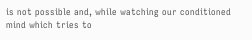is not possible and, while watching our conditioned mind which tries to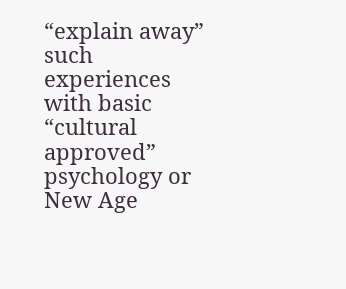“explain away” such experiences with basic “cultural approved” psychology or New Age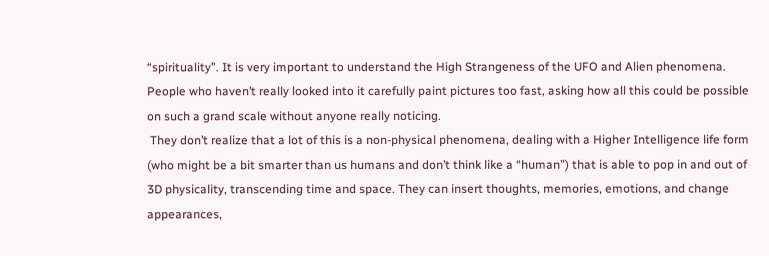“spirituality”. It is very important to understand the High Strangeness of the UFO and Alien phenomena. People who haven’t really looked into it carefully paint pictures too fast, asking how all this could be possible on such a grand scale without anyone really noticing.
 They don’t realize that a lot of this is a non-physical phenomena, dealing with a Higher Intelligence life form (who might be a bit smarter than us humans and don’t think like a “human”) that is able to pop in and out of 3D physicality, transcending time and space. They can insert thoughts, memories, emotions, and change appearances,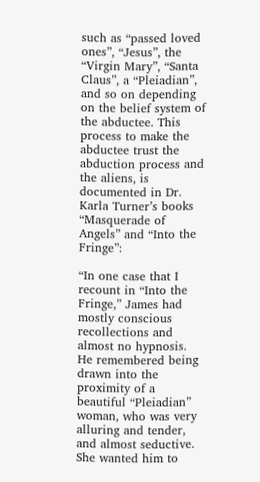such as “passed loved ones”, “Jesus”, the “Virgin Mary”, “Santa Claus”, a “Pleiadian”, and so on depending on the belief system of the abductee. This process to make the abductee trust the abduction process and the aliens, is documented in Dr. Karla Turner’s books “Masquerade of Angels” and “Into the Fringe”:

“In one case that I recount in “Into the Fringe,” James had mostly conscious recollections and almost no hypnosis. He remembered being drawn into the proximity of a beautiful “Pleiadian” woman, who was very alluring and tender, and almost seductive. She wanted him to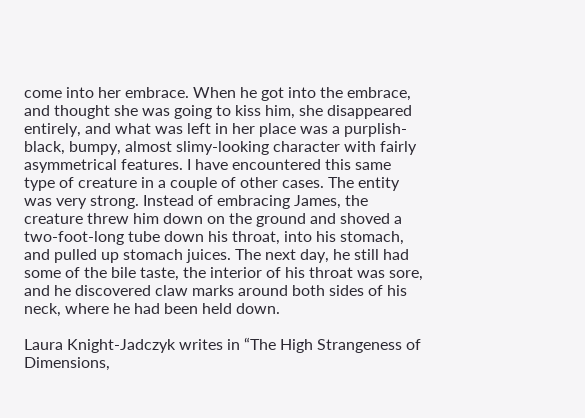come into her embrace. When he got into the embrace, and thought she was going to kiss him, she disappeared entirely, and what was left in her place was a purplish-black, bumpy, almost slimy-looking character with fairly asymmetrical features. I have encountered this same type of creature in a couple of other cases. The entity was very strong. Instead of embracing James, the creature threw him down on the ground and shoved a two-foot-long tube down his throat, into his stomach, and pulled up stomach juices. The next day, he still had some of the bile taste, the interior of his throat was sore, and he discovered claw marks around both sides of his neck, where he had been held down.

Laura Knight-Jadczyk writes in “The High Strangeness of Dimensions,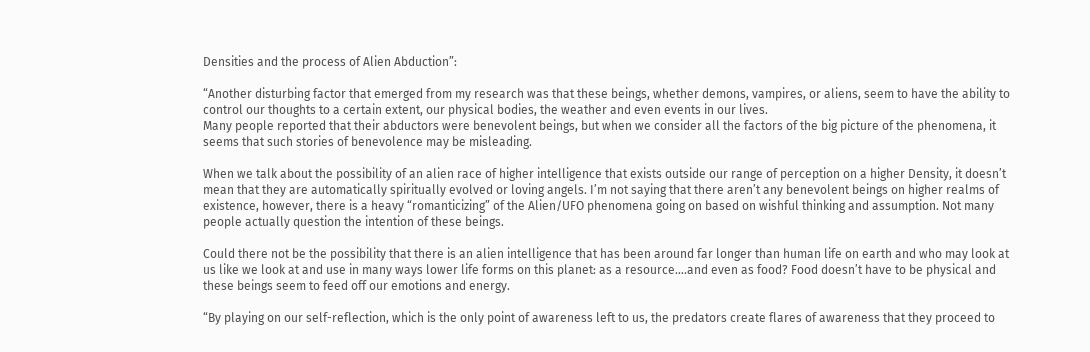Densities and the process of Alien Abduction”:

“Another disturbing factor that emerged from my research was that these beings, whether demons, vampires, or aliens, seem to have the ability to control our thoughts to a certain extent, our physical bodies, the weather and even events in our lives.
Many people reported that their abductors were benevolent beings, but when we consider all the factors of the big picture of the phenomena, it seems that such stories of benevolence may be misleading.

When we talk about the possibility of an alien race of higher intelligence that exists outside our range of perception on a higher Density, it doesn’t mean that they are automatically spiritually evolved or loving angels. I’m not saying that there aren’t any benevolent beings on higher realms of existence, however, there is a heavy “romanticizing” of the Alien/UFO phenomena going on based on wishful thinking and assumption. Not many people actually question the intention of these beings.

Could there not be the possibility that there is an alien intelligence that has been around far longer than human life on earth and who may look at us like we look at and use in many ways lower life forms on this planet: as a resource….and even as food? Food doesn’t have to be physical and these beings seem to feed off our emotions and energy.

“By playing on our self-reflection, which is the only point of awareness left to us, the predators create flares of awareness that they proceed to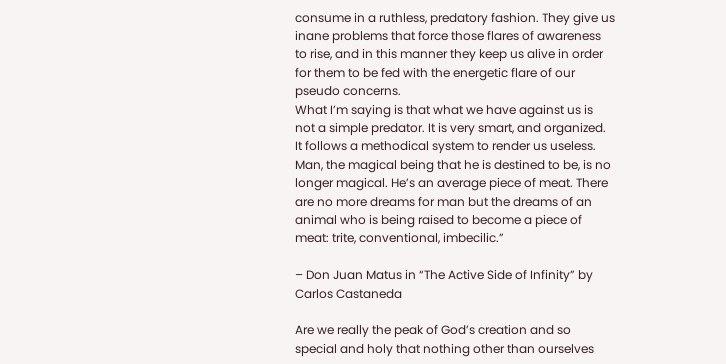consume in a ruthless, predatory fashion. They give us inane problems that force those flares of awareness to rise, and in this manner they keep us alive in order for them to be fed with the energetic flare of our pseudo concerns.
What I’m saying is that what we have against us is not a simple predator. It is very smart, and organized. It follows a methodical system to render us useless. Man, the magical being that he is destined to be, is no longer magical. He’s an average piece of meat. There are no more dreams for man but the dreams of an animal who is being raised to become a piece of meat: trite, conventional, imbecilic.”

– Don Juan Matus in “The Active Side of Infinity” by Carlos Castaneda

Are we really the peak of God’s creation and so special and holy that nothing other than ourselves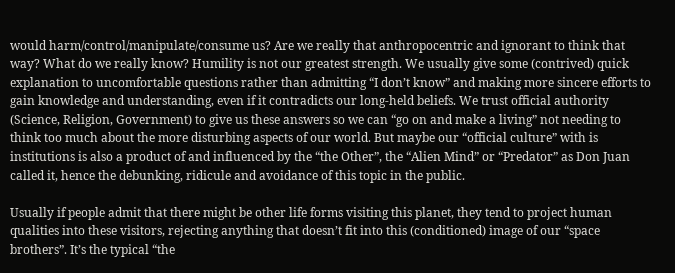would harm/control/manipulate/consume us? Are we really that anthropocentric and ignorant to think that way? What do we really know? Humility is not our greatest strength. We usually give some (contrived) quick explanation to uncomfortable questions rather than admitting “I don’t know” and making more sincere efforts to gain knowledge and understanding, even if it contradicts our long-held beliefs. We trust official authority (Science, Religion, Government) to give us these answers so we can “go on and make a living” not needing to think too much about the more disturbing aspects of our world. But maybe our “official culture” with is institutions is also a product of and influenced by the “the Other”, the “Alien Mind” or “Predator” as Don Juan called it, hence the debunking, ridicule and avoidance of this topic in the public.

Usually if people admit that there might be other life forms visiting this planet, they tend to project human qualities into these visitors, rejecting anything that doesn’t fit into this (conditioned) image of our “space brothers”. It’s the typical “the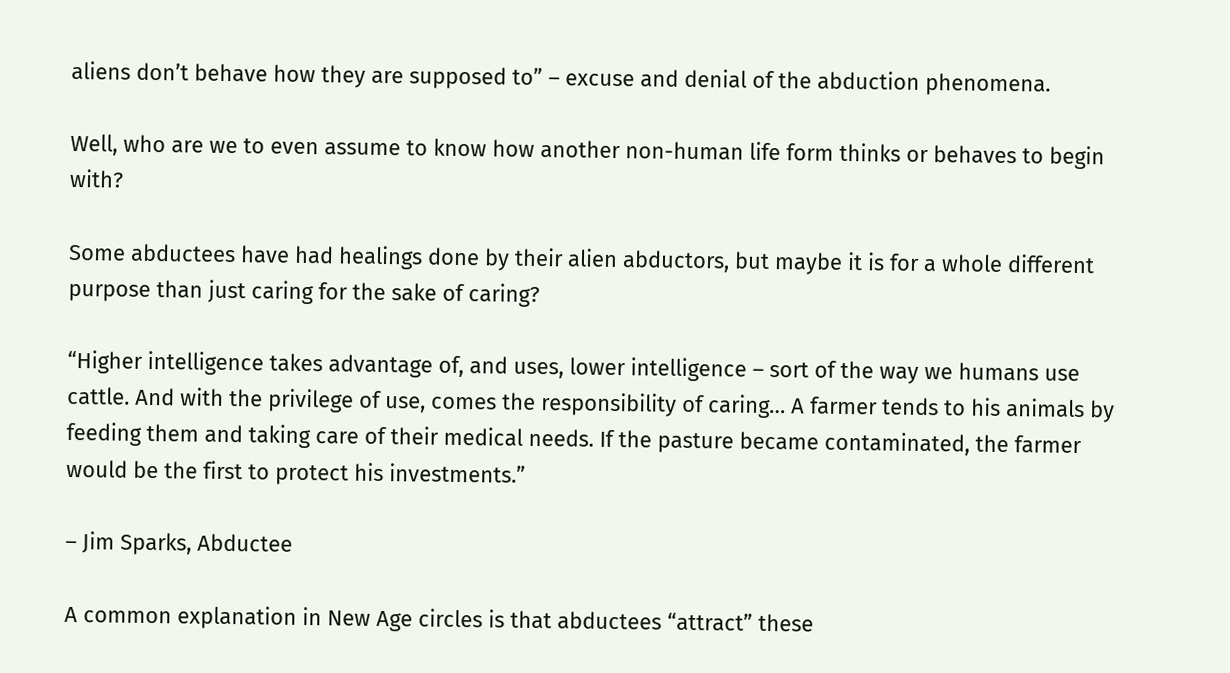aliens don’t behave how they are supposed to” – excuse and denial of the abduction phenomena.

Well, who are we to even assume to know how another non-human life form thinks or behaves to begin with?

Some abductees have had healings done by their alien abductors, but maybe it is for a whole different purpose than just caring for the sake of caring?

“Higher intelligence takes advantage of, and uses, lower intelligence – sort of the way we humans use cattle. And with the privilege of use, comes the responsibility of caring… A farmer tends to his animals by feeding them and taking care of their medical needs. If the pasture became contaminated, the farmer would be the first to protect his investments.”

– Jim Sparks, Abductee

A common explanation in New Age circles is that abductees “attract” these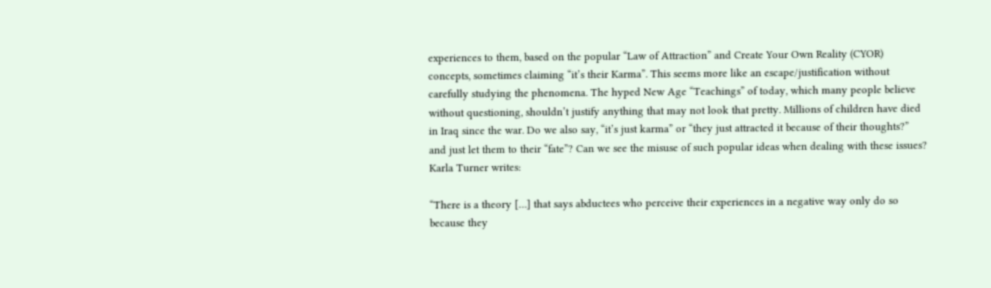experiences to them, based on the popular “Law of Attraction” and Create Your Own Reality (CYOR) concepts, sometimes claiming “it’s their Karma”. This seems more like an escape/justification without carefully studying the phenomena. The hyped New Age “Teachings” of today, which many people believe without questioning, shouldn’t justify anything that may not look that pretty. Millions of children have died in Iraq since the war. Do we also say, “it’s just karma” or “they just attracted it because of their thoughts?” and just let them to their “fate”? Can we see the misuse of such popular ideas when dealing with these issues? Karla Turner writes:

“There is a theory […] that says abductees who perceive their experiences in a negative way only do so because they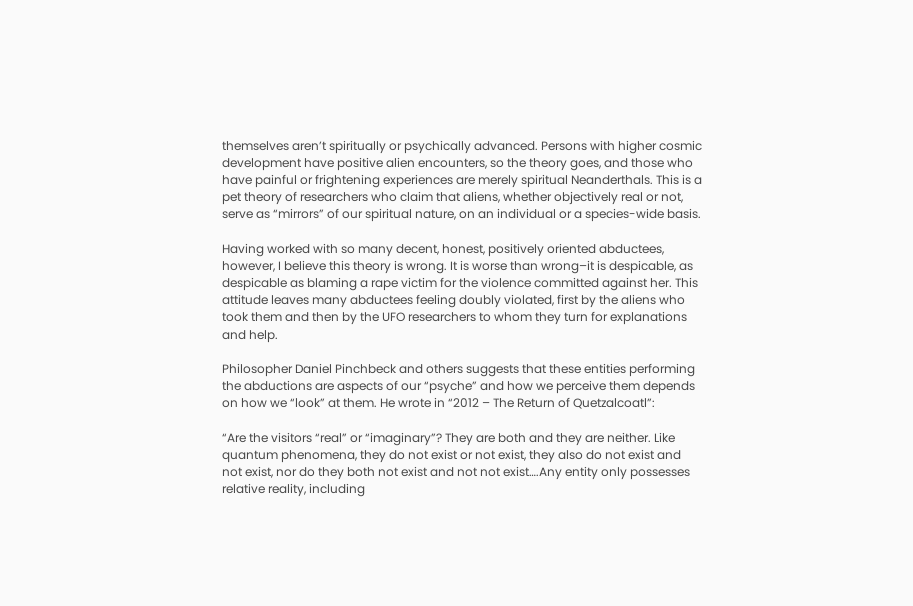themselves aren’t spiritually or psychically advanced. Persons with higher cosmic development have positive alien encounters, so the theory goes, and those who have painful or frightening experiences are merely spiritual Neanderthals. This is a pet theory of researchers who claim that aliens, whether objectively real or not, serve as “mirrors” of our spiritual nature, on an individual or a species-wide basis.

Having worked with so many decent, honest, positively oriented abductees, however, I believe this theory is wrong. It is worse than wrong–it is despicable, as despicable as blaming a rape victim for the violence committed against her. This attitude leaves many abductees feeling doubly violated, first by the aliens who took them and then by the UFO researchers to whom they turn for explanations and help.

Philosopher Daniel Pinchbeck and others suggests that these entities performing the abductions are aspects of our “psyche” and how we perceive them depends on how we “look” at them. He wrote in “2012 – The Return of Quetzalcoatl”:

“Are the visitors “real” or “imaginary”? They are both and they are neither. Like quantum phenomena, they do not exist or not exist, they also do not exist and not exist, nor do they both not exist and not not exist….Any entity only possesses relative reality, including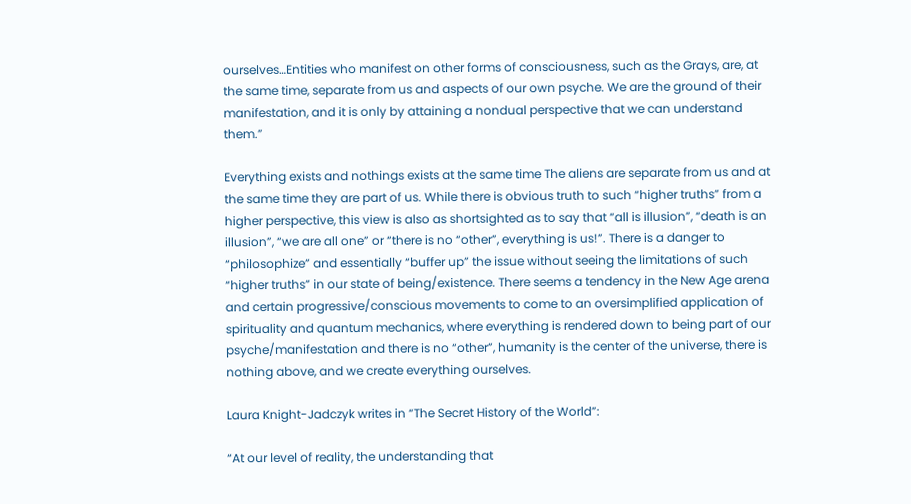ourselves…Entities who manifest on other forms of consciousness, such as the Grays, are, at the same time, separate from us and aspects of our own psyche. We are the ground of their manifestation, and it is only by attaining a nondual perspective that we can understand them.”

Everything exists and nothings exists at the same time The aliens are separate from us and at the same time they are part of us. While there is obvious truth to such “higher truths” from a higher perspective, this view is also as shortsighted as to say that “all is illusion”, “death is an illusion”, “we are all one” or “there is no “other”, everything is us!”. There is a danger to “philosophize” and essentially “buffer up” the issue without seeing the limitations of such “higher truths” in our state of being/existence. There seems a tendency in the New Age arena and certain progressive/conscious movements to come to an oversimplified application of spirituality and quantum mechanics, where everything is rendered down to being part of our psyche/manifestation and there is no “other”, humanity is the center of the universe, there is nothing above, and we create everything ourselves.

Laura Knight-Jadczyk writes in “The Secret History of the World”:

“At our level of reality, the understanding that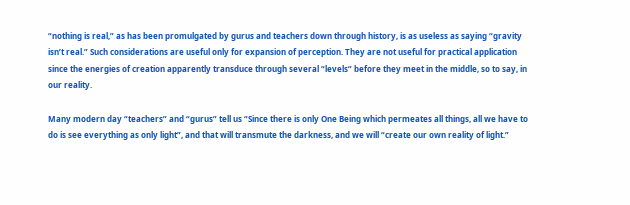“nothing is real,” as has been promulgated by gurus and teachers down through history, is as useless as saying “gravity isn’t real.” Such considerations are useful only for expansion of perception. They are not useful for practical application since the energies of creation apparently transduce through several “levels” before they meet in the middle, so to say, in our reality.

Many modern day “teachers” and “gurus” tell us “Since there is only One Being which permeates all things, all we have to do is see everything as only light”, and that will transmute the darkness, and we will “create our own reality of light.”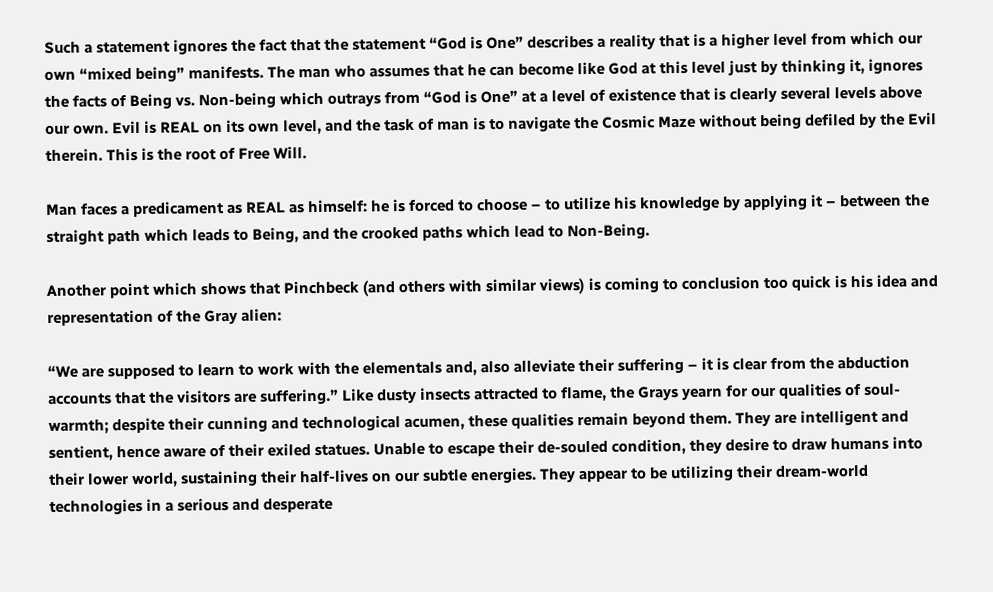Such a statement ignores the fact that the statement “God is One” describes a reality that is a higher level from which our own “mixed being” manifests. The man who assumes that he can become like God at this level just by thinking it, ignores the facts of Being vs. Non-being which outrays from “God is One” at a level of existence that is clearly several levels above our own. Evil is REAL on its own level, and the task of man is to navigate the Cosmic Maze without being defiled by the Evil therein. This is the root of Free Will.

Man faces a predicament as REAL as himself: he is forced to choose – to utilize his knowledge by applying it – between the straight path which leads to Being, and the crooked paths which lead to Non-Being.

Another point which shows that Pinchbeck (and others with similar views) is coming to conclusion too quick is his idea and representation of the Gray alien:

“We are supposed to learn to work with the elementals and, also alleviate their suffering – it is clear from the abduction accounts that the visitors are suffering.” Like dusty insects attracted to flame, the Grays yearn for our qualities of soul-warmth; despite their cunning and technological acumen, these qualities remain beyond them. They are intelligent and sentient, hence aware of their exiled statues. Unable to escape their de-souled condition, they desire to draw humans into their lower world, sustaining their half-lives on our subtle energies. They appear to be utilizing their dream-world technologies in a serious and desperate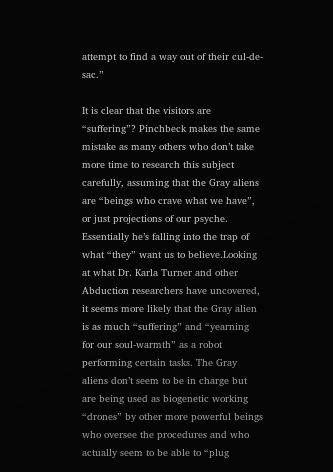attempt to find a way out of their cul-de-sac.”

It is clear that the visitors are “suffering”? Pinchbeck makes the same mistake as many others who don’t take more time to research this subject carefully, assuming that the Gray aliens are “beings who crave what we have”, or just projections of our psyche.  Essentially he’s falling into the trap of what “they” want us to believe.Looking at what Dr. Karla Turner and other Abduction researchers have uncovered, it seems more likely that the Gray alien is as much “suffering” and “yearning for our soul-warmth” as a robot performing certain tasks. The Gray aliens don’t seem to be in charge but are being used as biogenetic working “drones” by other more powerful beings who oversee the procedures and who actually seem to be able to “plug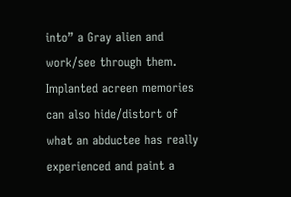into” a Gray alien and work/see through them. Implanted acreen memories can also hide/distort of what an abductee has really experienced and paint a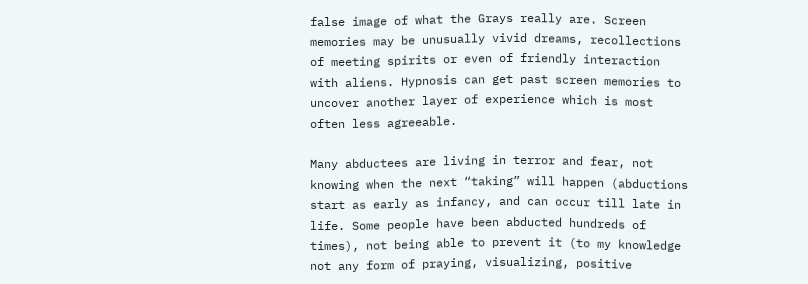false image of what the Grays really are. Screen memories may be unusually vivid dreams, recollections of meeting spirits or even of friendly interaction with aliens. Hypnosis can get past screen memories to uncover another layer of experience which is most often less agreeable.

Many abductees are living in terror and fear, not knowing when the next “taking” will happen (abductions start as early as infancy, and can occur till late in life. Some people have been abducted hundreds of times), not being able to prevent it (to my knowledge not any form of praying, visualizing, positive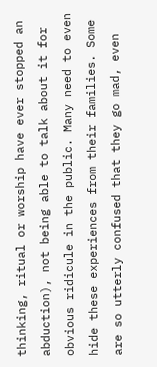thinking, ritual or worship have ever stopped an abduction), not being able to talk about it for obvious ridicule in the public. Many need to even hide these experiences from their families. Some are so utterly confused that they go mad, even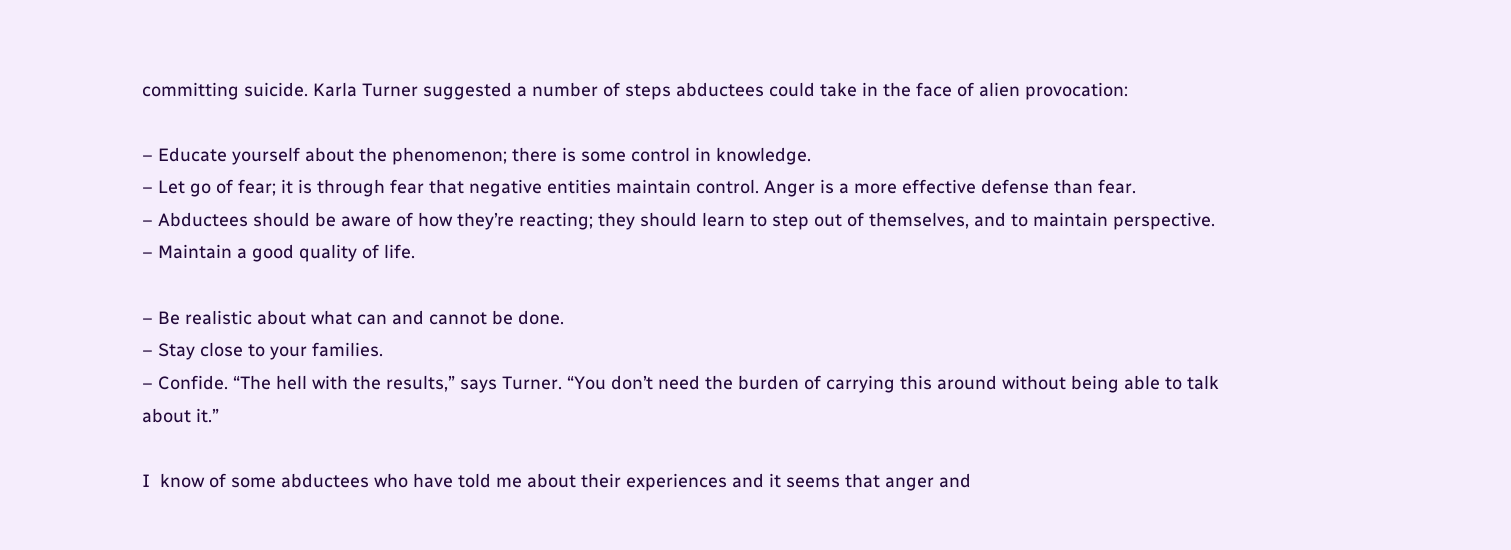committing suicide. Karla Turner suggested a number of steps abductees could take in the face of alien provocation:

– Educate yourself about the phenomenon; there is some control in knowledge.
– Let go of fear; it is through fear that negative entities maintain control. Anger is a more effective defense than fear.
– Abductees should be aware of how they’re reacting; they should learn to step out of themselves, and to maintain perspective.
– Maintain a good quality of life.

– Be realistic about what can and cannot be done.
– Stay close to your families.
– Confide. “The hell with the results,” says Turner. “You don’t need the burden of carrying this around without being able to talk about it.”

I  know of some abductees who have told me about their experiences and it seems that anger and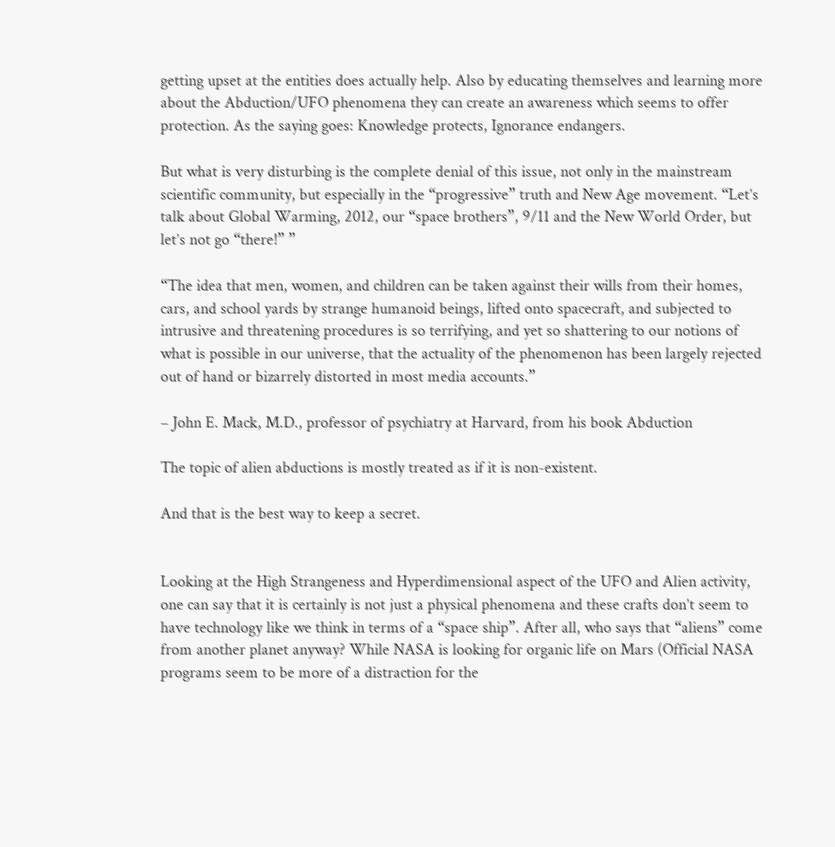getting upset at the entities does actually help. Also by educating themselves and learning more about the Abduction/UFO phenomena they can create an awareness which seems to offer protection. As the saying goes: Knowledge protects, Ignorance endangers.

But what is very disturbing is the complete denial of this issue, not only in the mainstream scientific community, but especially in the “progressive” truth and New Age movement. “Let’s talk about Global Warming, 2012, our “space brothers”, 9/11 and the New World Order, but let’s not go “there!” ”

“The idea that men, women, and children can be taken against their wills from their homes, cars, and school yards by strange humanoid beings, lifted onto spacecraft, and subjected to intrusive and threatening procedures is so terrifying, and yet so shattering to our notions of what is possible in our universe, that the actuality of the phenomenon has been largely rejected out of hand or bizarrely distorted in most media accounts.”

– John E. Mack, M.D., professor of psychiatry at Harvard, from his book Abduction

The topic of alien abductions is mostly treated as if it is non-existent.

And that is the best way to keep a secret.


Looking at the High Strangeness and Hyperdimensional aspect of the UFO and Alien activity, one can say that it is certainly is not just a physical phenomena and these crafts don’t seem to have technology like we think in terms of a “space ship”. After all, who says that “aliens” come from another planet anyway? While NASA is looking for organic life on Mars (Official NASA programs seem to be more of a distraction for the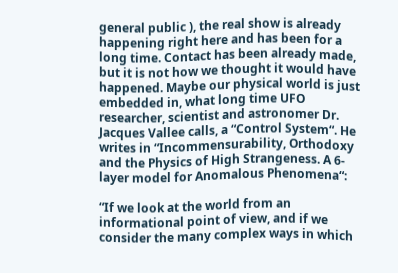general public ), the real show is already happening right here and has been for a long time. Contact has been already made, but it is not how we thought it would have happened. Maybe our physical world is just embedded in, what long time UFO researcher, scientist and astronomer Dr. Jacques Vallee calls, a “Control System“. He writes in “Incommensurability, Orthodoxy
and the Physics of High Strangeness. A 6-layer model for Anomalous Phenomena“:

“If we look at the world from an informational point of view, and if we consider the many complex ways in which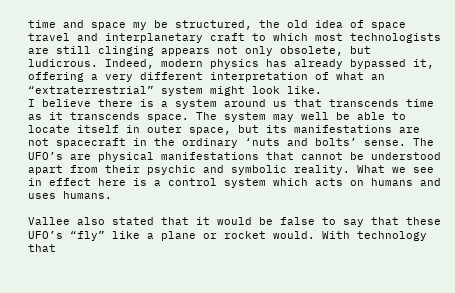time and space my be structured, the old idea of space travel and interplanetary craft to which most technologists are still clinging appears not only obsolete, but ludicrous. Indeed, modern physics has already bypassed it, offering a very different interpretation of what an “extraterrestrial” system might look like.
I believe there is a system around us that transcends time as it transcends space. The system may well be able to locate itself in outer space, but its manifestations are not spacecraft in the ordinary ‘nuts and bolts’ sense. The UFO’s are physical manifestations that cannot be understood apart from their psychic and symbolic reality. What we see in effect here is a control system which acts on humans and uses humans.

Vallee also stated that it would be false to say that these UFO’s “fly” like a plane or rocket would. With technology that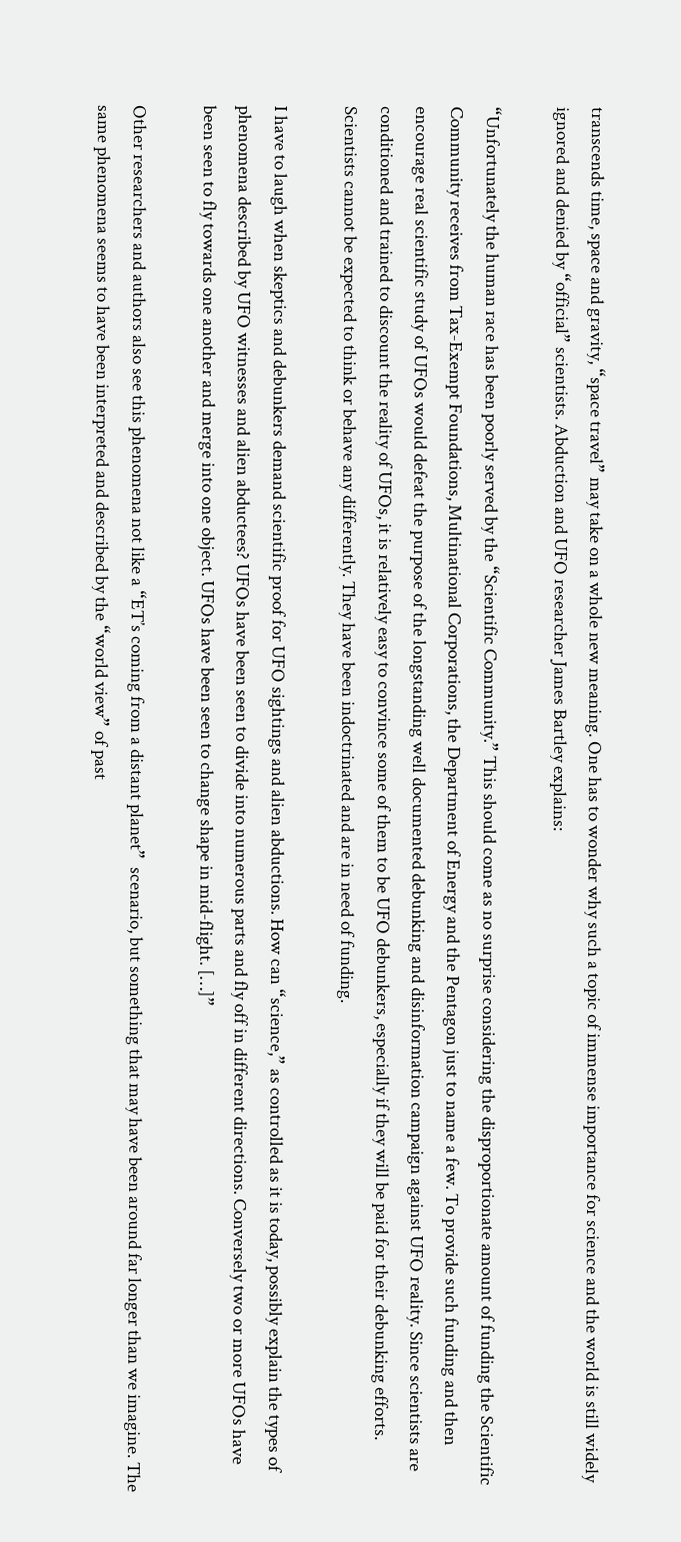transcends time, space and gravity, “space travel” may take on a whole new meaning. One has to wonder why such a topic of immense importance for science and the world is still widely ignored and denied by “official” scientists. Abduction and UFO researcher James Bartley explains:

“Unfortunately the human race has been poorly served by the “Scientific Community.” This should come as no surprise considering the disproportionate amount of funding the Scientific Community receives from Tax-Exempt Foundations, Multinational Corporations, the Department of Energy and the Pentagon just to name a few. To provide such funding and then encourage real scientific study of UFOs would defeat the purpose of the longstanding well documented debunking and disinformation campaign against UFO reality. Since scientists are conditioned and trained to discount the reality of UFOs, it is relatively easy to convince some of them to be UFO debunkers, especially if they will be paid for their debunking efforts. Scientists cannot be expected to think or behave any differently. They have been indoctrinated and are in need of funding.

I have to laugh when skeptics and debunkers demand scientific proof for UFO sightings and alien abductions. How can “science,” as controlled as it is today, possibly explain the types of phenomena described by UFO witnesses and alien abductees? UFOs have been seen to divide into numerous parts and fly off in different directions. Conversely two or more UFOs have been seen to fly towards one another and merge into one object. UFOs have been seen to change shape in mid-flight. […]”

Other researchers and authors also see this phenomena not like a “ET’s coming from a distant planet”  scenario, but something that may have been around far longer than we imagine. The same phenomena seems to have been interpreted and described by the “world view” of past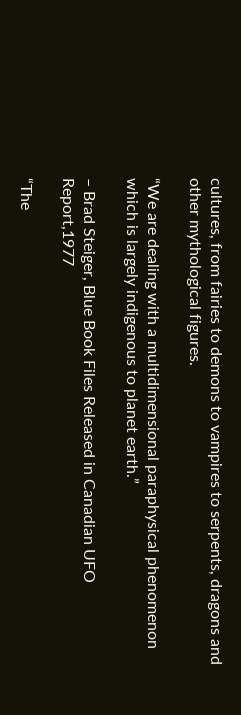cultures, from fairies to demons to vampires to serpents, dragons and other mythological figures.

“We are dealing with a multidimensional paraphysical phenomenon which is largely indigenous to planet earth.”

– Brad Steiger, Blue Book Files Released in Canadian UFO Report,1977

“The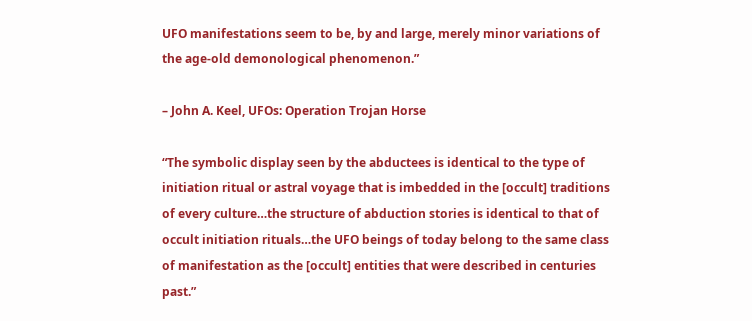UFO manifestations seem to be, by and large, merely minor variations of the age-old demonological phenomenon.”

– John A. Keel, UFOs: Operation Trojan Horse

“The symbolic display seen by the abductees is identical to the type of initiation ritual or astral voyage that is imbedded in the [occult] traditions of every culture…the structure of abduction stories is identical to that of occult initiation rituals…the UFO beings of today belong to the same class of manifestation as the [occult] entities that were described in centuries past.”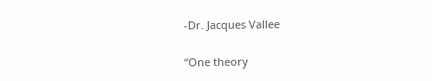-Dr. Jacques Vallee

“One theory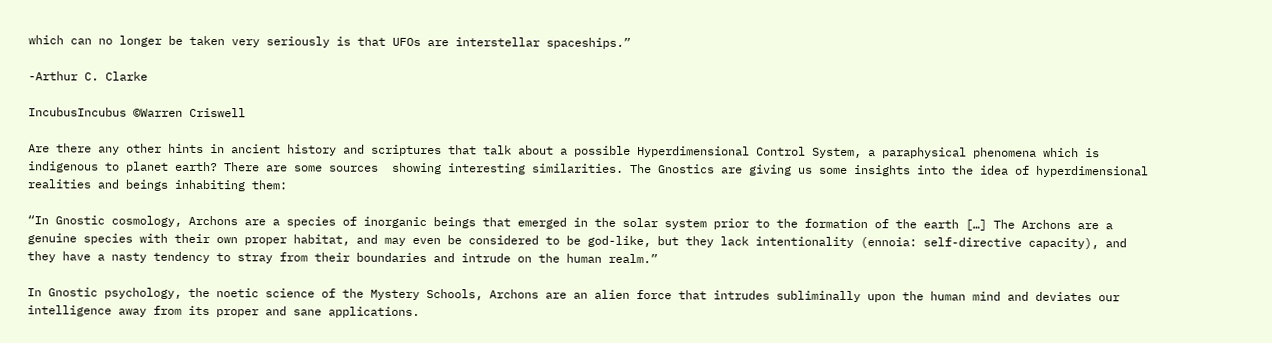which can no longer be taken very seriously is that UFOs are interstellar spaceships.”

-Arthur C. Clarke

IncubusIncubus ©Warren Criswell

Are there any other hints in ancient history and scriptures that talk about a possible Hyperdimensional Control System, a paraphysical phenomena which is indigenous to planet earth? There are some sources  showing interesting similarities. The Gnostics are giving us some insights into the idea of hyperdimensional realities and beings inhabiting them:

“In Gnostic cosmology, Archons are a species of inorganic beings that emerged in the solar system prior to the formation of the earth […] The Archons are a genuine species with their own proper habitat, and may even be considered to be god-like, but they lack intentionality (ennoia: self-directive capacity), and they have a nasty tendency to stray from their boundaries and intrude on the human realm.”

In Gnostic psychology, the noetic science of the Mystery Schools, Archons are an alien force that intrudes subliminally upon the human mind and deviates our intelligence away from its proper and sane applications.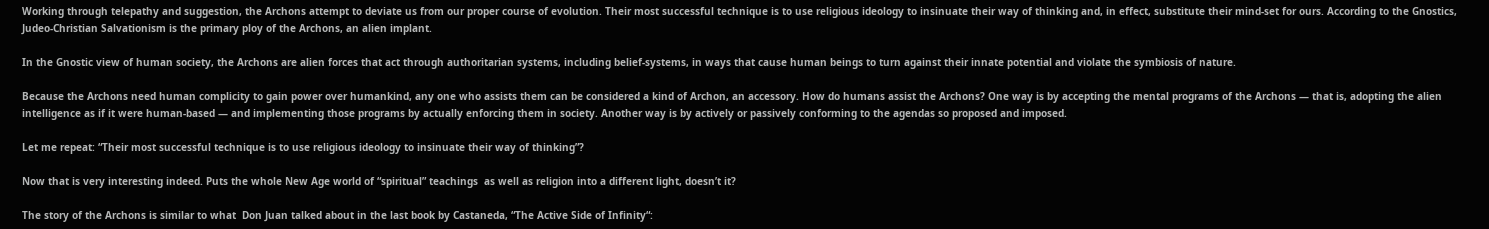Working through telepathy and suggestion, the Archons attempt to deviate us from our proper course of evolution. Their most successful technique is to use religious ideology to insinuate their way of thinking and, in effect, substitute their mind-set for ours. According to the Gnostics, Judeo-Christian Salvationism is the primary ploy of the Archons, an alien implant.

In the Gnostic view of human society, the Archons are alien forces that act through authoritarian systems, including belief-systems, in ways that cause human beings to turn against their innate potential and violate the symbiosis of nature.

Because the Archons need human complicity to gain power over humankind, any one who assists them can be considered a kind of Archon, an accessory. How do humans assist the Archons? One way is by accepting the mental programs of the Archons — that is, adopting the alien intelligence as if it were human-based — and implementing those programs by actually enforcing them in society. Another way is by actively or passively conforming to the agendas so proposed and imposed.

Let me repeat: “Their most successful technique is to use religious ideology to insinuate their way of thinking”?

Now that is very interesting indeed. Puts the whole New Age world of “spiritual” teachings  as well as religion into a different light, doesn’t it?

The story of the Archons is similar to what  Don Juan talked about in the last book by Castaneda, “The Active Side of Infinity“: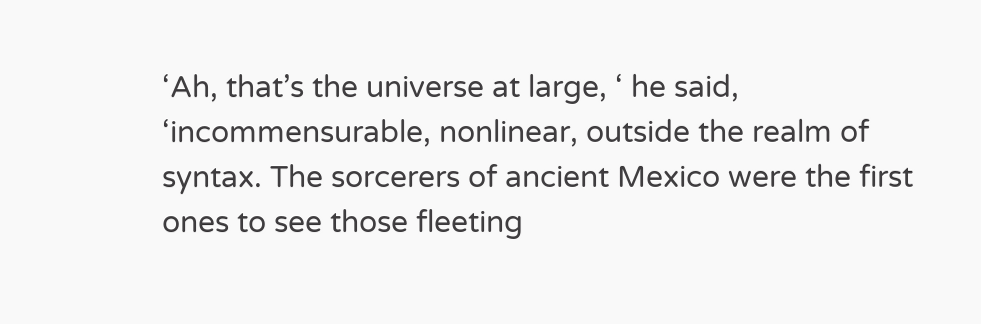‘Ah, that’s the universe at large, ‘ he said, ‘incommensurable, nonlinear, outside the realm of syntax. The sorcerers of ancient Mexico were the first ones to see those fleeting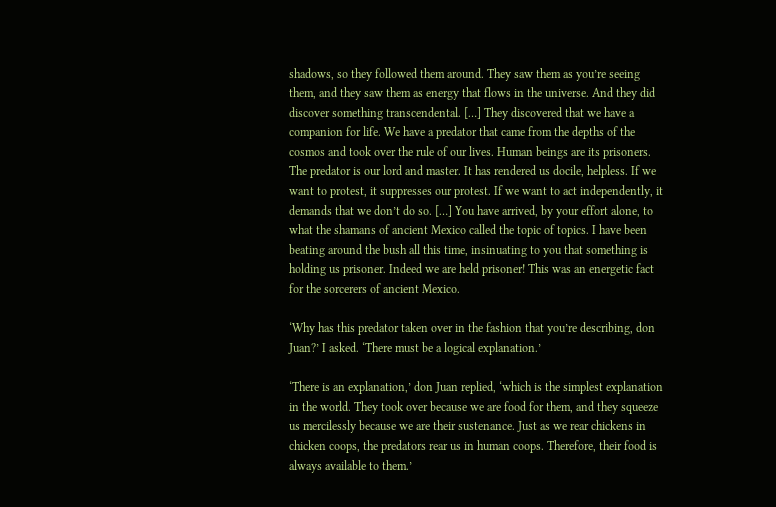shadows, so they followed them around. They saw them as you’re seeing them, and they saw them as energy that flows in the universe. And they did discover something transcendental. […] They discovered that we have a companion for life. We have a predator that came from the depths of the cosmos and took over the rule of our lives. Human beings are its prisoners. The predator is our lord and master. It has rendered us docile, helpless. If we want to protest, it suppresses our protest. If we want to act independently, it demands that we don’t do so. […] You have arrived, by your effort alone, to what the shamans of ancient Mexico called the topic of topics. I have been beating around the bush all this time, insinuating to you that something is holding us prisoner. Indeed we are held prisoner! This was an energetic fact for the sorcerers of ancient Mexico.

‘Why has this predator taken over in the fashion that you’re describing, don Juan?’ I asked. ‘There must be a logical explanation.’

‘There is an explanation,’ don Juan replied, ‘which is the simplest explanation in the world. They took over because we are food for them, and they squeeze us mercilessly because we are their sustenance. Just as we rear chickens in chicken coops, the predators rear us in human coops. Therefore, their food is always available to them.’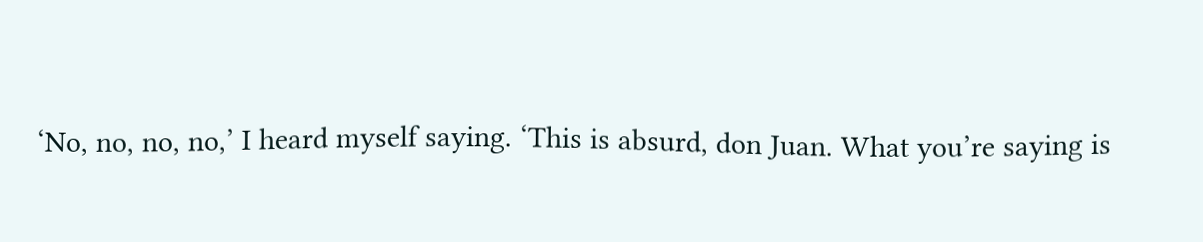‘No, no, no, no,’ I heard myself saying. ‘This is absurd, don Juan. What you’re saying is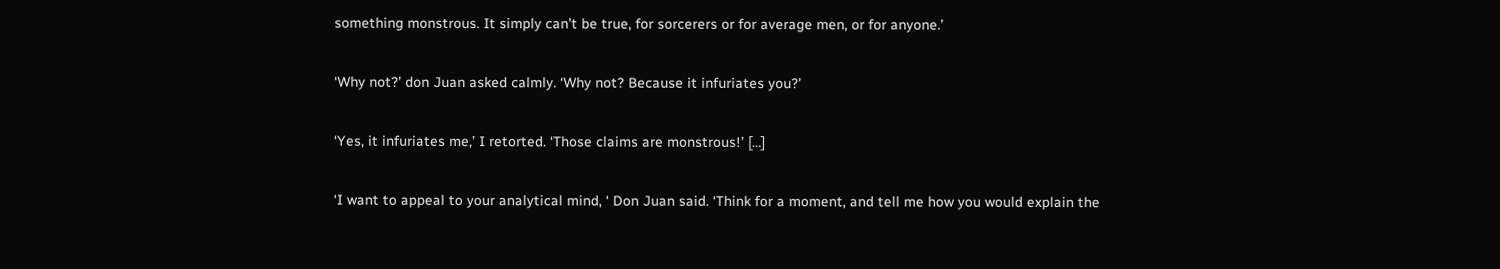something monstrous. It simply can’t be true, for sorcerers or for average men, or for anyone.’

‘Why not?’ don Juan asked calmly. ‘Why not? Because it infuriates you?’

‘Yes, it infuriates me,’ I retorted. ‘Those claims are monstrous!’ […]

‘I want to appeal to your analytical mind, ‘ Don Juan said. ‘Think for a moment, and tell me how you would explain the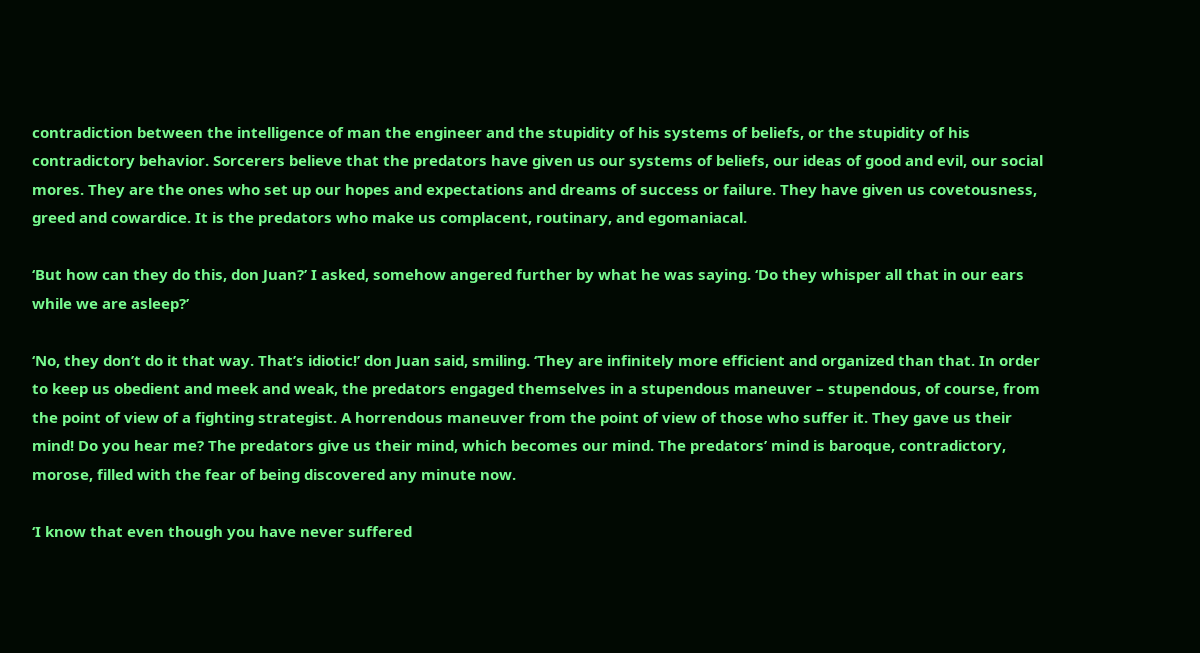contradiction between the intelligence of man the engineer and the stupidity of his systems of beliefs, or the stupidity of his contradictory behavior. Sorcerers believe that the predators have given us our systems of beliefs, our ideas of good and evil, our social mores. They are the ones who set up our hopes and expectations and dreams of success or failure. They have given us covetousness, greed and cowardice. It is the predators who make us complacent, routinary, and egomaniacal.

‘But how can they do this, don Juan?’ I asked, somehow angered further by what he was saying. ‘Do they whisper all that in our ears while we are asleep?’

‘No, they don’t do it that way. That’s idiotic!’ don Juan said, smiling. ‘They are infinitely more efficient and organized than that. In order to keep us obedient and meek and weak, the predators engaged themselves in a stupendous maneuver – stupendous, of course, from the point of view of a fighting strategist. A horrendous maneuver from the point of view of those who suffer it. They gave us their mind! Do you hear me? The predators give us their mind, which becomes our mind. The predators’ mind is baroque, contradictory, morose, filled with the fear of being discovered any minute now.

‘I know that even though you have never suffered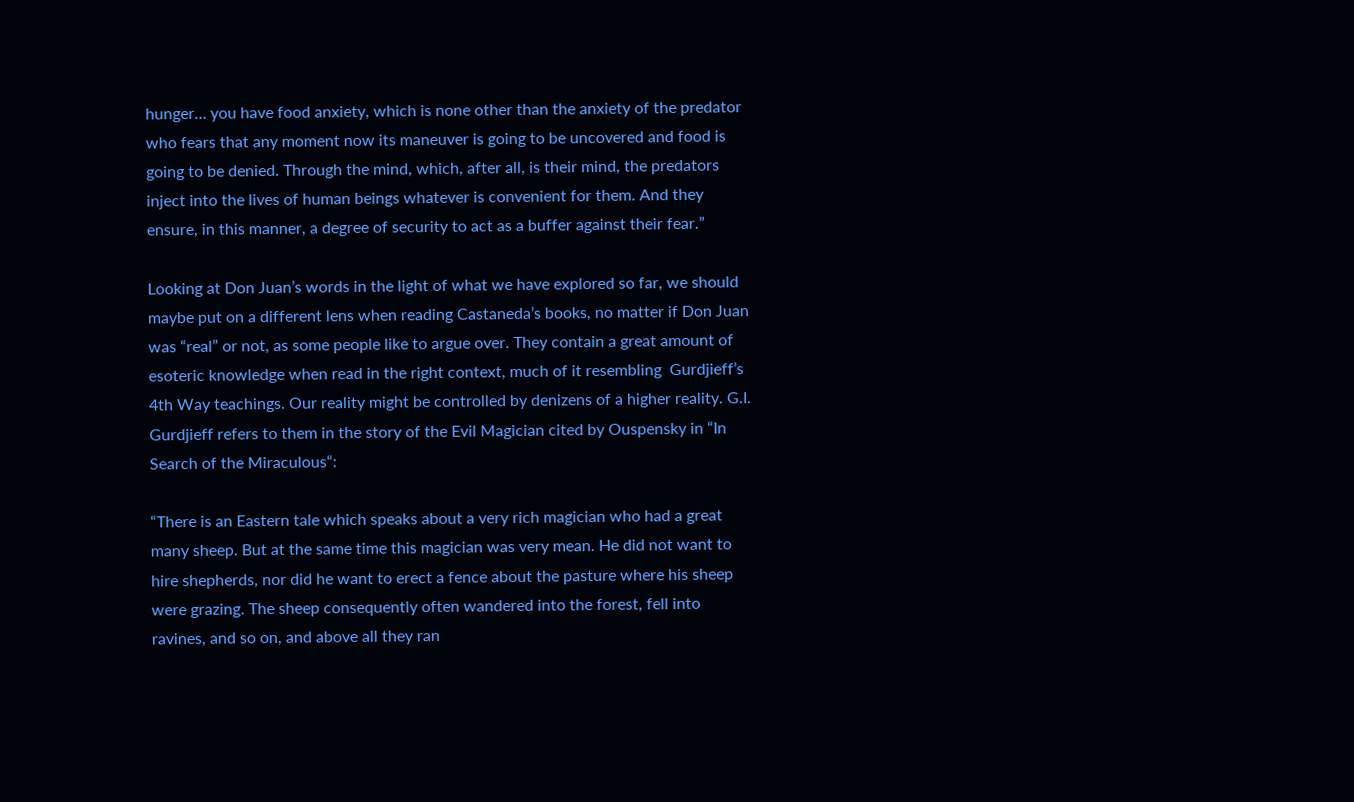hunger… you have food anxiety, which is none other than the anxiety of the predator who fears that any moment now its maneuver is going to be uncovered and food is going to be denied. Through the mind, which, after all, is their mind, the predators inject into the lives of human beings whatever is convenient for them. And they ensure, in this manner, a degree of security to act as a buffer against their fear.”

Looking at Don Juan’s words in the light of what we have explored so far, we should maybe put on a different lens when reading Castaneda’s books, no matter if Don Juan was “real” or not, as some people like to argue over. They contain a great amount of esoteric knowledge when read in the right context, much of it resembling  Gurdjieff’s 4th Way teachings. Our reality might be controlled by denizens of a higher reality. G.I. Gurdjieff refers to them in the story of the Evil Magician cited by Ouspensky in “In Search of the Miraculous“:

“There is an Eastern tale which speaks about a very rich magician who had a great many sheep. But at the same time this magician was very mean. He did not want to hire shepherds, nor did he want to erect a fence about the pasture where his sheep were grazing. The sheep consequently often wandered into the forest, fell into ravines, and so on, and above all they ran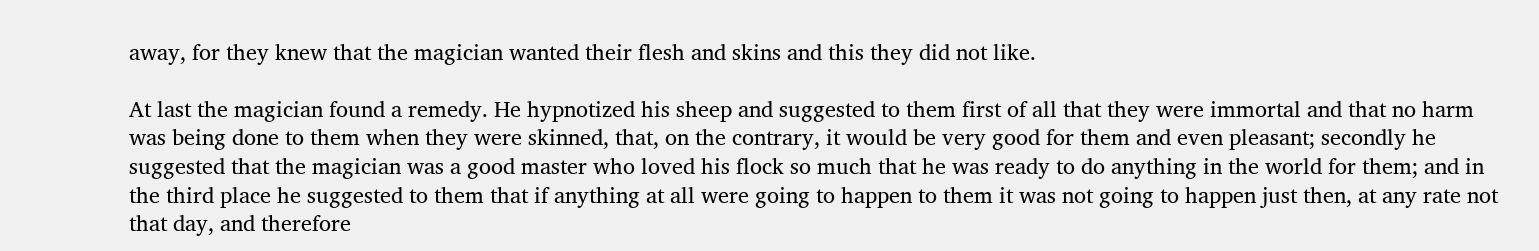away, for they knew that the magician wanted their flesh and skins and this they did not like.

At last the magician found a remedy. He hypnotized his sheep and suggested to them first of all that they were immortal and that no harm was being done to them when they were skinned, that, on the contrary, it would be very good for them and even pleasant; secondly he suggested that the magician was a good master who loved his flock so much that he was ready to do anything in the world for them; and in the third place he suggested to them that if anything at all were going to happen to them it was not going to happen just then, at any rate not that day, and therefore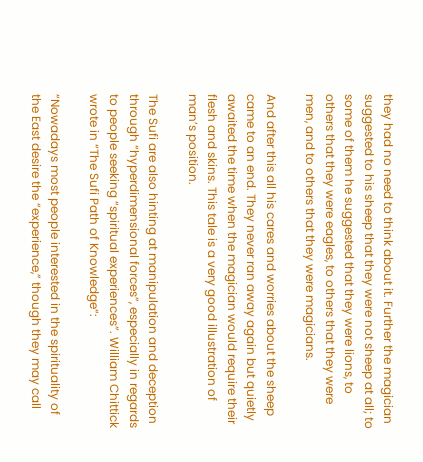they had no need to think about it. Further the magician suggested to his sheep that they were not sheep at all; to some of them he suggested that they were lions, to others that they were eagles, to others that they were men, and to others that they were magicians.

And after this all his cares and worries about the sheep came to an end. They never ran away again but quietly awaited the time when the magician would require their flesh and skins. This tale is a very good illustration of man’s position.

The Sufi are also hinting at manipulation and deception through “hyperdimensional forces”, especially in regards to people seeking “spiritual experiences”. William Chittick wrote in “The Sufi Path of Knowledge“:

“Nowadays most people interested in the spirituality of the East desire the “experience,” though they may call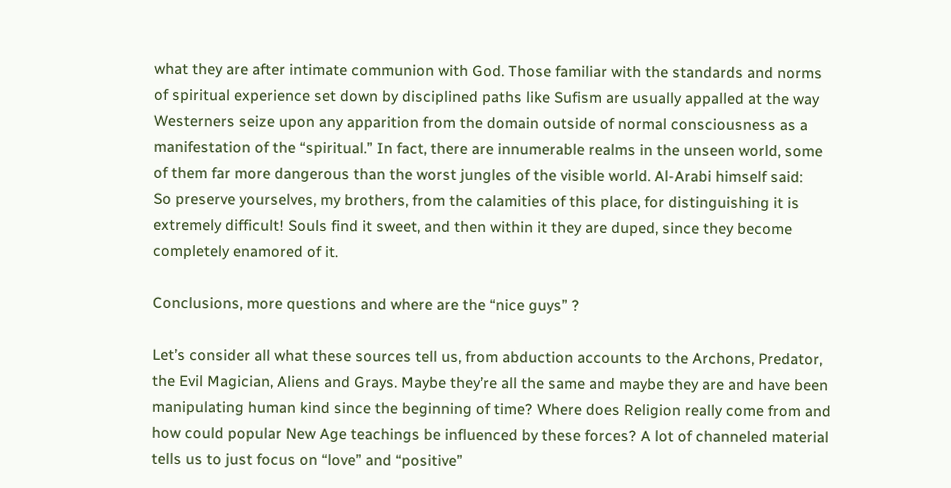what they are after intimate communion with God. Those familiar with the standards and norms of spiritual experience set down by disciplined paths like Sufism are usually appalled at the way Westerners seize upon any apparition from the domain outside of normal consciousness as a manifestation of the “spiritual.” In fact, there are innumerable realms in the unseen world, some of them far more dangerous than the worst jungles of the visible world. Al-Arabi himself said:
So preserve yourselves, my brothers, from the calamities of this place, for distinguishing it is extremely difficult! Souls find it sweet, and then within it they are duped, since they become completely enamored of it.

Conclusions, more questions and where are the “nice guys” ?

Let’s consider all what these sources tell us, from abduction accounts to the Archons, Predator, the Evil Magician, Aliens and Grays. Maybe they’re all the same and maybe they are and have been manipulating human kind since the beginning of time? Where does Religion really come from and how could popular New Age teachings be influenced by these forces? A lot of channeled material tells us to just focus on “love” and “positive”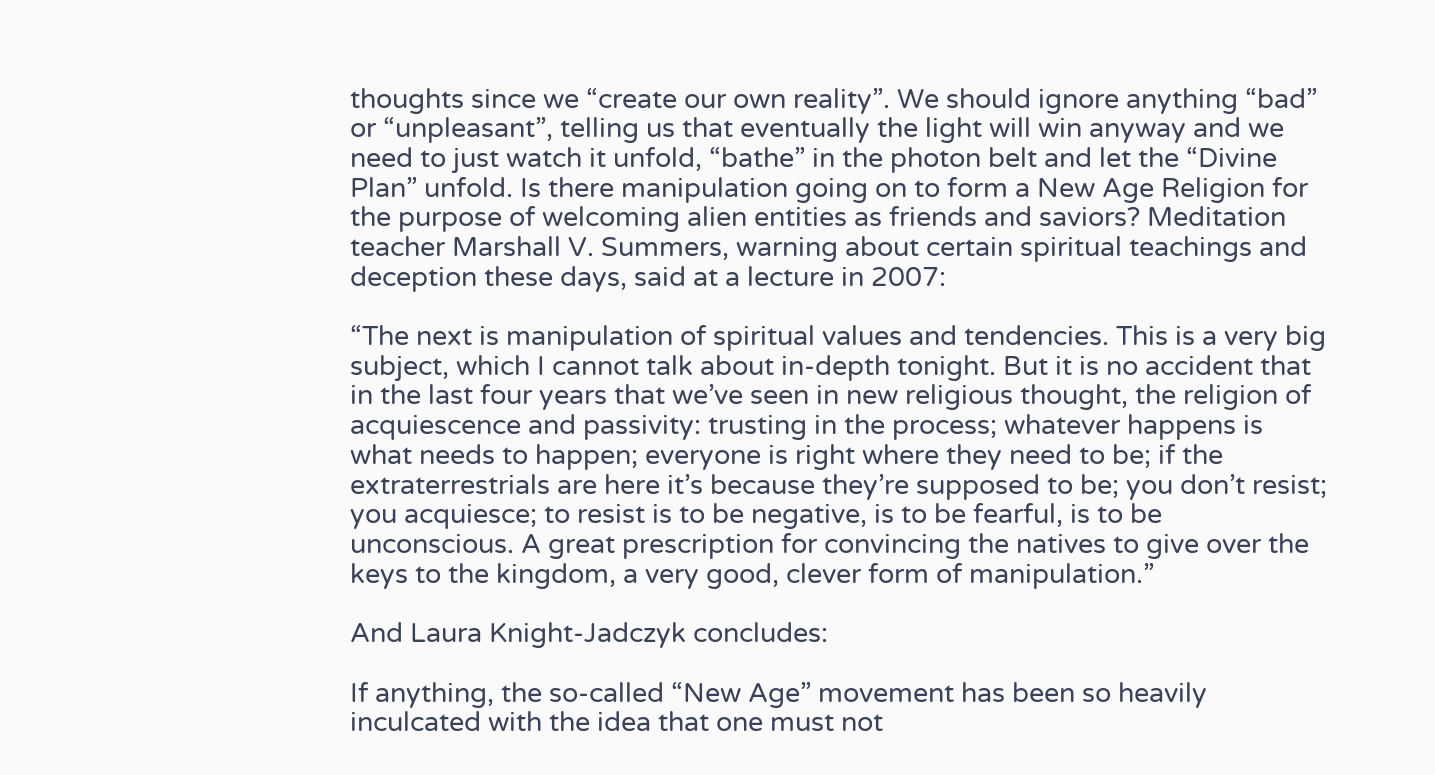thoughts since we “create our own reality”. We should ignore anything “bad” or “unpleasant”, telling us that eventually the light will win anyway and we need to just watch it unfold, “bathe” in the photon belt and let the “Divine Plan” unfold. Is there manipulation going on to form a New Age Religion for the purpose of welcoming alien entities as friends and saviors? Meditation teacher Marshall V. Summers, warning about certain spiritual teachings and deception these days, said at a lecture in 2007:

“The next is manipulation of spiritual values and tendencies. This is a very big subject, which I cannot talk about in-depth tonight. But it is no accident that in the last four years that we’ve seen in new religious thought, the religion of acquiescence and passivity: trusting in the process; whatever happens is what needs to happen; everyone is right where they need to be; if the extraterrestrials are here it’s because they’re supposed to be; you don’t resist; you acquiesce; to resist is to be negative, is to be fearful, is to be unconscious. A great prescription for convincing the natives to give over the keys to the kingdom, a very good, clever form of manipulation.”

And Laura Knight-Jadczyk concludes:

If anything, the so-called “New Age” movement has been so heavily inculcated with the idea that one must not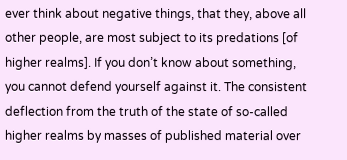ever think about negative things, that they, above all other people, are most subject to its predations [of higher realms]. If you don’t know about something, you cannot defend yourself against it. The consistent deflection from the truth of the state of so-called higher realms by masses of published material over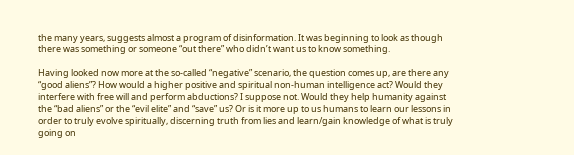the many years, suggests almost a program of disinformation. It was beginning to look as though there was something or someone “out there” who didn’t want us to know something.

Having looked now more at the so-called “negative” scenario, the question comes up, are there any “good aliens”? How would a higher positive and spiritual non-human intelligence act? Would they interfere with free will and perform abductions? I suppose not. Would they help humanity against the “bad aliens” or the “evil elite” and “save” us? Or is it more up to us humans to learn our lessons in order to truly evolve spiritually, discerning truth from lies and learn/gain knowledge of what is truly going on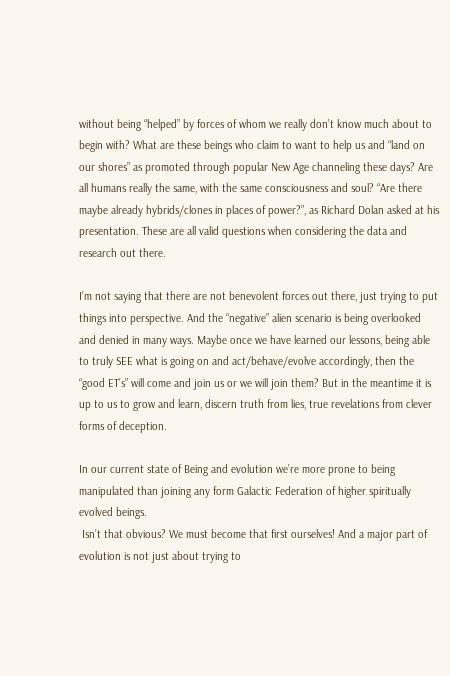without being “helped” by forces of whom we really don’t know much about to begin with? What are these beings who claim to want to help us and “land on our shores” as promoted through popular New Age channeling these days? Are all humans really the same, with the same consciousness and soul? “Are there maybe already hybrids/clones in places of power?”, as Richard Dolan asked at his presentation. These are all valid questions when considering the data and research out there.

I’m not saying that there are not benevolent forces out there, just trying to put things into perspective. And the “negative” alien scenario is being overlooked and denied in many ways. Maybe once we have learned our lessons, being able to truly SEE what is going on and act/behave/evolve accordingly, then the “good ET’s” will come and join us or we will join them? But in the meantime it is up to us to grow and learn, discern truth from lies, true revelations from clever forms of deception.

In our current state of Being and evolution we’re more prone to being manipulated than joining any form Galactic Federation of higher spiritually evolved beings.
 Isn’t that obvious? We must become that first ourselves! And a major part of evolution is not just about trying to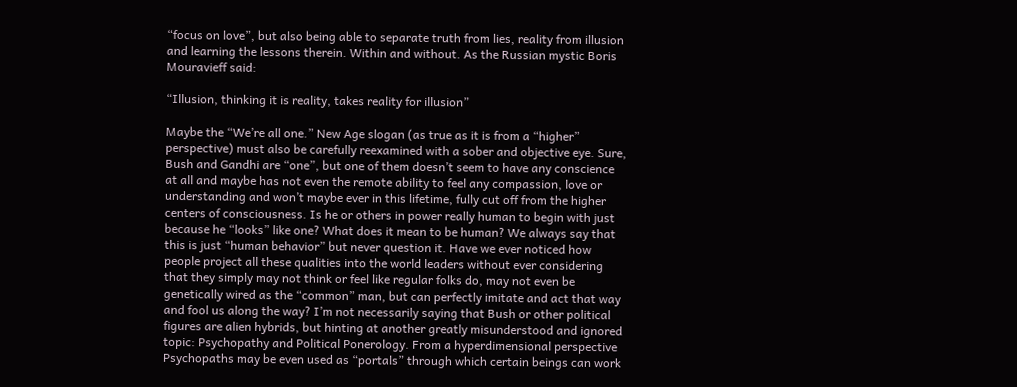“focus on love”, but also being able to separate truth from lies, reality from illusion and learning the lessons therein. Within and without. As the Russian mystic Boris Mouravieff said:

“Illusion, thinking it is reality, takes reality for illusion”

Maybe the “We’re all one.” New Age slogan (as true as it is from a “higher” perspective) must also be carefully reexamined with a sober and objective eye. Sure, Bush and Gandhi are “one”, but one of them doesn’t seem to have any conscience at all and maybe has not even the remote ability to feel any compassion, love or understanding and won’t maybe ever in this lifetime, fully cut off from the higher centers of consciousness. Is he or others in power really human to begin with just because he “looks” like one? What does it mean to be human? We always say that this is just “human behavior” but never question it. Have we ever noticed how people project all these qualities into the world leaders without ever considering that they simply may not think or feel like regular folks do, may not even be genetically wired as the “common” man, but can perfectly imitate and act that way and fool us along the way? I’m not necessarily saying that Bush or other political figures are alien hybrids, but hinting at another greatly misunderstood and ignored topic: Psychopathy and Political Ponerology. From a hyperdimensional perspective Psychopaths may be even used as “portals” through which certain beings can work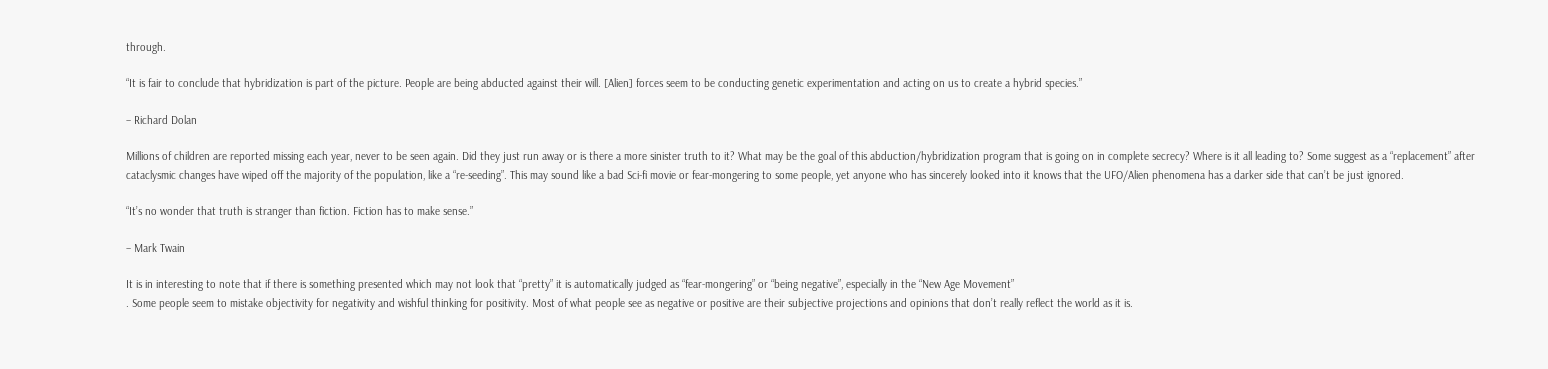through.

“It is fair to conclude that hybridization is part of the picture. People are being abducted against their will. [Alien] forces seem to be conducting genetic experimentation and acting on us to create a hybrid species.”

– Richard Dolan

Millions of children are reported missing each year, never to be seen again. Did they just run away or is there a more sinister truth to it? What may be the goal of this abduction/hybridization program that is going on in complete secrecy? Where is it all leading to? Some suggest as a “replacement” after cataclysmic changes have wiped off the majority of the population, like a “re-seeding”. This may sound like a bad Sci-fi movie or fear-mongering to some people, yet anyone who has sincerely looked into it knows that the UFO/Alien phenomena has a darker side that can’t be just ignored.

“It’s no wonder that truth is stranger than fiction. Fiction has to make sense.”

– Mark Twain

It is in interesting to note that if there is something presented which may not look that “pretty” it is automatically judged as “fear-mongering” or “being negative”, especially in the “New Age Movement”
. Some people seem to mistake objectivity for negativity and wishful thinking for positivity. Most of what people see as negative or positive are their subjective projections and opinions that don’t really reflect the world as it is.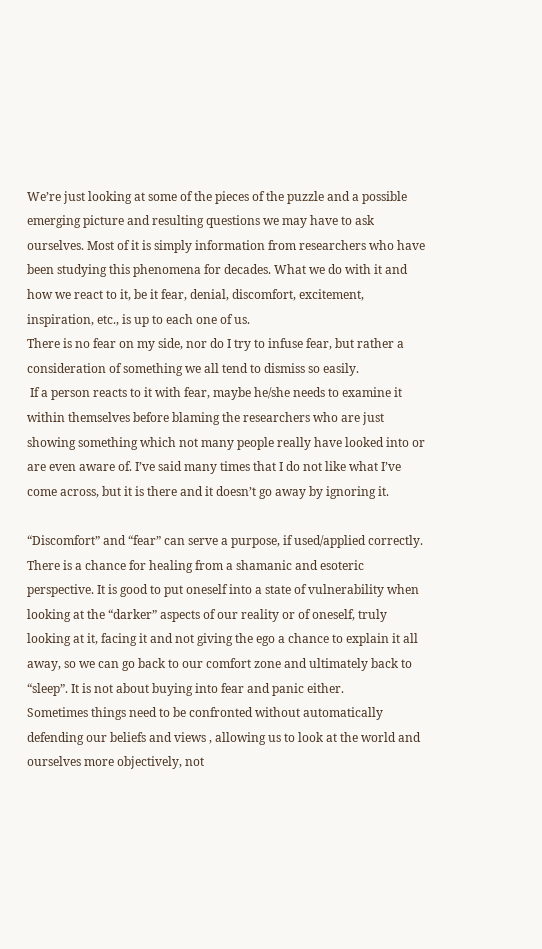We’re just looking at some of the pieces of the puzzle and a possible emerging picture and resulting questions we may have to ask ourselves. Most of it is simply information from researchers who have been studying this phenomena for decades. What we do with it and how we react to it, be it fear, denial, discomfort, excitement, inspiration, etc., is up to each one of us.
There is no fear on my side, nor do I try to infuse fear, but rather a consideration of something we all tend to dismiss so easily.
 If a person reacts to it with fear, maybe he/she needs to examine it within themselves before blaming the researchers who are just showing something which not many people really have looked into or are even aware of. I’ve said many times that I do not like what I’ve come across, but it is there and it doesn’t go away by ignoring it.

“Discomfort” and “fear” can serve a purpose, if used/applied correctly. There is a chance for healing from a shamanic and esoteric perspective. It is good to put oneself into a state of vulnerability when looking at the “darker” aspects of our reality or of oneself, truly looking at it, facing it and not giving the ego a chance to explain it all away, so we can go back to our comfort zone and ultimately back to “sleep”. It is not about buying into fear and panic either.
Sometimes things need to be confronted without automatically defending our beliefs and views , allowing us to look at the world and ourselves more objectively, not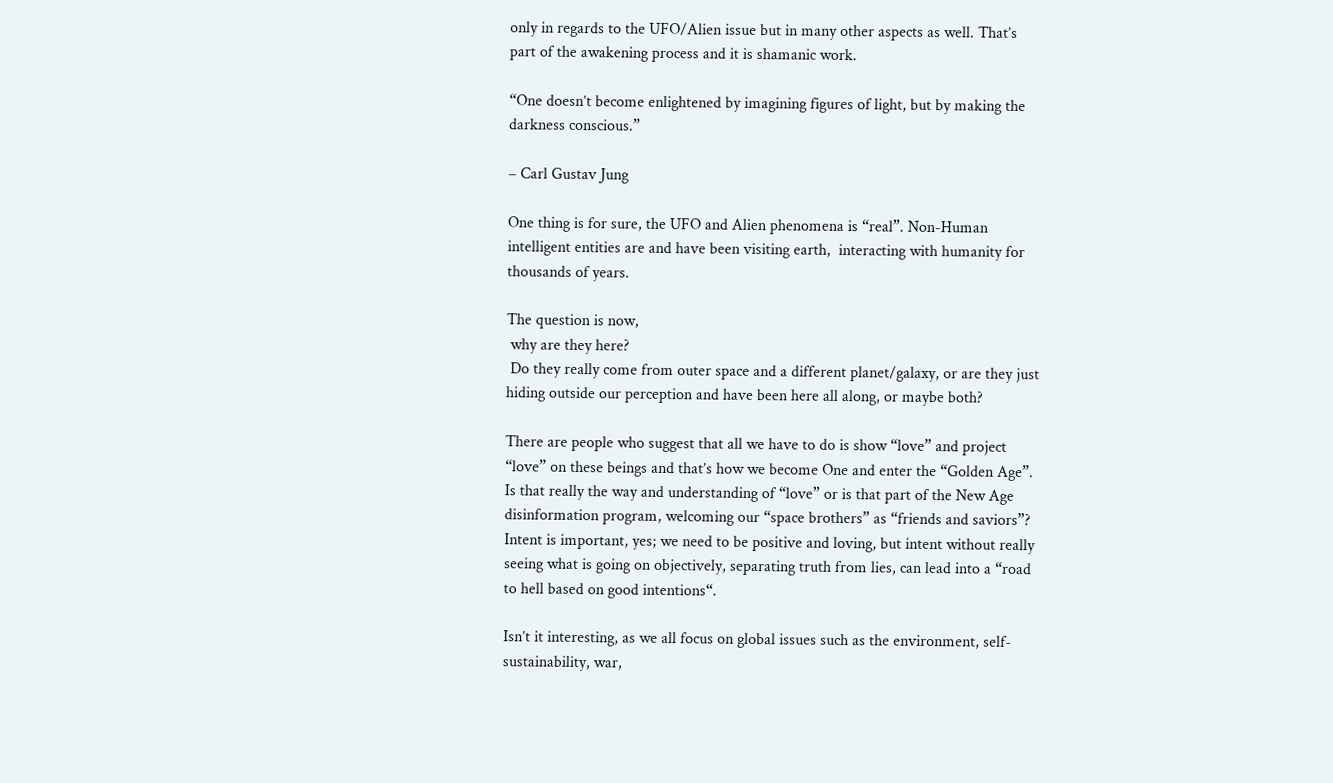only in regards to the UFO/Alien issue but in many other aspects as well. That’s part of the awakening process and it is shamanic work.

“One doesn’t become enlightened by imagining figures of light, but by making the darkness conscious.”

– Carl Gustav Jung

One thing is for sure, the UFO and Alien phenomena is “real”. Non-Human intelligent entities are and have been visiting earth,  interacting with humanity for thousands of years.

The question is now,
 why are they here?
 Do they really come from outer space and a different planet/galaxy, or are they just hiding outside our perception and have been here all along, or maybe both?

There are people who suggest that all we have to do is show “love” and project “love” on these beings and that’s how we become One and enter the “Golden Age”. Is that really the way and understanding of “love” or is that part of the New Age disinformation program, welcoming our “space brothers” as “friends and saviors”? Intent is important, yes; we need to be positive and loving, but intent without really seeing what is going on objectively, separating truth from lies, can lead into a “road to hell based on good intentions“.

Isn’t it interesting, as we all focus on global issues such as the environment, self-sustainability, war,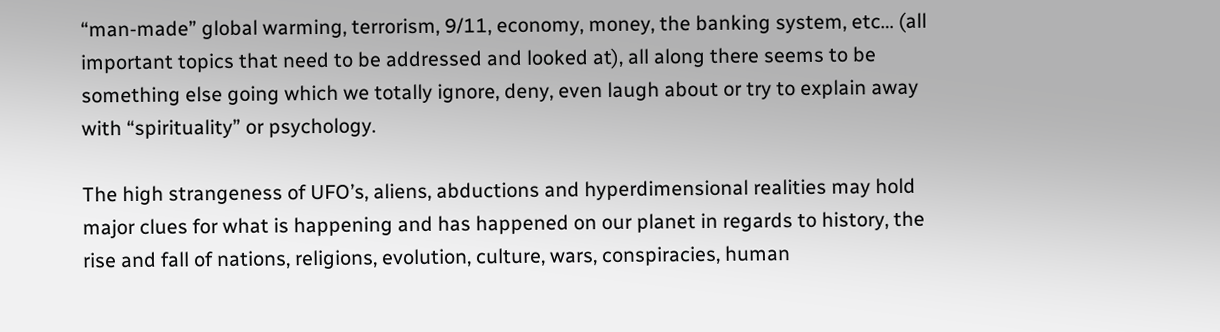“man-made” global warming, terrorism, 9/11, economy, money, the banking system, etc… (all important topics that need to be addressed and looked at), all along there seems to be something else going which we totally ignore, deny, even laugh about or try to explain away with “spirituality” or psychology.

The high strangeness of UFO’s, aliens, abductions and hyperdimensional realities may hold major clues for what is happening and has happened on our planet in regards to history, the rise and fall of nations, religions, evolution, culture, wars, conspiracies, human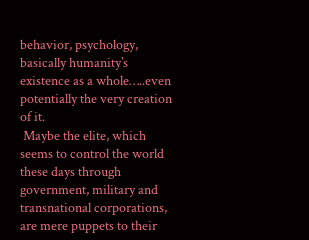behavior, psychology, basically humanity’s existence as a whole…..even potentially the very creation of it.
 Maybe the elite, which seems to control the world these days through government, military and transnational corporations, are mere puppets to their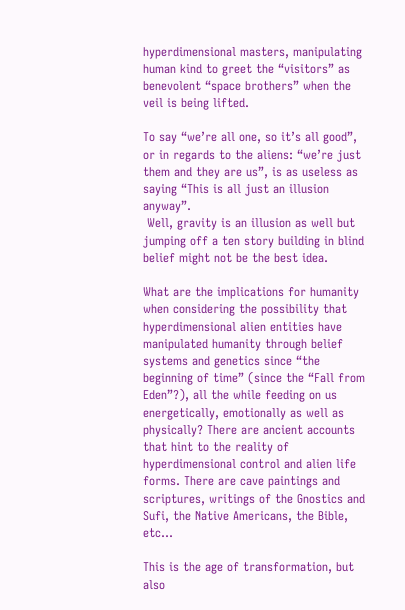hyperdimensional masters, manipulating human kind to greet the “visitors” as benevolent “space brothers” when the veil is being lifted.

To say “we’re all one, so it’s all good”, or in regards to the aliens: “we’re just them and they are us”, is as useless as saying “This is all just an illusion anyway”.
 Well, gravity is an illusion as well but jumping off a ten story building in blind belief might not be the best idea.

What are the implications for humanity when considering the possibility that hyperdimensional alien entities have manipulated humanity through belief systems and genetics since “the beginning of time” (since the “Fall from Eden”?), all the while feeding on us energetically, emotionally as well as physically? There are ancient accounts that hint to the reality of hyperdimensional control and alien life forms. There are cave paintings and scriptures, writings of the Gnostics and Sufi, the Native Americans, the Bible, etc…

This is the age of transformation, but also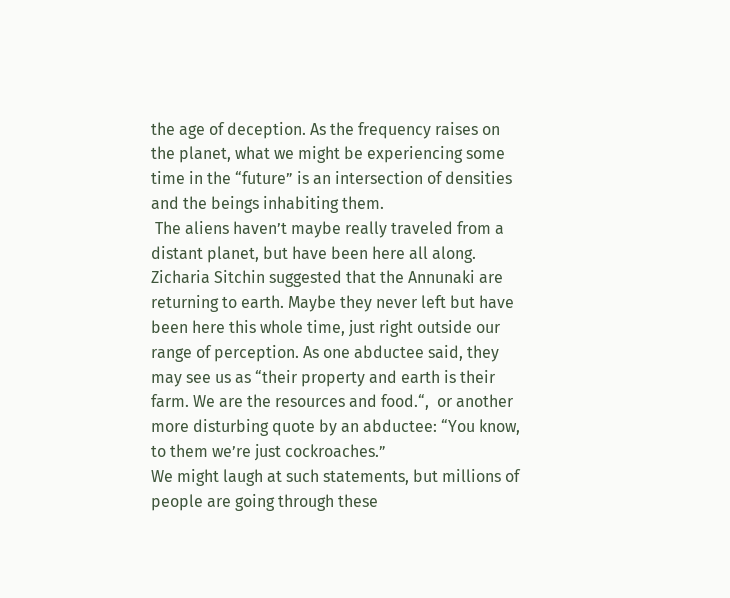the age of deception. As the frequency raises on the planet, what we might be experiencing some time in the “future” is an intersection of densities and the beings inhabiting them.
 The aliens haven’t maybe really traveled from a distant planet, but have been here all along. Zicharia Sitchin suggested that the Annunaki are returning to earth. Maybe they never left but have been here this whole time, just right outside our range of perception. As one abductee said, they may see us as “their property and earth is their farm. We are the resources and food.“,  or another more disturbing quote by an abductee: “You know, to them we’re just cockroaches.”
We might laugh at such statements, but millions of people are going through these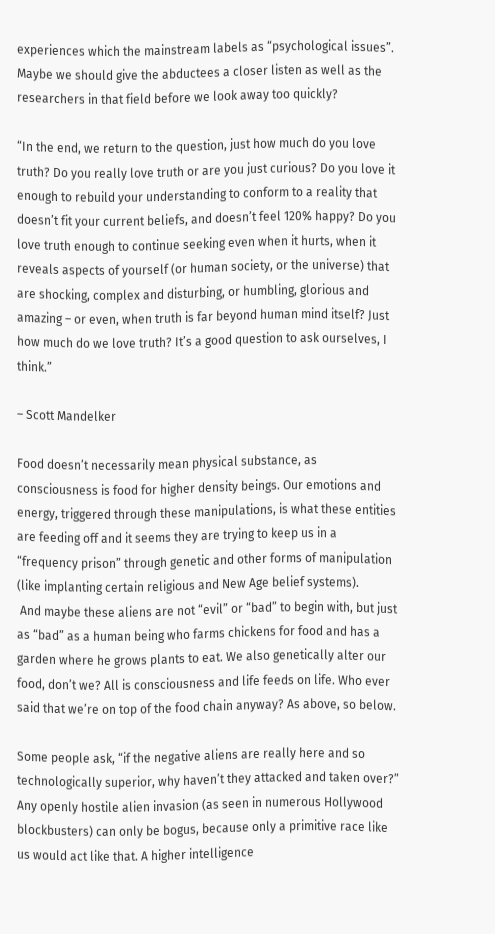experiences which the mainstream labels as “psychological issues”. Maybe we should give the abductees a closer listen as well as the researchers in that field before we look away too quickly?

“In the end, we return to the question, just how much do you love truth? Do you really love truth or are you just curious? Do you love it enough to rebuild your understanding to conform to a reality that doesn’t fit your current beliefs, and doesn’t feel 120% happy? Do you love truth enough to continue seeking even when it hurts, when it reveals aspects of yourself (or human society, or the universe) that are shocking, complex and disturbing, or humbling, glorious and amazing – or even, when truth is far beyond human mind itself? Just how much do we love truth? It’s a good question to ask ourselves, I think.”

– Scott Mandelker

Food doesn’t necessarily mean physical substance, as consciousness is food for higher density beings. Our emotions and energy, triggered through these manipulations, is what these entities are feeding off and it seems they are trying to keep us in a “frequency prison” through genetic and other forms of manipulation (like implanting certain religious and New Age belief systems).
 And maybe these aliens are not “evil” or “bad” to begin with, but just as “bad” as a human being who farms chickens for food and has a garden where he grows plants to eat. We also genetically alter our food, don’t we? All is consciousness and life feeds on life. Who ever said that we’re on top of the food chain anyway? As above, so below.

Some people ask, “if the negative aliens are really here and so technologically superior, why haven’t they attacked and taken over?” Any openly hostile alien invasion (as seen in numerous Hollywood blockbusters) can only be bogus, because only a primitive race like us would act like that. A higher intelligence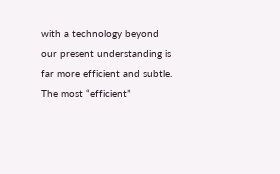with a technology beyond our present understanding is far more efficient and subtle. The most “efficient”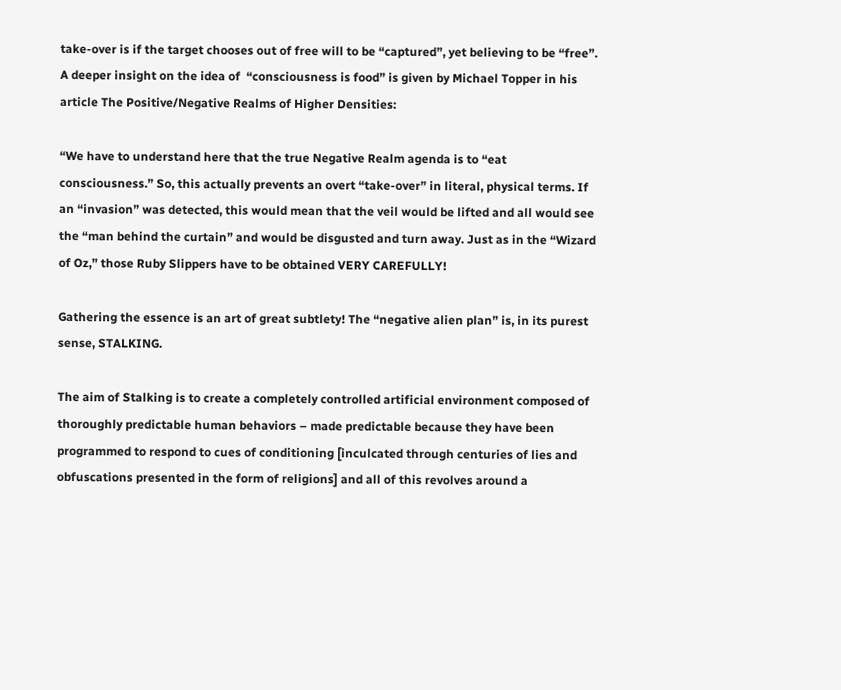take-over is if the target chooses out of free will to be “captured”, yet believing to be “free”. A deeper insight on the idea of  “consciousness is food” is given by Michael Topper in his article The Positive/Negative Realms of Higher Densities:

“We have to understand here that the true Negative Realm agenda is to “eat consciousness.” So, this actually prevents an overt “take-over” in literal, physical terms. If an “invasion” was detected, this would mean that the veil would be lifted and all would see the “man behind the curtain” and would be disgusted and turn away. Just as in the “Wizard of Oz,” those Ruby Slippers have to be obtained VERY CAREFULLY!

Gathering the essence is an art of great subtlety! The “negative alien plan” is, in its purest sense, STALKING.

The aim of Stalking is to create a completely controlled artificial environment composed of thoroughly predictable human behaviors – made predictable because they have been programmed to respond to cues of conditioning [inculcated through centuries of lies and obfuscations presented in the form of religions] and all of this revolves around a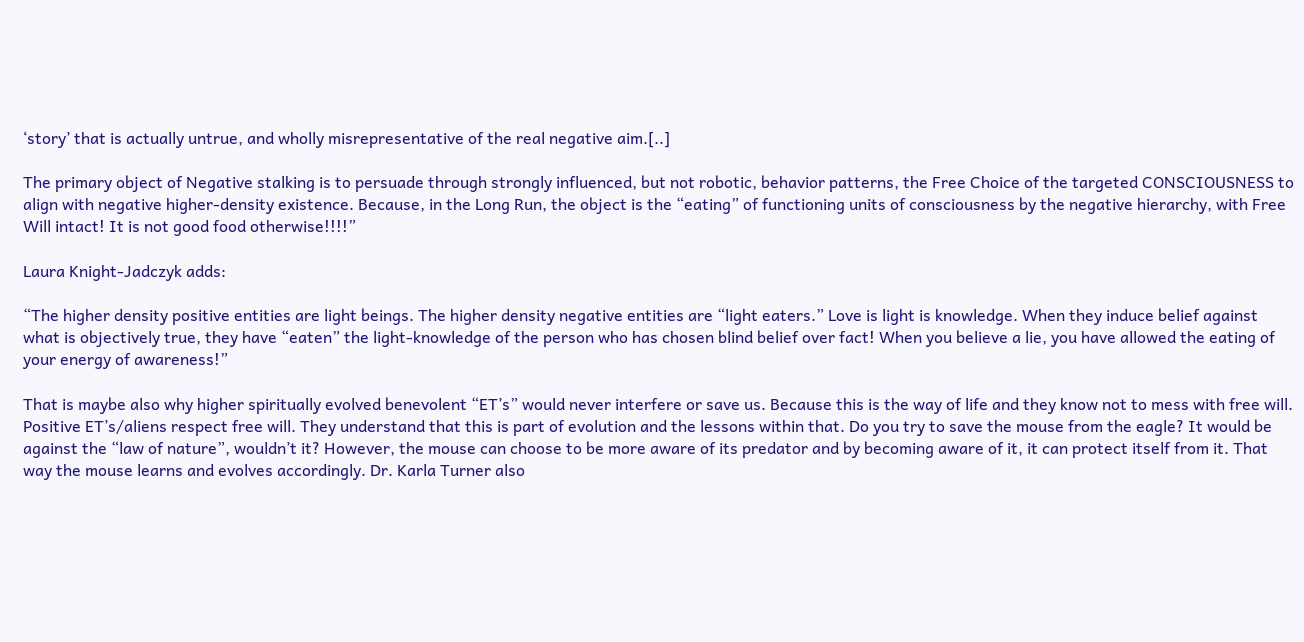‘story’ that is actually untrue, and wholly misrepresentative of the real negative aim.[..]

The primary object of Negative stalking is to persuade through strongly influenced, but not robotic, behavior patterns, the Free Choice of the targeted CONSCIOUSNESS to align with negative higher-density existence. Because, in the Long Run, the object is the “eating” of functioning units of consciousness by the negative hierarchy, with Free Will intact! It is not good food otherwise!!!!”

Laura Knight-Jadczyk adds:

“The higher density positive entities are light beings. The higher density negative entities are “light eaters.” Love is light is knowledge. When they induce belief against what is objectively true, they have “eaten” the light-knowledge of the person who has chosen blind belief over fact! When you believe a lie, you have allowed the eating of your energy of awareness!”

That is maybe also why higher spiritually evolved benevolent “ET’s” would never interfere or save us. Because this is the way of life and they know not to mess with free will. Positive ET’s/aliens respect free will. They understand that this is part of evolution and the lessons within that. Do you try to save the mouse from the eagle? It would be against the “law of nature”, wouldn’t it? However, the mouse can choose to be more aware of its predator and by becoming aware of it, it can protect itself from it. That way the mouse learns and evolves accordingly. Dr. Karla Turner also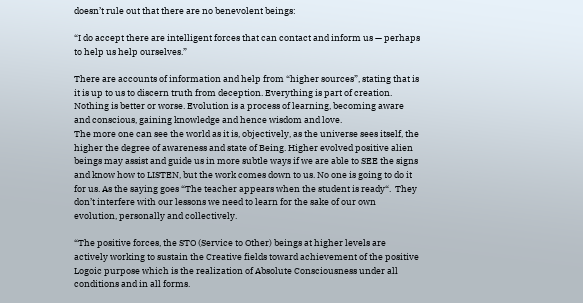doesn’t rule out that there are no benevolent beings:

“I do accept there are intelligent forces that can contact and inform us — perhaps to help us help ourselves.”

There are accounts of information and help from “higher sources”, stating that is it is up to us to discern truth from deception. Everything is part of creation. Nothing is better or worse. Evolution is a process of learning, becoming aware and conscious, gaining knowledge and hence wisdom and love.
The more one can see the world as it is, objectively, as the universe sees itself, the higher the degree of awareness and state of Being. Higher evolved positive alien beings may assist and guide us in more subtle ways if we are able to SEE the signs and know how to LISTEN, but the work comes down to us. No one is going to do it for us. As the saying goes “The teacher appears when the student is ready“.  They don’t interfere with our lessons we need to learn for the sake of our own evolution, personally and collectively.

“The positive forces, the STO (Service to Other) beings at higher levels are actively working to sustain the Creative fields toward achievement of the positive Logoic purpose which is the realization of Absolute Consciousness under all conditions and in all forms.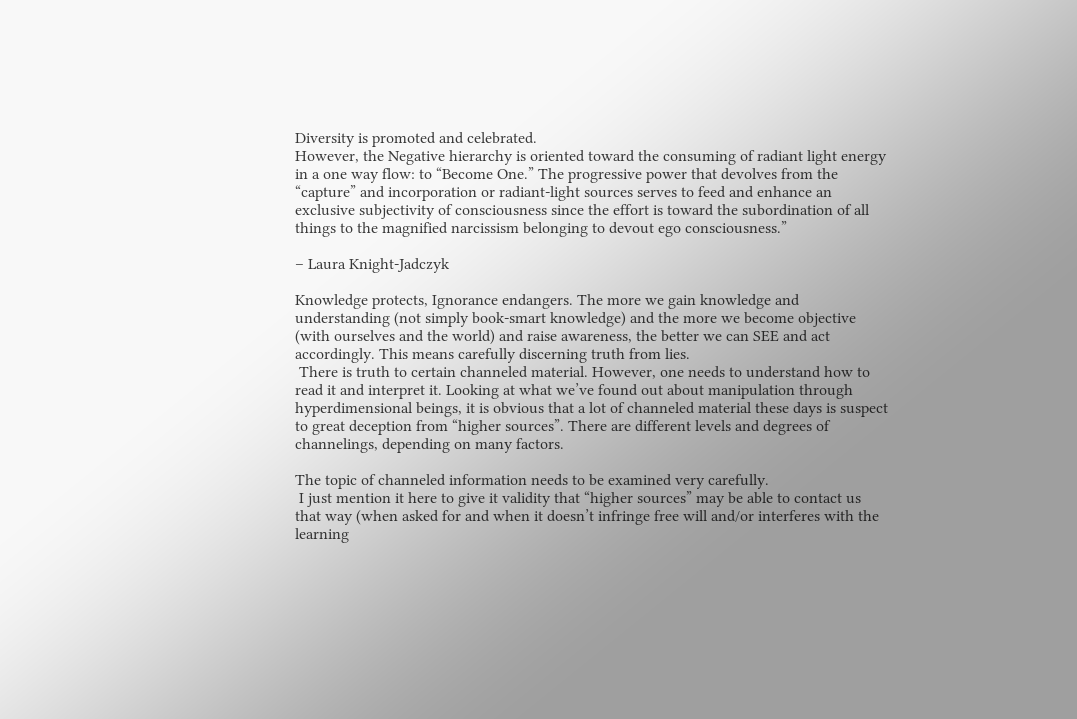Diversity is promoted and celebrated.
However, the Negative hierarchy is oriented toward the consuming of radiant light energy in a one way flow: to “Become One.” The progressive power that devolves from the “capture” and incorporation or radiant-light sources serves to feed and enhance an exclusive subjectivity of consciousness since the effort is toward the subordination of all things to the magnified narcissism belonging to devout ego consciousness.”

– Laura Knight-Jadczyk

Knowledge protects, Ignorance endangers. The more we gain knowledge and understanding (not simply book-smart knowledge) and the more we become objective (with ourselves and the world) and raise awareness, the better we can SEE and act accordingly. This means carefully discerning truth from lies.
 There is truth to certain channeled material. However, one needs to understand how to read it and interpret it. Looking at what we’ve found out about manipulation through hyperdimensional beings, it is obvious that a lot of channeled material these days is suspect to great deception from “higher sources”. There are different levels and degrees of channelings, depending on many factors.

The topic of channeled information needs to be examined very carefully.
 I just mention it here to give it validity that “higher sources” may be able to contact us that way (when asked for and when it doesn’t infringe free will and/or interferes with the learning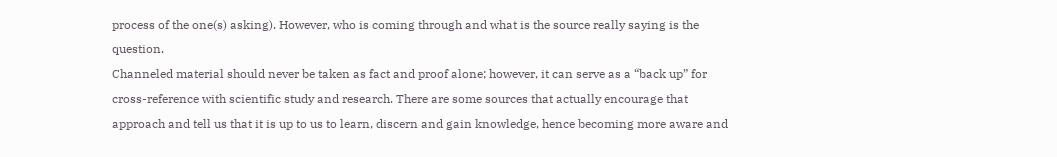process of the one(s) asking). However, who is coming through and what is the source really saying is the question.
Channeled material should never be taken as fact and proof alone; however, it can serve as a “back up” for cross-reference with scientific study and research. There are some sources that actually encourage that approach and tell us that it is up to us to learn, discern and gain knowledge, hence becoming more aware and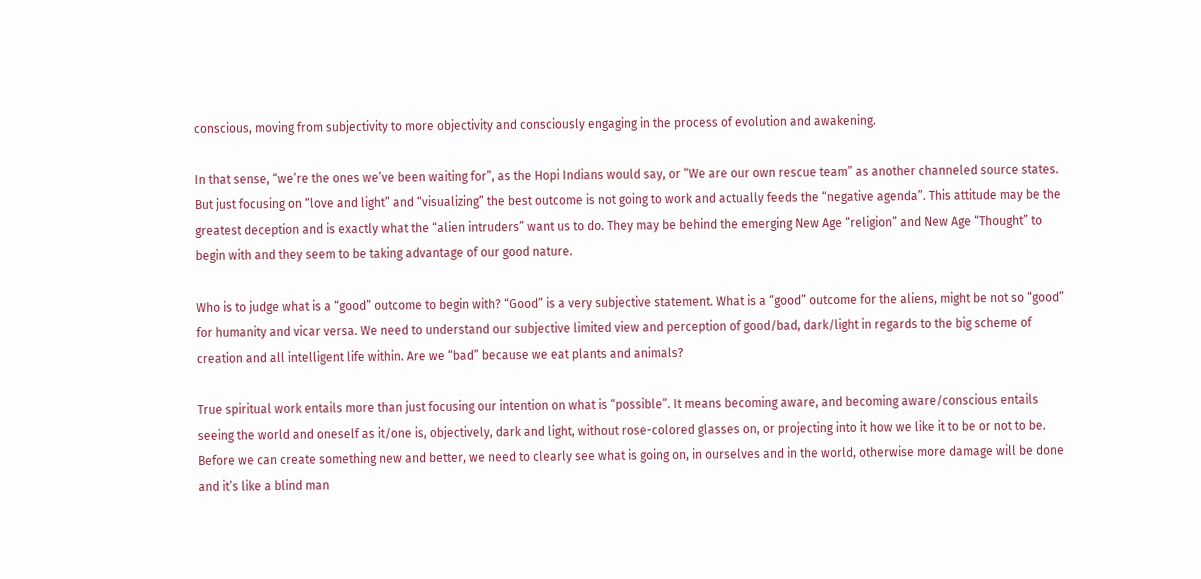conscious, moving from subjectivity to more objectivity and consciously engaging in the process of evolution and awakening.

In that sense, “we’re the ones we’ve been waiting for”, as the Hopi Indians would say, or “We are our own rescue team” as another channeled source states. But just focusing on “love and light” and “visualizing” the best outcome is not going to work and actually feeds the “negative agenda”. This attitude may be the greatest deception and is exactly what the “alien intruders” want us to do. They may be behind the emerging New Age “religion” and New Age “Thought” to begin with and they seem to be taking advantage of our good nature.

Who is to judge what is a “good” outcome to begin with? “Good” is a very subjective statement. What is a “good” outcome for the aliens, might be not so “good” for humanity and vicar versa. We need to understand our subjective limited view and perception of good/bad, dark/light in regards to the big scheme of creation and all intelligent life within. Are we “bad” because we eat plants and animals?

True spiritual work entails more than just focusing our intention on what is “possible”. It means becoming aware, and becoming aware/conscious entails seeing the world and oneself as it/one is, objectively, dark and light, without rose-colored glasses on, or projecting into it how we like it to be or not to be. Before we can create something new and better, we need to clearly see what is going on, in ourselves and in the world, otherwise more damage will be done and it’s like a blind man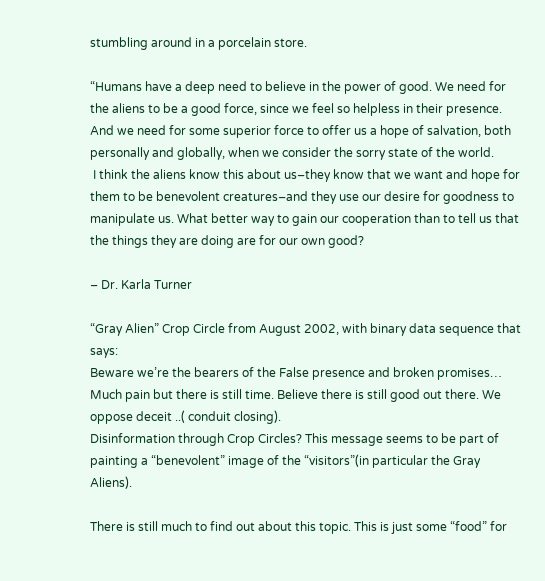stumbling around in a porcelain store.

“Humans have a deep need to believe in the power of good. We need for the aliens to be a good force, since we feel so helpless in their presence. And we need for some superior force to offer us a hope of salvation, both personally and globally, when we consider the sorry state of the world.
 I think the aliens know this about us–they know that we want and hope for them to be benevolent creatures–and they use our desire for goodness to manipulate us. What better way to gain our cooperation than to tell us that the things they are doing are for our own good?

– Dr. Karla Turner

“Gray Alien” Crop Circle from August 2002, with binary data sequence that says:
Beware we’re the bearers of the False presence and broken promises… Much pain but there is still time. Believe there is still good out there. We oppose deceit ..( conduit closing).
Disinformation through Crop Circles? This message seems to be part of painting a “benevolent” image of the “visitors”(in particular the Gray Aliens).

There is still much to find out about this topic. This is just some “food” for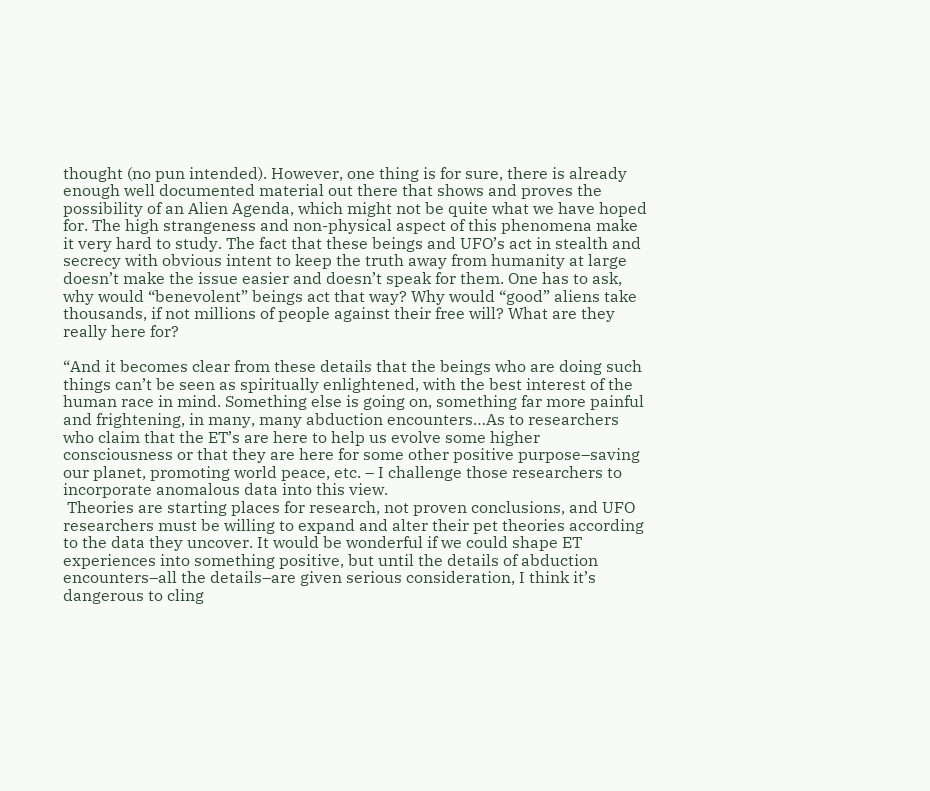thought (no pun intended). However, one thing is for sure, there is already enough well documented material out there that shows and proves the possibility of an Alien Agenda, which might not be quite what we have hoped for. The high strangeness and non-physical aspect of this phenomena make it very hard to study. The fact that these beings and UFO’s act in stealth and secrecy with obvious intent to keep the truth away from humanity at large doesn’t make the issue easier and doesn’t speak for them. One has to ask, why would “benevolent” beings act that way? Why would “good” aliens take thousands, if not millions of people against their free will? What are they really here for?

“And it becomes clear from these details that the beings who are doing such things can’t be seen as spiritually enlightened, with the best interest of the human race in mind. Something else is going on, something far more painful and frightening, in many, many abduction encounters…As to researchers who claim that the ET’s are here to help us evolve some higher consciousness or that they are here for some other positive purpose–saving our planet, promoting world peace, etc. – I challenge those researchers to incorporate anomalous data into this view.
 Theories are starting places for research, not proven conclusions, and UFO researchers must be willing to expand and alter their pet theories according to the data they uncover. It would be wonderful if we could shape ET experiences into something positive, but until the details of abduction encounters–all the details–are given serious consideration, I think it’s dangerous to cling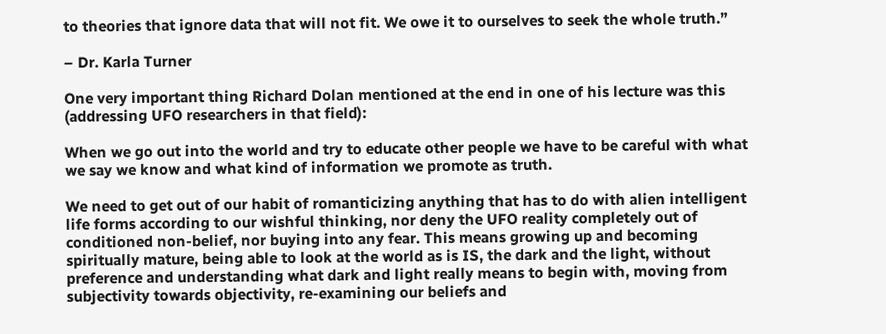to theories that ignore data that will not fit. We owe it to ourselves to seek the whole truth.”

– Dr. Karla Turner

One very important thing Richard Dolan mentioned at the end in one of his lecture was this (addressing UFO researchers in that field):

When we go out into the world and try to educate other people we have to be careful with what we say we know and what kind of information we promote as truth.

We need to get out of our habit of romanticizing anything that has to do with alien intelligent life forms according to our wishful thinking, nor deny the UFO reality completely out of conditioned non-belief, nor buying into any fear. This means growing up and becoming spiritually mature, being able to look at the world as is IS, the dark and the light, without preference and understanding what dark and light really means to begin with, moving from subjectivity towards objectivity, re-examining our beliefs and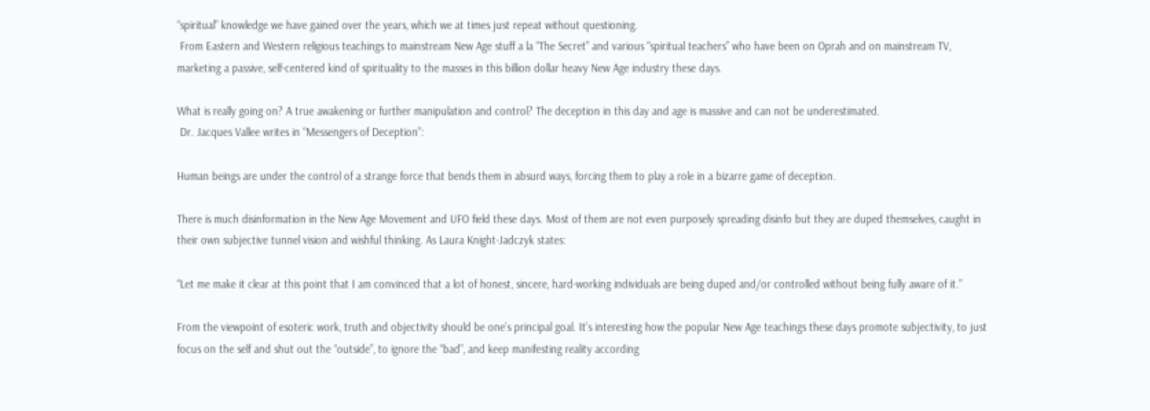“spiritual” knowledge we have gained over the years, which we at times just repeat without questioning.
 From Eastern and Western religious teachings to mainstream New Age stuff a la “The Secret” and various “spiritual teachers” who have been on Oprah and on mainstream TV, marketing a passive, self-centered kind of spirituality to the masses in this billion dollar heavy New Age industry these days.

What is really going on? A true awakening or further manipulation and control? The deception in this day and age is massive and can not be underestimated.
 Dr. Jacques Vallee writes in “Messengers of Deception”:

Human beings are under the control of a strange force that bends them in absurd ways, forcing them to play a role in a bizarre game of deception.

There is much disinformation in the New Age Movement and UFO field these days. Most of them are not even purposely spreading disinfo but they are duped themselves, caught in their own subjective tunnel vision and wishful thinking. As Laura Knight-Jadczyk states:

“Let me make it clear at this point that I am convinced that a lot of honest, sincere, hard-working individuals are being duped and/or controlled without being fully aware of it.”

From the viewpoint of esoteric work, truth and objectivity should be one’s principal goal. It’s interesting how the popular New Age teachings these days promote subjectivity, to just focus on the self and shut out the “outside”, to ignore the “bad”, and keep manifesting reality according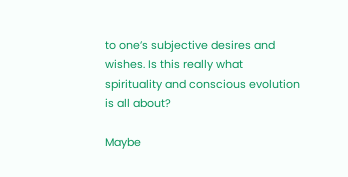to one’s subjective desires and wishes. Is this really what spirituality and conscious evolution is all about?

Maybe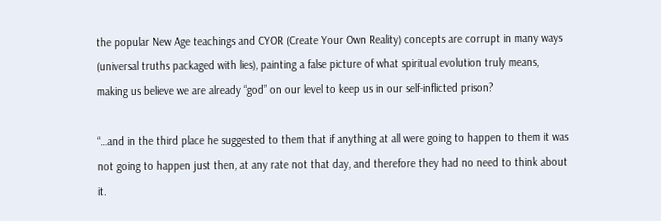the popular New Age teachings and CYOR (Create Your Own Reality) concepts are corrupt in many ways (universal truths packaged with lies), painting a false picture of what spiritual evolution truly means, making us believe we are already “god” on our level to keep us in our self-inflicted prison?

“…and in the third place he suggested to them that if anything at all were going to happen to them it was not going to happen just then, at any rate not that day, and therefore they had no need to think about it.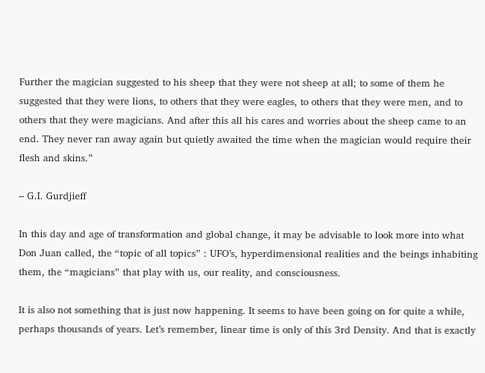Further the magician suggested to his sheep that they were not sheep at all; to some of them he suggested that they were lions, to others that they were eagles, to others that they were men, and to others that they were magicians. And after this all his cares and worries about the sheep came to an end. They never ran away again but quietly awaited the time when the magician would require their flesh and skins.”

– G.I. Gurdjieff

In this day and age of transformation and global change, it may be advisable to look more into what Don Juan called, the “topic of all topics” : UFO’s, hyperdimensional realities and the beings inhabiting them, the “magicians” that play with us, our reality, and consciousness.

It is also not something that is just now happening. It seems to have been going on for quite a while, perhaps thousands of years. Let’s remember, linear time is only of this 3rd Density. And that is exactly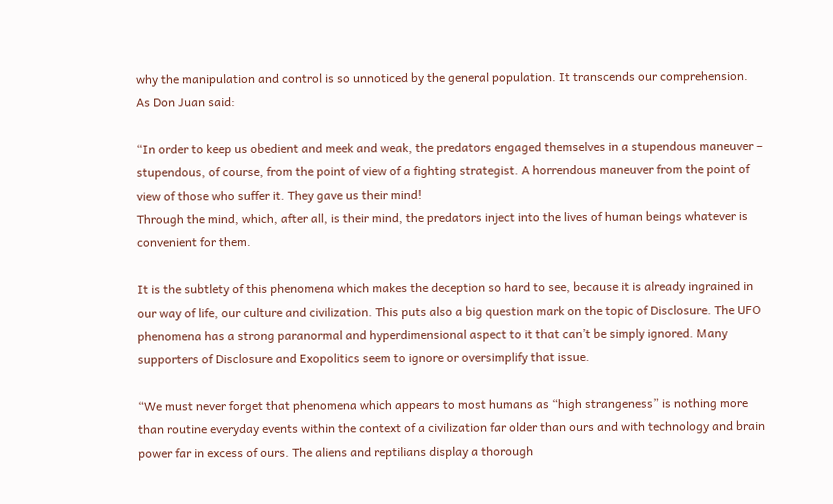why the manipulation and control is so unnoticed by the general population. It transcends our comprehension. As Don Juan said:

“In order to keep us obedient and meek and weak, the predators engaged themselves in a stupendous maneuver – stupendous, of course, from the point of view of a fighting strategist. A horrendous maneuver from the point of view of those who suffer it. They gave us their mind!
Through the mind, which, after all, is their mind, the predators inject into the lives of human beings whatever is convenient for them.

It is the subtlety of this phenomena which makes the deception so hard to see, because it is already ingrained in our way of life, our culture and civilization. This puts also a big question mark on the topic of Disclosure. The UFO phenomena has a strong paranormal and hyperdimensional aspect to it that can’t be simply ignored. Many supporters of Disclosure and Exopolitics seem to ignore or oversimplify that issue.

“We must never forget that phenomena which appears to most humans as “high strangeness” is nothing more than routine everyday events within the context of a civilization far older than ours and with technology and brain power far in excess of ours. The aliens and reptilians display a thorough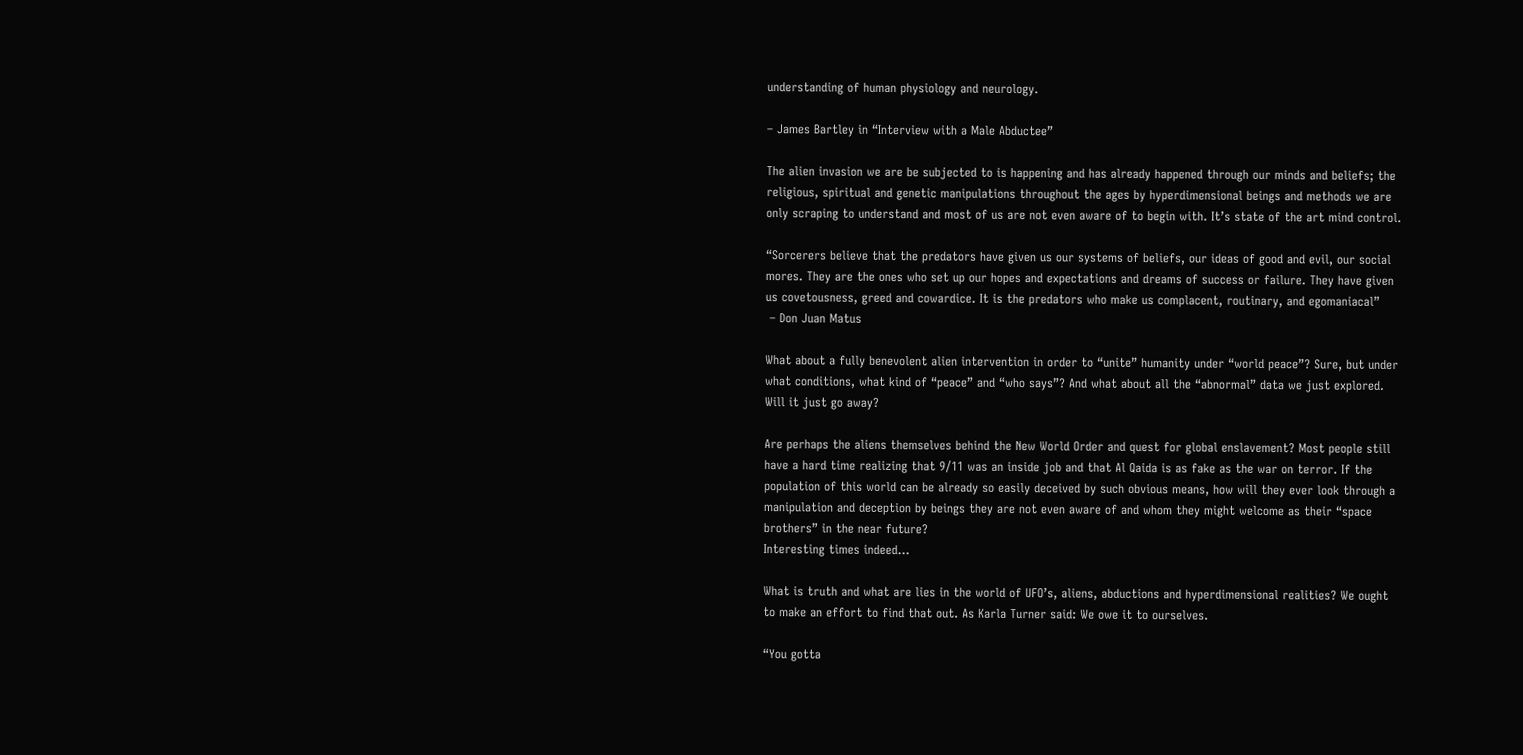understanding of human physiology and neurology.

– James Bartley in “Interview with a Male Abductee”

The alien invasion we are be subjected to is happening and has already happened through our minds and beliefs; the religious, spiritual and genetic manipulations throughout the ages by hyperdimensional beings and methods we are only scraping to understand and most of us are not even aware of to begin with. It’s state of the art mind control.

“Sorcerers believe that the predators have given us our systems of beliefs, our ideas of good and evil, our social mores. They are the ones who set up our hopes and expectations and dreams of success or failure. They have given us covetousness, greed and cowardice. It is the predators who make us complacent, routinary, and egomaniacal”
 – Don Juan Matus

What about a fully benevolent alien intervention in order to “unite” humanity under “world peace”? Sure, but under what conditions, what kind of “peace” and “who says”? And what about all the “abnormal” data we just explored. Will it just go away?

Are perhaps the aliens themselves behind the New World Order and quest for global enslavement? Most people still have a hard time realizing that 9/11 was an inside job and that Al Qaida is as fake as the war on terror. If the population of this world can be already so easily deceived by such obvious means, how will they ever look through a manipulation and deception by beings they are not even aware of and whom they might welcome as their “space brothers” in the near future?
Interesting times indeed…

What is truth and what are lies in the world of UFO’s, aliens, abductions and hyperdimensional realities? We ought to make an effort to find that out. As Karla Turner said: We owe it to ourselves.

“You gotta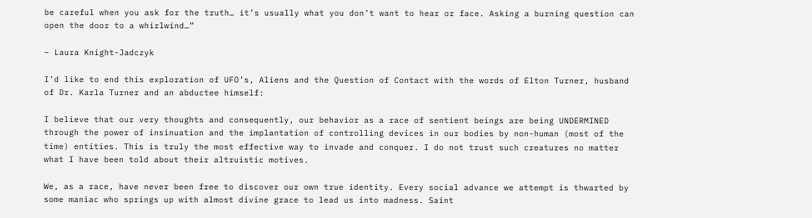be careful when you ask for the truth… it’s usually what you don’t want to hear or face. Asking a burning question can open the door to a whirlwind…”

– Laura Knight-Jadczyk

I’d like to end this exploration of UFO’s, Aliens and the Question of Contact with the words of Elton Turner, husband of Dr. Karla Turner and an abductee himself:

I believe that our very thoughts and consequently, our behavior as a race of sentient beings are being UNDERMINED through the power of insinuation and the implantation of controlling devices in our bodies by non-human (most of the time) entities. This is truly the most effective way to invade and conquer. I do not trust such creatures no matter what I have been told about their altruistic motives.

We, as a race, have never been free to discover our own true identity. Every social advance we attempt is thwarted by some maniac who springs up with almost divine grace to lead us into madness. Saint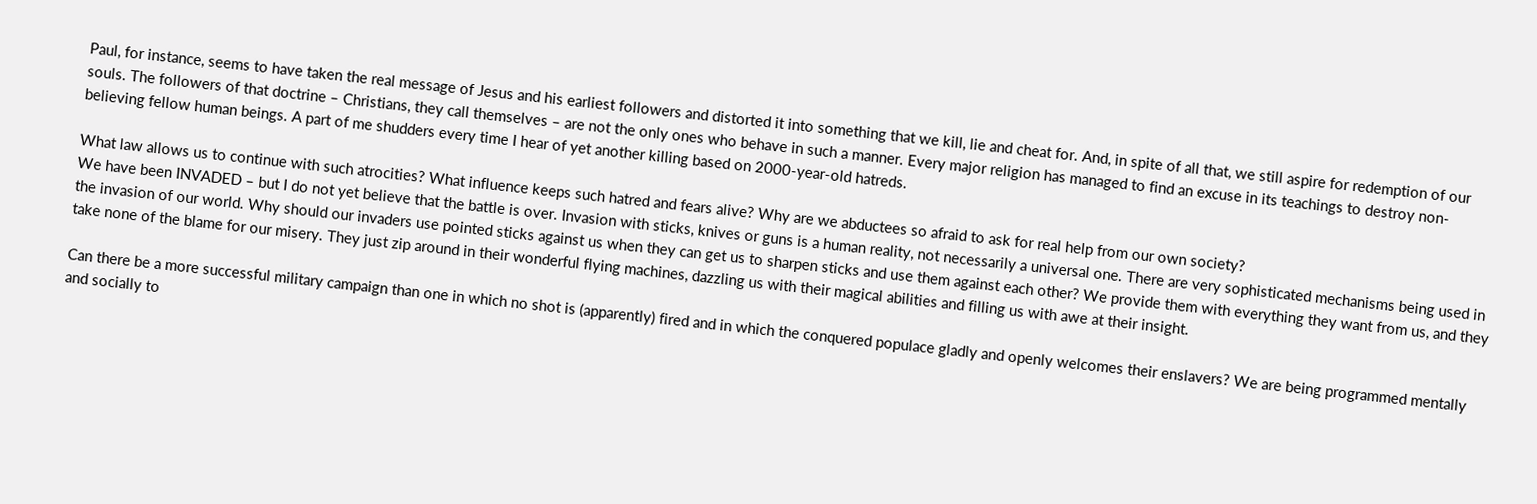Paul, for instance, seems to have taken the real message of Jesus and his earliest followers and distorted it into something that we kill, lie and cheat for. And, in spite of all that, we still aspire for redemption of our souls. The followers of that doctrine – Christians, they call themselves – are not the only ones who behave in such a manner. Every major religion has managed to find an excuse in its teachings to destroy non-believing fellow human beings. A part of me shudders every time I hear of yet another killing based on 2000-year-old hatreds.

What law allows us to continue with such atrocities? What influence keeps such hatred and fears alive? Why are we abductees so afraid to ask for real help from our own society?
We have been INVADED – but I do not yet believe that the battle is over. Invasion with sticks, knives or guns is a human reality, not necessarily a universal one. There are very sophisticated mechanisms being used in the invasion of our world. Why should our invaders use pointed sticks against us when they can get us to sharpen sticks and use them against each other? We provide them with everything they want from us, and they take none of the blame for our misery. They just zip around in their wonderful flying machines, dazzling us with their magical abilities and filling us with awe at their insight.

Can there be a more successful military campaign than one in which no shot is (apparently) fired and in which the conquered populace gladly and openly welcomes their enslavers? We are being programmed mentally and socially to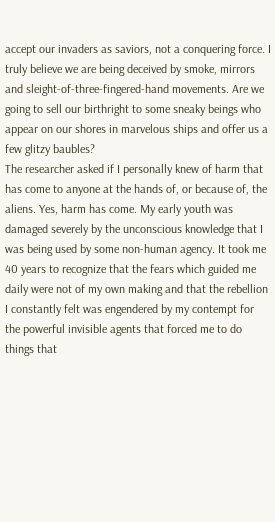accept our invaders as saviors, not a conquering force. I truly believe we are being deceived by smoke, mirrors and sleight-of-three-fingered-hand movements. Are we going to sell our birthright to some sneaky beings who appear on our shores in marvelous ships and offer us a few glitzy baubles?
The researcher asked if I personally knew of harm that has come to anyone at the hands of, or because of, the aliens. Yes, harm has come. My early youth was damaged severely by the unconscious knowledge that I was being used by some non-human agency. It took me 40 years to recognize that the fears which guided me daily were not of my own making and that the rebellion I constantly felt was engendered by my contempt for the powerful invisible agents that forced me to do things that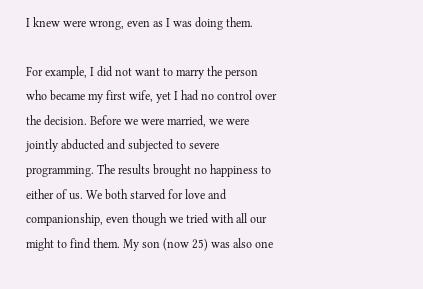I knew were wrong, even as I was doing them.

For example, I did not want to marry the person who became my first wife, yet I had no control over the decision. Before we were married, we were jointly abducted and subjected to severe programming. The results brought no happiness to either of us. We both starved for love and companionship, even though we tried with all our might to find them. My son (now 25) was also one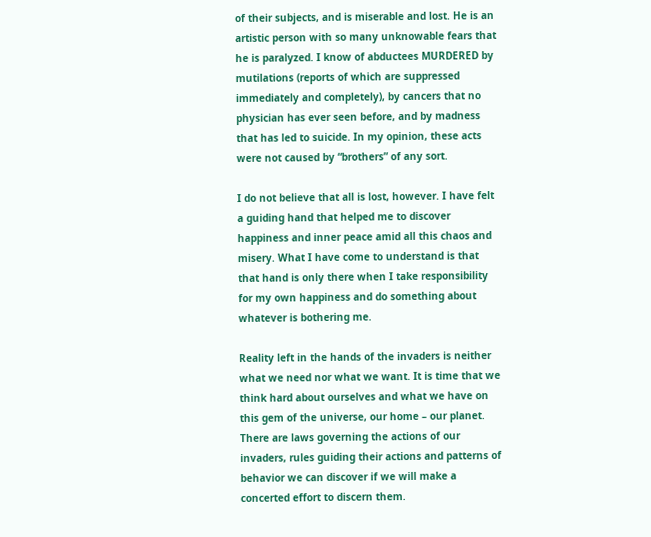of their subjects, and is miserable and lost. He is an artistic person with so many unknowable fears that he is paralyzed. I know of abductees MURDERED by mutilations (reports of which are suppressed immediately and completely), by cancers that no physician has ever seen before, and by madness that has led to suicide. In my opinion, these acts were not caused by “brothers” of any sort.

I do not believe that all is lost, however. I have felt a guiding hand that helped me to discover happiness and inner peace amid all this chaos and misery. What I have come to understand is that that hand is only there when I take responsibility for my own happiness and do something about whatever is bothering me.

Reality left in the hands of the invaders is neither what we need nor what we want. It is time that we think hard about ourselves and what we have on this gem of the universe, our home – our planet. There are laws governing the actions of our invaders, rules guiding their actions and patterns of behavior we can discover if we will make a concerted effort to discern them.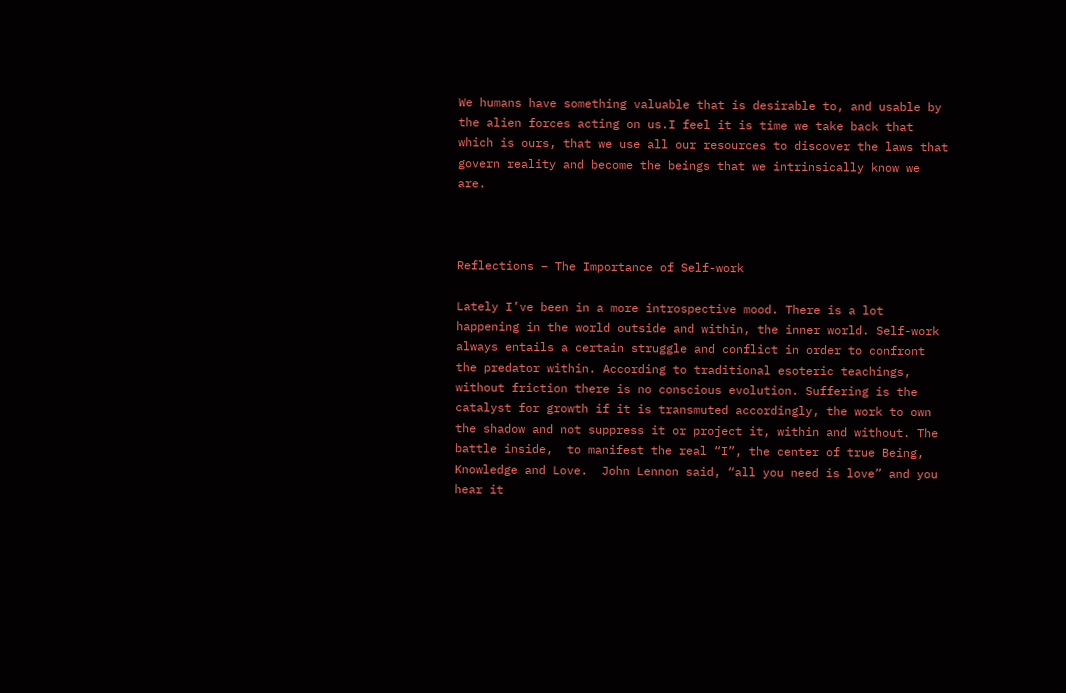We humans have something valuable that is desirable to, and usable by the alien forces acting on us.I feel it is time we take back that which is ours, that we use all our resources to discover the laws that govern reality and become the beings that we intrinsically know we are.



Reflections – The Importance of Self-work

Lately I’ve been in a more introspective mood. There is a lot happening in the world outside and within, the inner world. Self-work always entails a certain struggle and conflict in order to confront the predator within. According to traditional esoteric teachings, without friction there is no conscious evolution. Suffering is the catalyst for growth if it is transmuted accordingly, the work to own the shadow and not suppress it or project it, within and without. The battle inside,  to manifest the real “I”, the center of true Being, Knowledge and Love.  John Lennon said, “all you need is love” and you hear it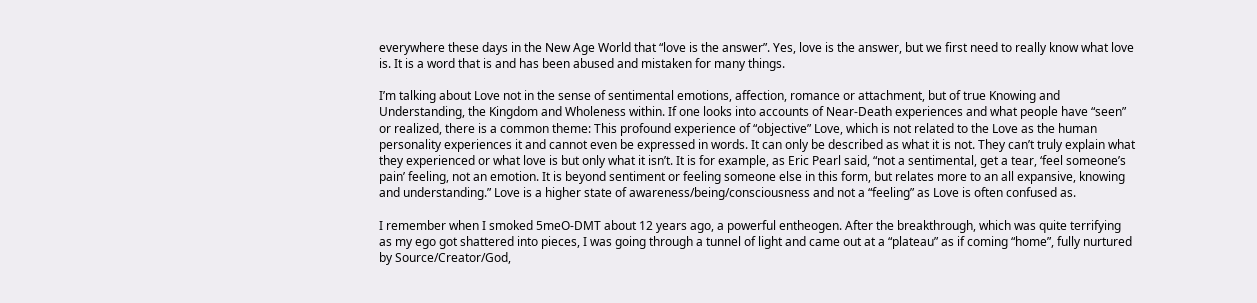everywhere these days in the New Age World that “love is the answer”. Yes, love is the answer, but we first need to really know what love is. It is a word that is and has been abused and mistaken for many things.

I’m talking about Love not in the sense of sentimental emotions, affection, romance or attachment, but of true Knowing and Understanding, the Kingdom and Wholeness within. If one looks into accounts of Near-Death experiences and what people have “seen” or realized, there is a common theme: This profound experience of “objective” Love, which is not related to the Love as the human personality experiences it and cannot even be expressed in words. It can only be described as what it is not. They can’t truly explain what they experienced or what love is but only what it isn’t. It is for example, as Eric Pearl said, “not a sentimental, get a tear, ‘feel someone’s pain’ feeling, not an emotion. It is beyond sentiment or feeling someone else in this form, but relates more to an all expansive, knowing and understanding.” Love is a higher state of awareness/being/consciousness and not a “feeling” as Love is often confused as.

I remember when I smoked 5meO-DMT about 12 years ago, a powerful entheogen. After the breakthrough, which was quite terrifying as my ego got shattered into pieces, I was going through a tunnel of light and came out at a “plateau” as if coming “home”, fully nurtured by Source/Creator/God,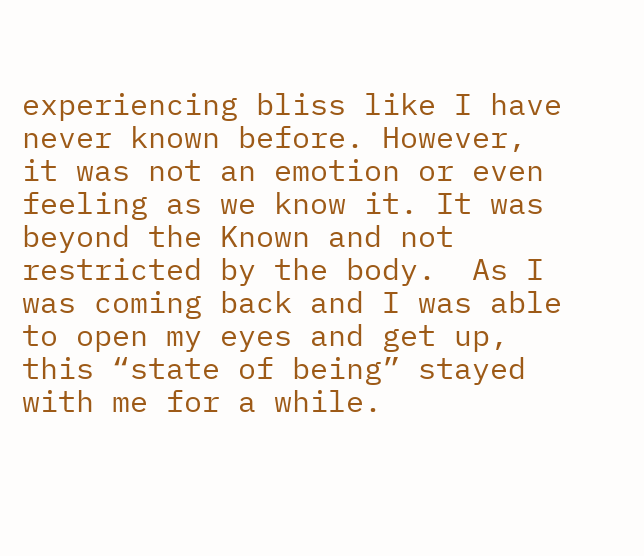experiencing bliss like I have never known before. However, it was not an emotion or even feeling as we know it. It was beyond the Known and not restricted by the body.  As I was coming back and I was able to open my eyes and get up, this “state of being” stayed with me for a while.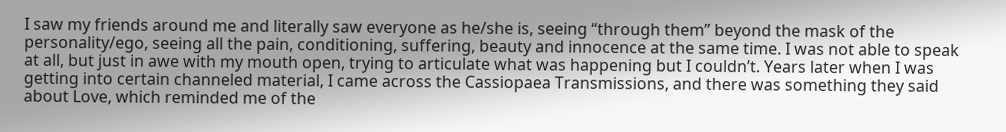I saw my friends around me and literally saw everyone as he/she is, seeing “through them” beyond the mask of the personality/ego, seeing all the pain, conditioning, suffering, beauty and innocence at the same time. I was not able to speak at all, but just in awe with my mouth open, trying to articulate what was happening but I couldn’t. Years later when I was getting into certain channeled material, I came across the Cassiopaea Transmissions, and there was something they said about Love, which reminded me of the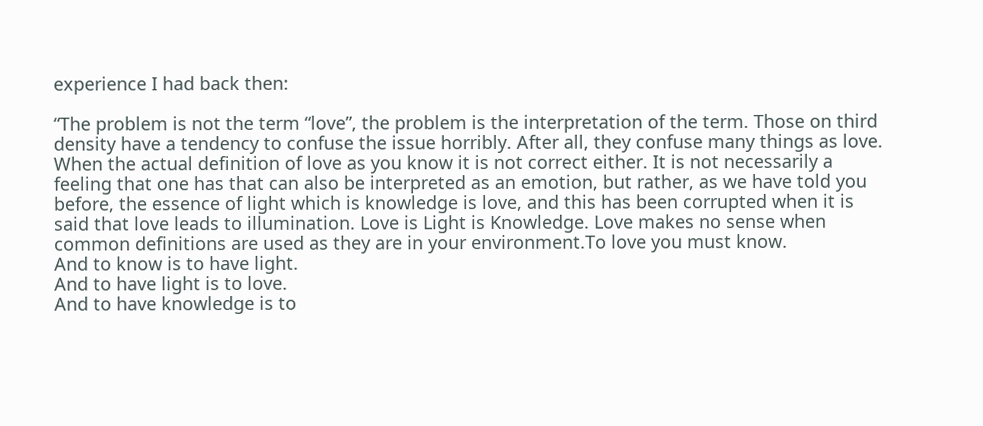experience I had back then:

“The problem is not the term “love”, the problem is the interpretation of the term. Those on third density have a tendency to confuse the issue horribly. After all, they confuse many things as love. When the actual definition of love as you know it is not correct either. It is not necessarily a feeling that one has that can also be interpreted as an emotion, but rather, as we have told you before, the essence of light which is knowledge is love, and this has been corrupted when it is said that love leads to illumination. Love is Light is Knowledge. Love makes no sense when common definitions are used as they are in your environment.To love you must know.
And to know is to have light.
And to have light is to love.
And to have knowledge is to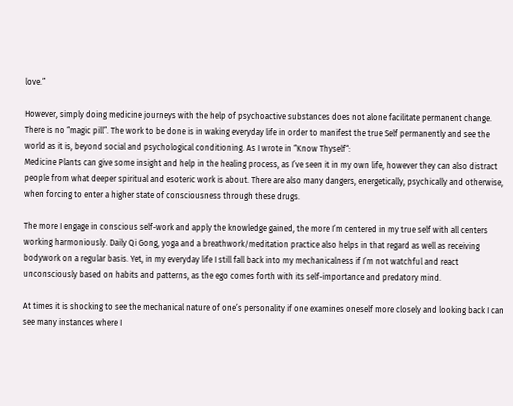love.”

However, simply doing medicine journeys with the help of psychoactive substances does not alone facilitate permanent change. There is no “magic pill”. The work to be done is in waking everyday life in order to manifest the true Self permanently and see the world as it is, beyond social and psychological conditioning. As I wrote in “Know Thyself“:
Medicine Plants can give some insight and help in the healing process, as I’ve seen it in my own life, however they can also distract people from what deeper spiritual and esoteric work is about. There are also many dangers, energetically, psychically and otherwise, when forcing to enter a higher state of consciousness through these drugs.

The more I engage in conscious self-work and apply the knowledge gained, the more I’m centered in my true self with all centers working harmoniously. Daily Qi Gong, yoga and a breathwork/meditation practice also helps in that regard as well as receiving bodywork on a regular basis. Yet, in my everyday life I still fall back into my mechanicalness if I’m not watchful and react unconsciously based on habits and patterns, as the ego comes forth with its self-importance and predatory mind.

At times it is shocking to see the mechanical nature of one’s personality if one examines oneself more closely and looking back I can see many instances where I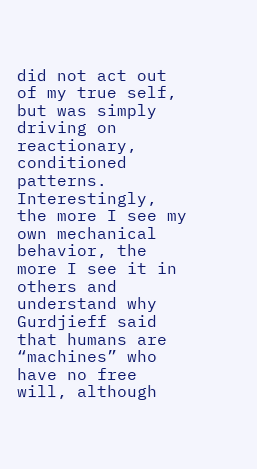did not act out of my true self, but was simply driving on reactionary, conditioned patterns. Interestingly, the more I see my own mechanical behavior, the more I see it in others and understand why Gurdjieff said that humans are “machines” who have no free will, although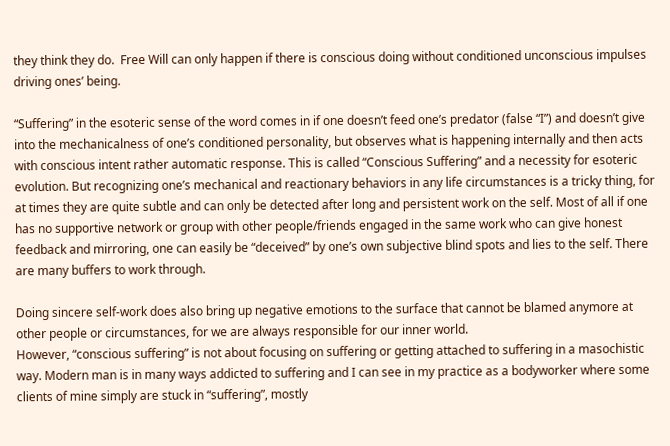they think they do.  Free Will can only happen if there is conscious doing without conditioned unconscious impulses driving ones’ being.

“Suffering” in the esoteric sense of the word comes in if one doesn’t feed one’s predator (false “I”) and doesn’t give into the mechanicalness of one’s conditioned personality, but observes what is happening internally and then acts with conscious intent rather automatic response. This is called “Conscious Suffering” and a necessity for esoteric evolution. But recognizing one’s mechanical and reactionary behaviors in any life circumstances is a tricky thing, for at times they are quite subtle and can only be detected after long and persistent work on the self. Most of all if one has no supportive network or group with other people/friends engaged in the same work who can give honest feedback and mirroring, one can easily be “deceived” by one’s own subjective blind spots and lies to the self. There are many buffers to work through.

Doing sincere self-work does also bring up negative emotions to the surface that cannot be blamed anymore at other people or circumstances, for we are always responsible for our inner world.
However, “conscious suffering” is not about focusing on suffering or getting attached to suffering in a masochistic way. Modern man is in many ways addicted to suffering and I can see in my practice as a bodyworker where some clients of mine simply are stuck in “suffering”, mostly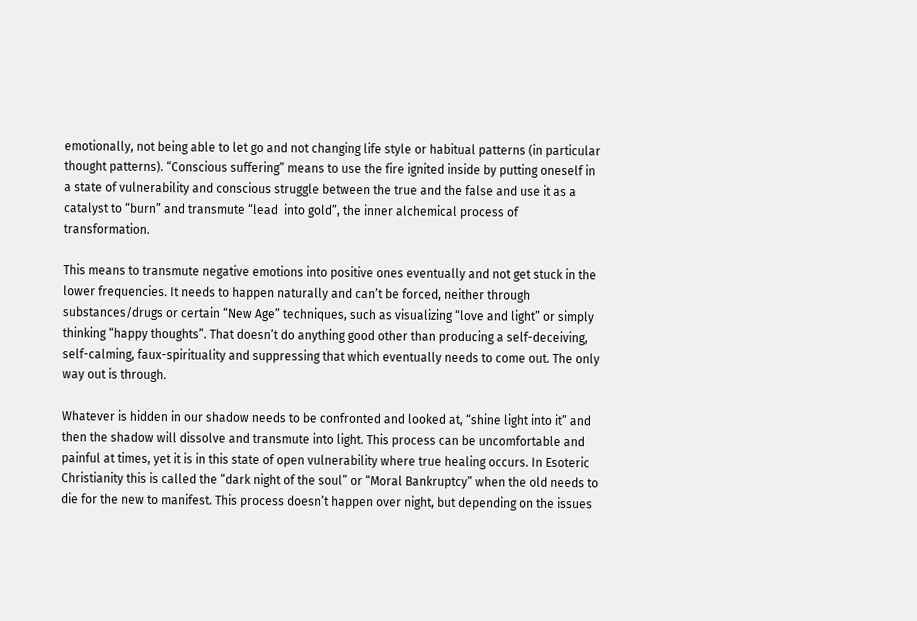emotionally, not being able to let go and not changing life style or habitual patterns (in particular thought patterns). “Conscious suffering” means to use the fire ignited inside by putting oneself in a state of vulnerability and conscious struggle between the true and the false and use it as a catalyst to “burn” and transmute “lead  into gold”, the inner alchemical process of transformation.

This means to transmute negative emotions into positive ones eventually and not get stuck in the lower frequencies. It needs to happen naturally and can’t be forced, neither through substances/drugs or certain “New Age” techniques, such as visualizing “love and light” or simply thinking “happy thoughts”. That doesn’t do anything good other than producing a self-deceiving, self-calming, faux-spirituality and suppressing that which eventually needs to come out. The only way out is through.

Whatever is hidden in our shadow needs to be confronted and looked at, “shine light into it” and then the shadow will dissolve and transmute into light. This process can be uncomfortable and painful at times, yet it is in this state of open vulnerability where true healing occurs. In Esoteric Christianity this is called the “dark night of the soul” or “Moral Bankruptcy” when the old needs to die for the new to manifest. This process doesn’t happen over night, but depending on the issues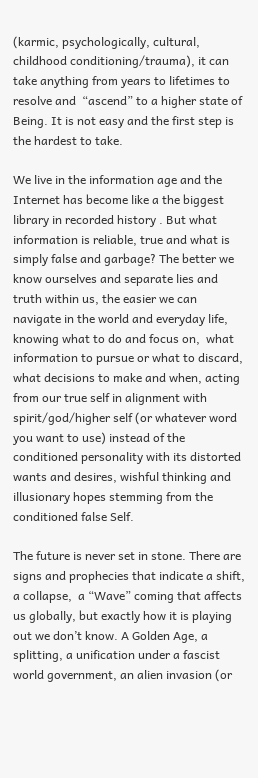(karmic, psychologically, cultural, childhood conditioning/trauma), it can take anything from years to lifetimes to resolve and  “ascend” to a higher state of Being. It is not easy and the first step is the hardest to take.

We live in the information age and the Internet has become like a the biggest library in recorded history . But what information is reliable, true and what is simply false and garbage? The better we know ourselves and separate lies and truth within us, the easier we can navigate in the world and everyday life, knowing what to do and focus on,  what information to pursue or what to discard, what decisions to make and when, acting from our true self in alignment with spirit/god/higher self (or whatever word you want to use) instead of the conditioned personality with its distorted wants and desires, wishful thinking and illusionary hopes stemming from the conditioned false Self.

The future is never set in stone. There are signs and prophecies that indicate a shift, a collapse,  a “Wave” coming that affects us globally, but exactly how it is playing out we don’t know. A Golden Age, a splitting, a unification under a fascist world government, an alien invasion (or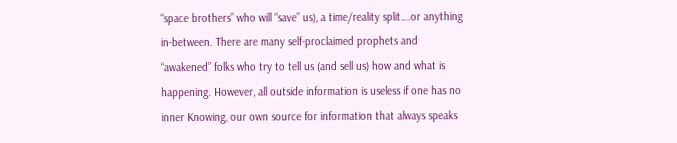“space brothers” who will “save” us), a time/reality split….or anything in-between. There are many self-proclaimed prophets and “awakened” folks who try to tell us (and sell us) how and what is happening. However, all outside information is useless if one has no inner Knowing, our own source for information that always speaks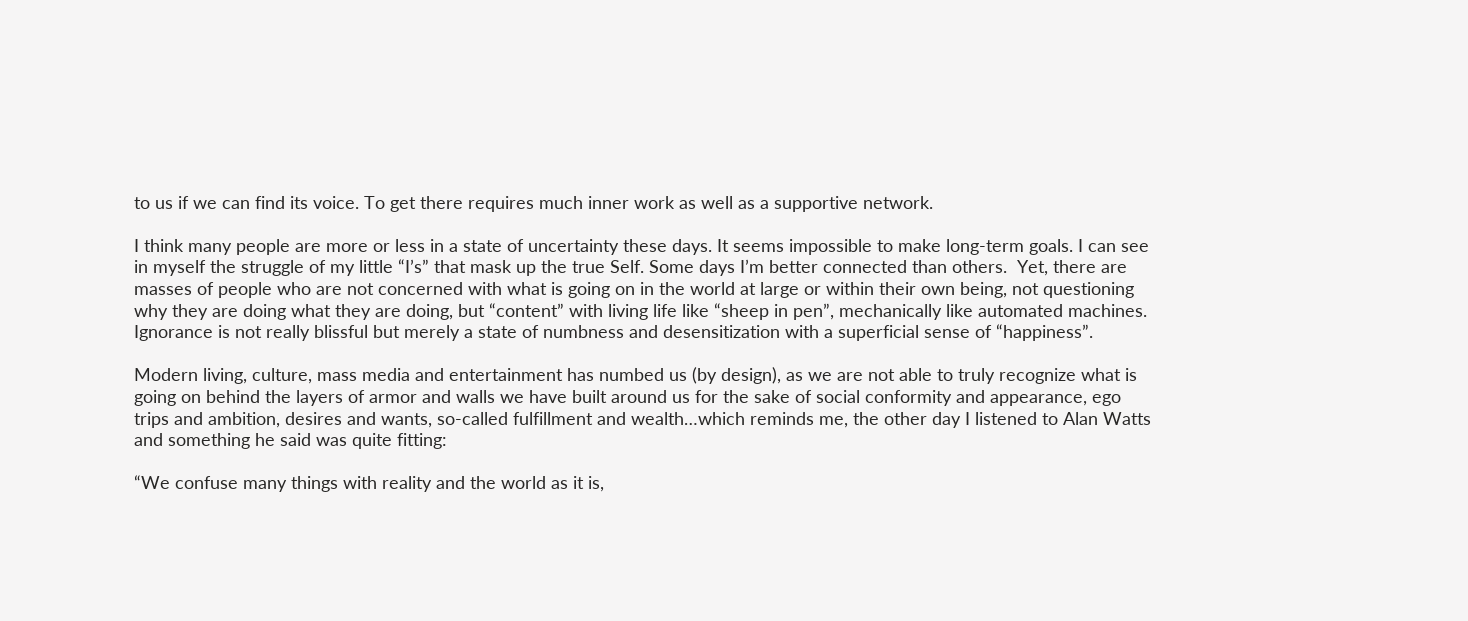to us if we can find its voice. To get there requires much inner work as well as a supportive network.

I think many people are more or less in a state of uncertainty these days. It seems impossible to make long-term goals. I can see in myself the struggle of my little “I’s” that mask up the true Self. Some days I’m better connected than others.  Yet, there are masses of people who are not concerned with what is going on in the world at large or within their own being, not questioning why they are doing what they are doing, but “content” with living life like “sheep in pen”, mechanically like automated machines. Ignorance is not really blissful but merely a state of numbness and desensitization with a superficial sense of “happiness”.

Modern living, culture, mass media and entertainment has numbed us (by design), as we are not able to truly recognize what is going on behind the layers of armor and walls we have built around us for the sake of social conformity and appearance, ego trips and ambition, desires and wants, so-called fulfillment and wealth…which reminds me, the other day I listened to Alan Watts and something he said was quite fitting:

“We confuse many things with reality and the world as it is,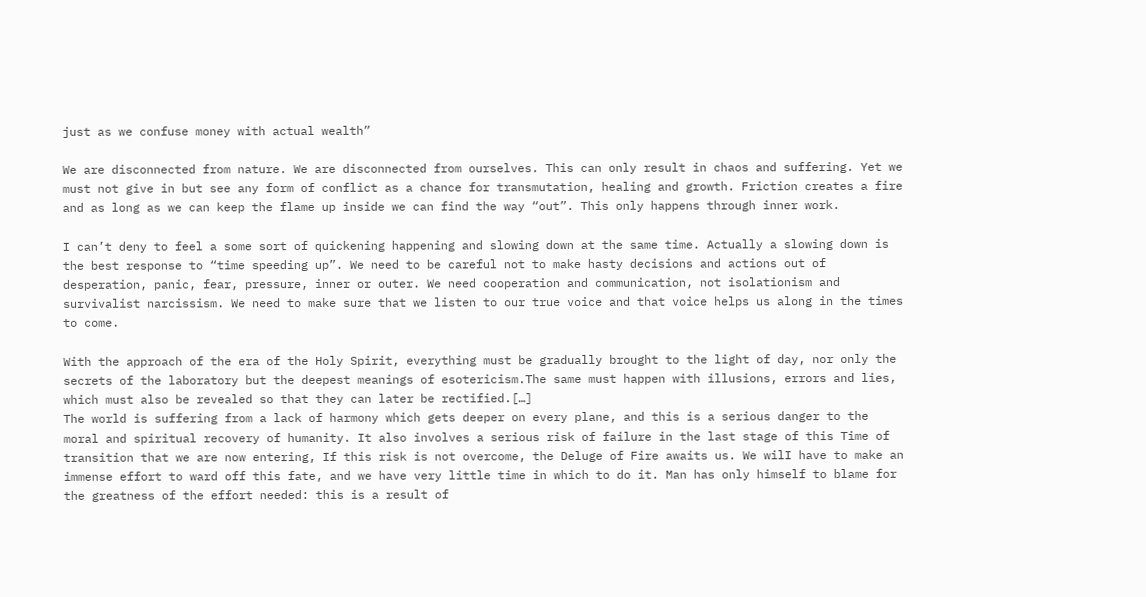just as we confuse money with actual wealth”

We are disconnected from nature. We are disconnected from ourselves. This can only result in chaos and suffering. Yet we must not give in but see any form of conflict as a chance for transmutation, healing and growth. Friction creates a fire and as long as we can keep the flame up inside we can find the way “out”. This only happens through inner work.

I can’t deny to feel a some sort of quickening happening and slowing down at the same time. Actually a slowing down is the best response to “time speeding up”. We need to be careful not to make hasty decisions and actions out of desperation, panic, fear, pressure, inner or outer. We need cooperation and communication, not isolationism and survivalist narcissism. We need to make sure that we listen to our true voice and that voice helps us along in the times to come.

With the approach of the era of the Holy Spirit, everything must be gradually brought to the light of day, nor only the secrets of the laboratory but the deepest meanings of esotericism.The same must happen with illusions, errors and lies, which must also be revealed so that they can later be rectified.[…]
The world is suffering from a lack of harmony which gets deeper on every plane, and this is a serious danger to the moral and spiritual recovery of humanity. It also involves a serious risk of failure in the last stage of this Time of transition that we are now entering, If this risk is not overcome, the Deluge of Fire awaits us. We wilI have to make an immense effort to ward off this fate, and we have very little time in which to do it. Man has only himself to blame for the greatness of the effort needed: this is a result of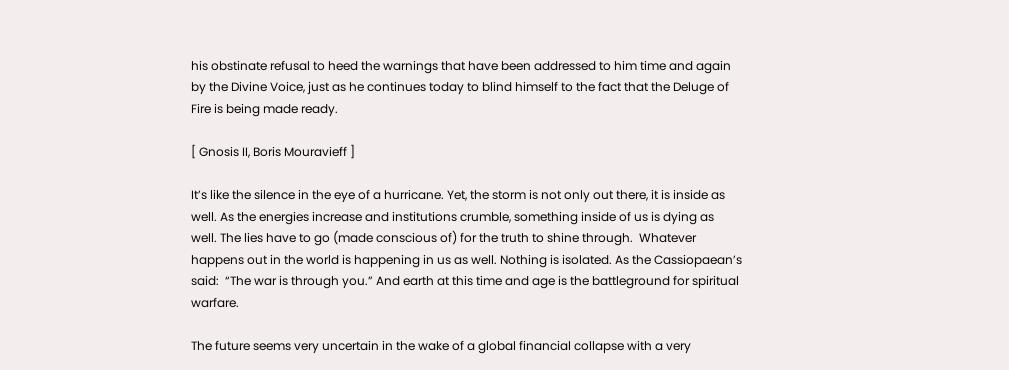his obstinate refusal to heed the warnings that have been addressed to him time and again by the Divine Voice, just as he continues today to blind himself to the fact that the Deluge of Fire is being made ready.

[ Gnosis II, Boris Mouravieff ]

It’s like the silence in the eye of a hurricane. Yet, the storm is not only out there, it is inside as well. As the energies increase and institutions crumble, something inside of us is dying as well. The lies have to go (made conscious of) for the truth to shine through.  Whatever happens out in the world is happening in us as well. Nothing is isolated. As the Cassiopaean’s said:  “The war is through you.” And earth at this time and age is the battleground for spiritual warfare.

The future seems very uncertain in the wake of a global financial collapse with a very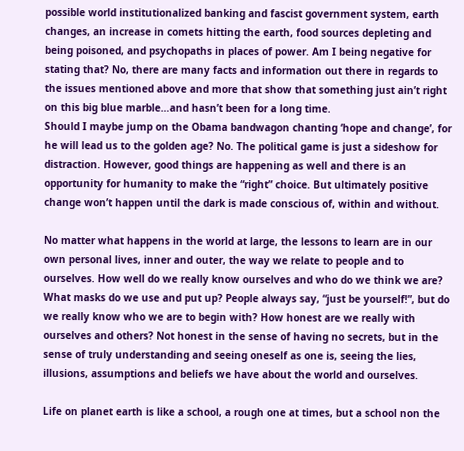possible world institutionalized banking and fascist government system, earth changes, an increase in comets hitting the earth, food sources depleting and being poisoned, and psychopaths in places of power. Am I being negative for stating that? No, there are many facts and information out there in regards to the issues mentioned above and more that show that something just ain’t right on this big blue marble…and hasn’t been for a long time.
Should I maybe jump on the Obama bandwagon chanting ‘hope and change’, for he will lead us to the golden age? No. The political game is just a sideshow for distraction. However, good things are happening as well and there is an opportunity for humanity to make the “right” choice. But ultimately positive change won’t happen until the dark is made conscious of, within and without.

No matter what happens in the world at large, the lessons to learn are in our own personal lives, inner and outer, the way we relate to people and to ourselves. How well do we really know ourselves and who do we think we are? What masks do we use and put up? People always say, “just be yourself!”, but do we really know who we are to begin with? How honest are we really with ourselves and others? Not honest in the sense of having no secrets, but in the sense of truly understanding and seeing oneself as one is, seeing the lies, illusions, assumptions and beliefs we have about the world and ourselves.

Life on planet earth is like a school, a rough one at times, but a school non the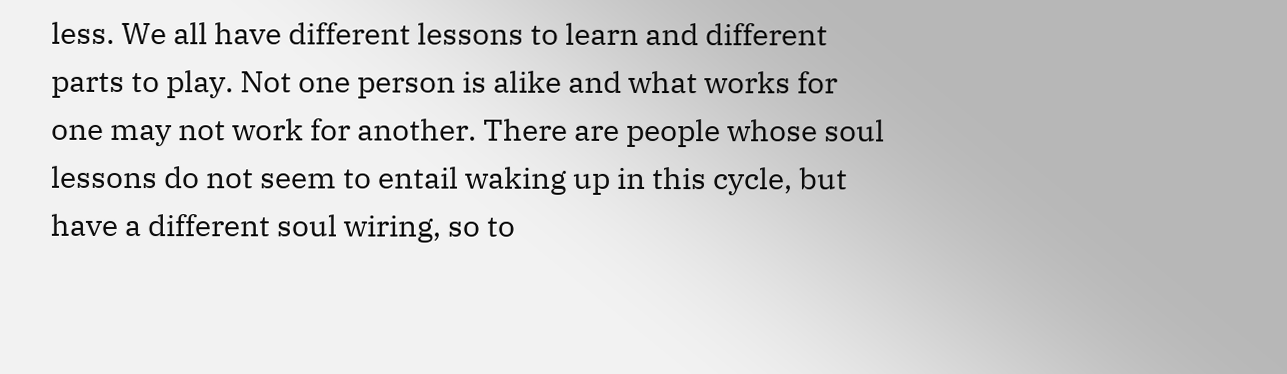less. We all have different lessons to learn and different parts to play. Not one person is alike and what works for one may not work for another. There are people whose soul lessons do not seem to entail waking up in this cycle, but have a different soul wiring, so to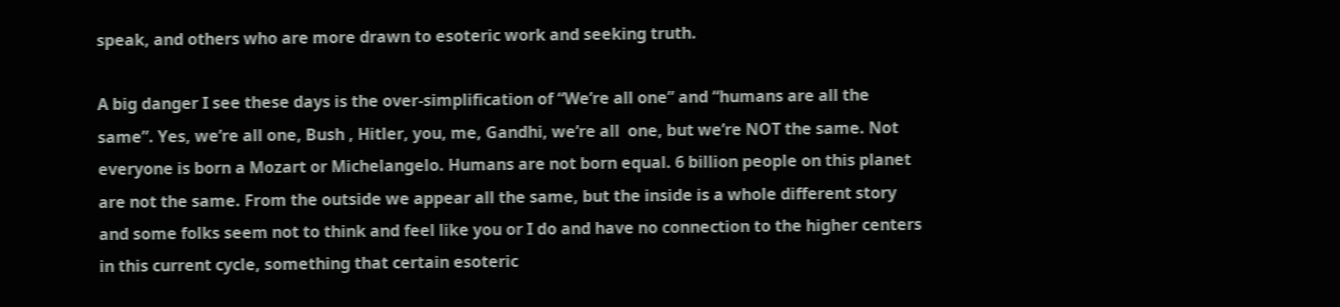speak, and others who are more drawn to esoteric work and seeking truth.

A big danger I see these days is the over-simplification of “We’re all one” and “humans are all the same”. Yes, we’re all one, Bush , Hitler, you, me, Gandhi, we’re all  one, but we’re NOT the same. Not everyone is born a Mozart or Michelangelo. Humans are not born equal. 6 billion people on this planet are not the same. From the outside we appear all the same, but the inside is a whole different story and some folks seem not to think and feel like you or I do and have no connection to the higher centers in this current cycle, something that certain esoteric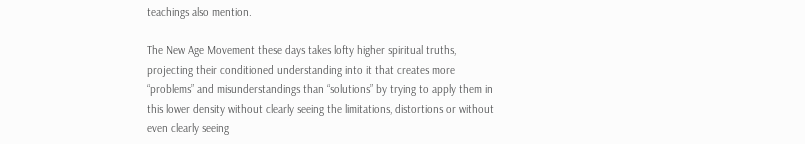teachings also mention.

The New Age Movement these days takes lofty higher spiritual truths, projecting their conditioned understanding into it that creates more “problems” and misunderstandings than “solutions” by trying to apply them in this lower density without clearly seeing the limitations, distortions or without even clearly seeing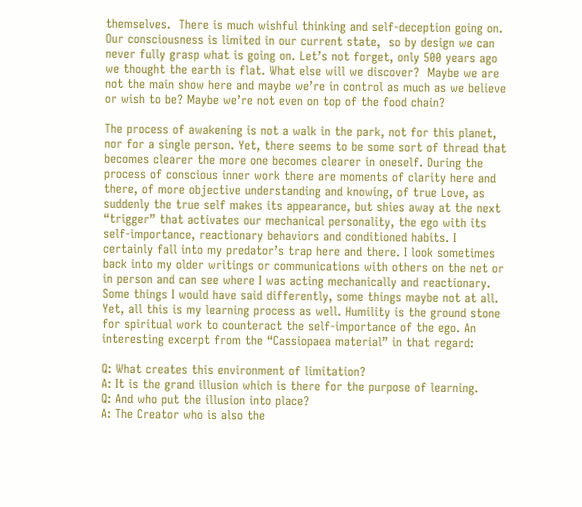themselves.  There is much wishful thinking and self-deception going on.
Our consciousness is limited in our current state,  so by design we can never fully grasp what is going on. Let’s not forget, only 500 years ago we thought the earth is flat. What else will we discover?  Maybe we are not the main show here and maybe we’re in control as much as we believe or wish to be? Maybe we’re not even on top of the food chain?

The process of awakening is not a walk in the park, not for this planet, nor for a single person. Yet, there seems to be some sort of thread that becomes clearer the more one becomes clearer in oneself. During the process of conscious inner work there are moments of clarity here and there, of more objective understanding and knowing, of true Love, as suddenly the true self makes its appearance, but shies away at the next “trigger” that activates our mechanical personality, the ego with its self-importance, reactionary behaviors and conditioned habits. I certainly fall into my predator’s trap here and there. I look sometimes back into my older writings or communications with others on the net or in person and can see where I was acting mechanically and reactionary. Some things I would have said differently, some things maybe not at all. Yet, all this is my learning process as well. Humility is the ground stone for spiritual work to counteract the self-importance of the ego. An interesting excerpt from the “Cassiopaea material” in that regard:

Q: What creates this environment of limitation?
A: It is the grand illusion which is there for the purpose of learning.
Q: And who put the illusion into place?
A: The Creator who is also the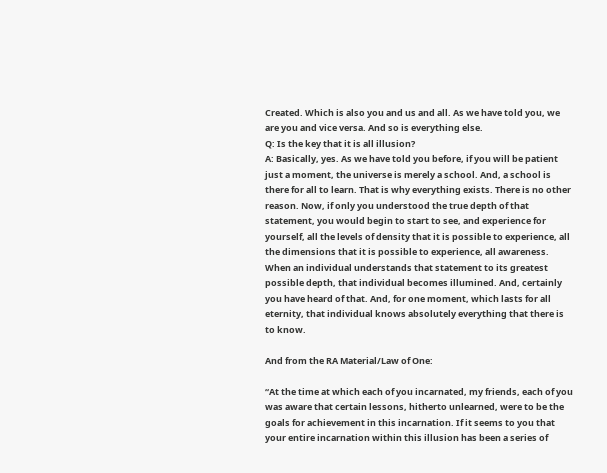Created. Which is also you and us and all. As we have told you, we are you and vice versa. And so is everything else.
Q: Is the key that it is all illusion?
A: Basically, yes. As we have told you before, if you will be patient just a moment, the universe is merely a school. And, a school is there for all to learn. That is why everything exists. There is no other reason. Now, if only you understood the true depth of that statement, you would begin to start to see, and experience for yourself, all the levels of density that it is possible to experience, all the dimensions that it is possible to experience, all awareness. When an individual understands that statement to its greatest possible depth, that individual becomes illumined. And, certainly you have heard of that. And, for one moment, which lasts for all eternity, that individual knows absolutely everything that there is to know.

And from the RA Material/Law of One:

“At the time at which each of you incarnated, my friends, each of you was aware that certain lessons, hitherto unlearned, were to be the goals for achievement in this incarnation. If it seems to you that your entire incarnation within this illusion has been a series of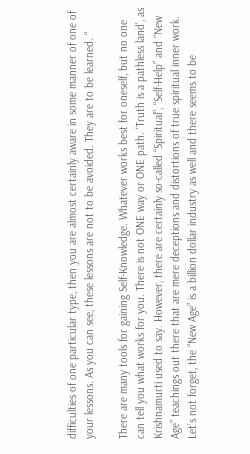difficulties of one particular type, then you are almost certainly aware in some manner of one of your lessons. As you can see, these lessons are not to be avoided. They are to be learned. “

There are many tools for gaining Self-Knowledge. Whatever works best for oneself, but no one can tell you what works for you. There is not ONE way or ONE path. ‘Truth is a pathless land’, as Krishnamurti used to say. However, there are certainly so-called “Spiritual”, “Self-Help” and “New Age” teachings out there that are mere deceptions and distortions of true spiritual inner work. Let’s not forget, the “New Age” is a billion dollar industry as well and there seems to be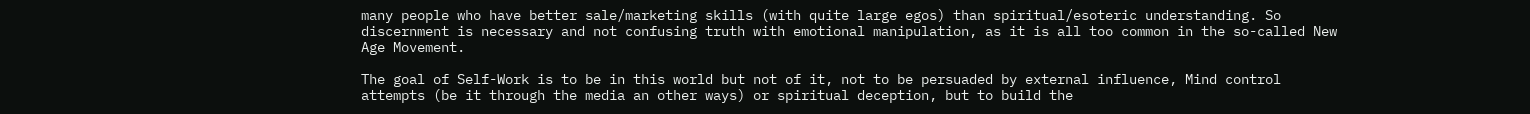many people who have better sale/marketing skills (with quite large egos) than spiritual/esoteric understanding. So discernment is necessary and not confusing truth with emotional manipulation, as it is all too common in the so-called New Age Movement.

The goal of Self-Work is to be in this world but not of it, not to be persuaded by external influence, Mind control attempts (be it through the media an other ways) or spiritual deception, but to build the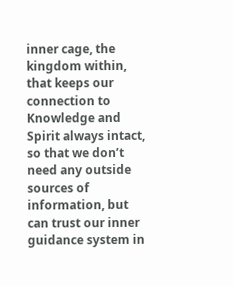inner cage, the kingdom within, that keeps our connection to Knowledge and Spirit always intact, so that we don’t need any outside sources of information, but can trust our inner guidance system in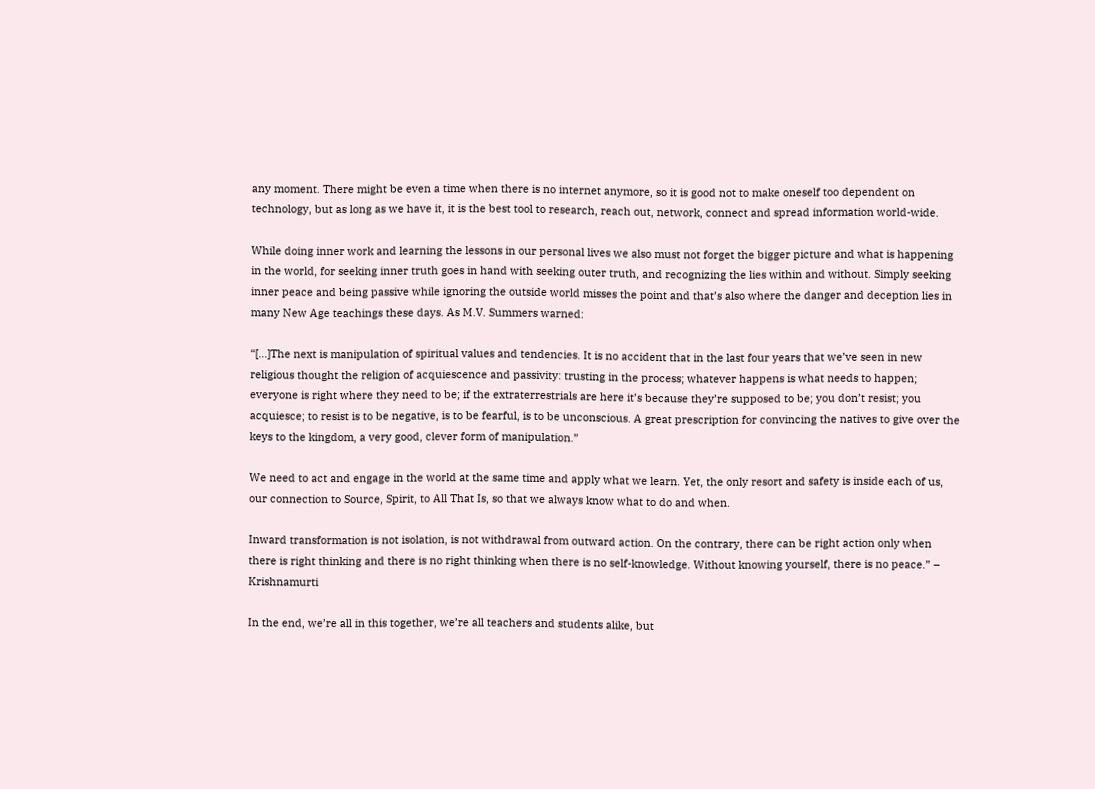any moment. There might be even a time when there is no internet anymore, so it is good not to make oneself too dependent on technology, but as long as we have it, it is the best tool to research, reach out, network, connect and spread information world-wide.

While doing inner work and learning the lessons in our personal lives we also must not forget the bigger picture and what is happening in the world, for seeking inner truth goes in hand with seeking outer truth, and recognizing the lies within and without. Simply seeking inner peace and being passive while ignoring the outside world misses the point and that’s also where the danger and deception lies in many New Age teachings these days. As M.V. Summers warned:

“[…]The next is manipulation of spiritual values and tendencies. It is no accident that in the last four years that we’ve seen in new religious thought the religion of acquiescence and passivity: trusting in the process; whatever happens is what needs to happen; everyone is right where they need to be; if the extraterrestrials are here it’s because they’re supposed to be; you don’t resist; you acquiesce; to resist is to be negative, is to be fearful, is to be unconscious. A great prescription for convincing the natives to give over the keys to the kingdom, a very good, clever form of manipulation.”

We need to act and engage in the world at the same time and apply what we learn. Yet, the only resort and safety is inside each of us, our connection to Source, Spirit, to All That Is, so that we always know what to do and when.

Inward transformation is not isolation, is not withdrawal from outward action. On the contrary, there can be right action only when there is right thinking and there is no right thinking when there is no self-knowledge. Without knowing yourself, there is no peace.” – Krishnamurti

In the end, we’re all in this together, we’re all teachers and students alike, but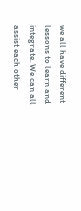we all have different lessons to learn and integrate. We can all assist each other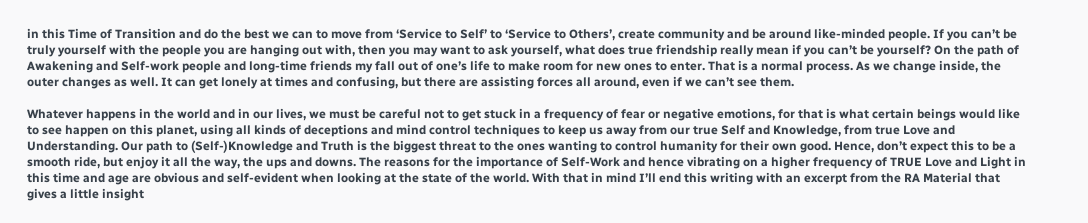in this Time of Transition and do the best we can to move from ‘Service to Self’ to ‘Service to Others’, create community and be around like-minded people. If you can’t be truly yourself with the people you are hanging out with, then you may want to ask yourself, what does true friendship really mean if you can’t be yourself? On the path of Awakening and Self-work people and long-time friends my fall out of one’s life to make room for new ones to enter. That is a normal process. As we change inside, the outer changes as well. It can get lonely at times and confusing, but there are assisting forces all around, even if we can’t see them.

Whatever happens in the world and in our lives, we must be careful not to get stuck in a frequency of fear or negative emotions, for that is what certain beings would like to see happen on this planet, using all kinds of deceptions and mind control techniques to keep us away from our true Self and Knowledge, from true Love and Understanding. Our path to (Self-)Knowledge and Truth is the biggest threat to the ones wanting to control humanity for their own good. Hence, don’t expect this to be a smooth ride, but enjoy it all the way, the ups and downs. The reasons for the importance of Self-Work and hence vibrating on a higher frequency of TRUE Love and Light in this time and age are obvious and self-evident when looking at the state of the world. With that in mind I’ll end this writing with an excerpt from the RA Material that gives a little insight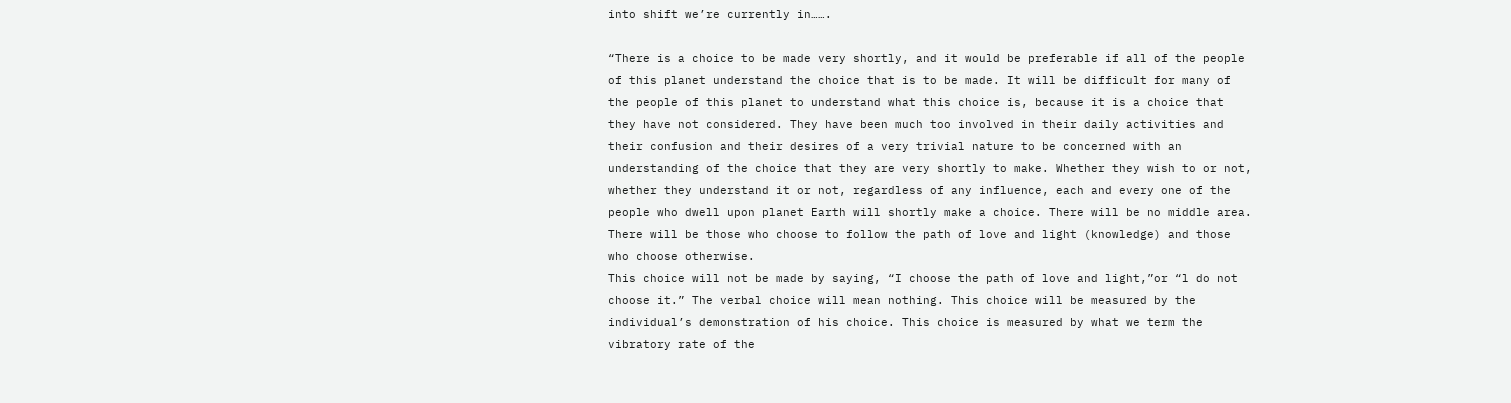into shift we’re currently in…….

“There is a choice to be made very shortly, and it would be preferable if all of the people of this planet understand the choice that is to be made. It will be difficult for many of the people of this planet to understand what this choice is, because it is a choice that they have not considered. They have been much too involved in their daily activities and their confusion and their desires of a very trivial nature to be concerned with an understanding of the choice that they are very shortly to make. Whether they wish to or not, whether they understand it or not, regardless of any influence, each and every one of the people who dwell upon planet Earth will shortly make a choice. There will be no middle area. There will be those who choose to follow the path of love and light (knowledge) and those who choose otherwise.
This choice will not be made by saying, “I choose the path of love and light,”or “l do not choose it.” The verbal choice will mean nothing. This choice will be measured by the individual’s demonstration of his choice. This choice is measured by what we term the vibratory rate of the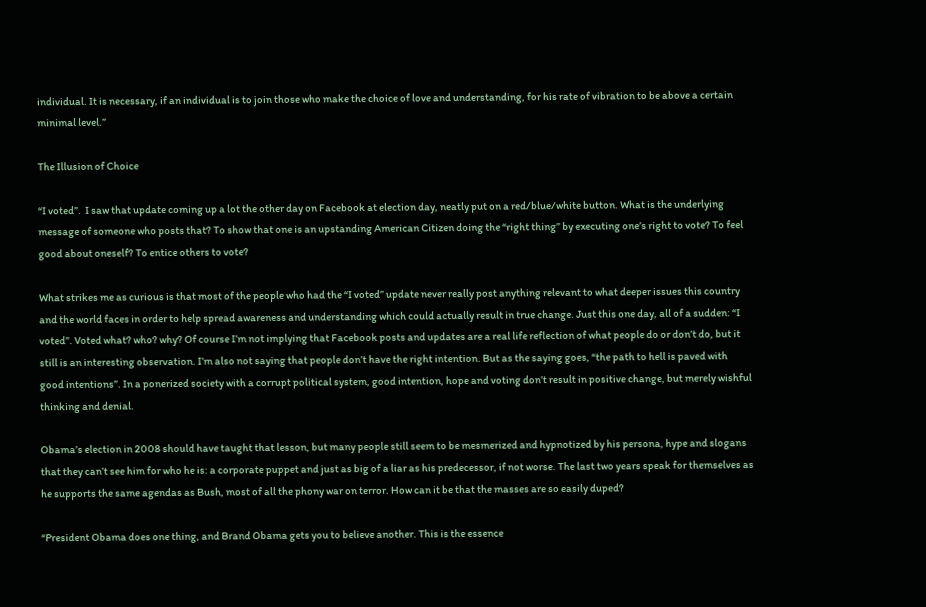individual. It is necessary, if an individual is to join those who make the choice of love and understanding, for his rate of vibration to be above a certain minimal level.”

The Illusion of Choice

“I voted”.  I saw that update coming up a lot the other day on Facebook at election day, neatly put on a red/blue/white button. What is the underlying message of someone who posts that? To show that one is an upstanding American Citizen doing the “right thing” by executing one’s right to vote? To feel good about oneself? To entice others to vote?

What strikes me as curious is that most of the people who had the “I voted” update never really post anything relevant to what deeper issues this country and the world faces in order to help spread awareness and understanding which could actually result in true change. Just this one day, all of a sudden: “I voted”. Voted what? who? why? Of course I’m not implying that Facebook posts and updates are a real life reflection of what people do or don’t do, but it still is an interesting observation. I’m also not saying that people don’t have the right intention. But as the saying goes, “the path to hell is paved with good intentions”. In a ponerized society with a corrupt political system, good intention, hope and voting don’t result in positive change, but merely wishful thinking and denial.

Obama’s election in 2008 should have taught that lesson, but many people still seem to be mesmerized and hypnotized by his persona, hype and slogans that they can’t see him for who he is: a corporate puppet and just as big of a liar as his predecessor, if not worse. The last two years speak for themselves as he supports the same agendas as Bush, most of all the phony war on terror. How can it be that the masses are so easily duped?

“President Obama does one thing, and Brand Obama gets you to believe another. This is the essence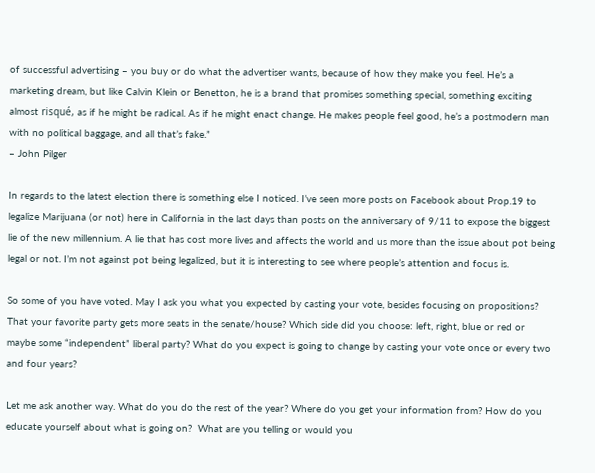of successful advertising – you buy or do what the advertiser wants, because of how they make you feel. He’s a marketing dream, but like Calvin Klein or Benetton, he is a brand that promises something special, something exciting almost risqué, as if he might be radical. As if he might enact change. He makes people feel good, he’s a postmodern man with no political baggage, and all that’s fake.”
– John Pilger

In regards to the latest election there is something else I noticed. I’ve seen more posts on Facebook about Prop.19 to legalize Marijuana (or not) here in California in the last days than posts on the anniversary of 9/11 to expose the biggest lie of the new millennium. A lie that has cost more lives and affects the world and us more than the issue about pot being legal or not. I’m not against pot being legalized, but it is interesting to see where people’s attention and focus is.

So some of you have voted. May I ask you what you expected by casting your vote, besides focusing on propositions? That your favorite party gets more seats in the senate/house? Which side did you choose: left, right, blue or red or maybe some “independent” liberal party? What do you expect is going to change by casting your vote once or every two and four years?

Let me ask another way. What do you do the rest of the year? Where do you get your information from? How do you educate yourself about what is going on?  What are you telling or would you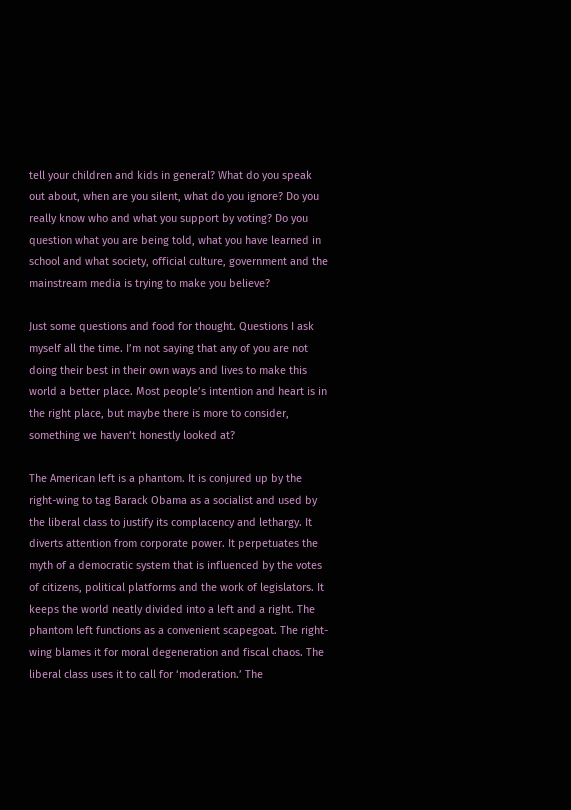tell your children and kids in general? What do you speak out about, when are you silent, what do you ignore? Do you really know who and what you support by voting? Do you question what you are being told, what you have learned in school and what society, official culture, government and the mainstream media is trying to make you believe?

Just some questions and food for thought. Questions I ask myself all the time. I’m not saying that any of you are not doing their best in their own ways and lives to make this world a better place. Most people’s intention and heart is in the right place, but maybe there is more to consider, something we haven’t honestly looked at?

The American left is a phantom. It is conjured up by the right-wing to tag Barack Obama as a socialist and used by the liberal class to justify its complacency and lethargy. It diverts attention from corporate power. It perpetuates the myth of a democratic system that is influenced by the votes of citizens, political platforms and the work of legislators. It keeps the world neatly divided into a left and a right. The phantom left functions as a convenient scapegoat. The right-wing blames it for moral degeneration and fiscal chaos. The liberal class uses it to call for ‘moderation.’ The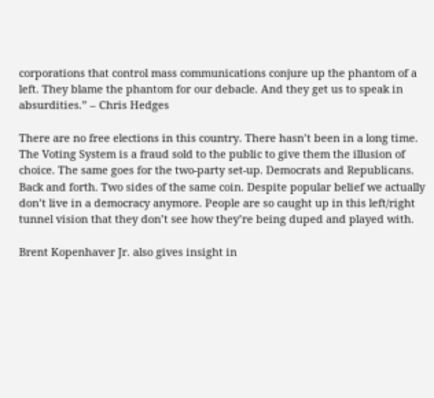corporations that control mass communications conjure up the phantom of a left. They blame the phantom for our debacle. And they get us to speak in absurdities.” – Chris Hedges

There are no free elections in this country. There hasn’t been in a long time. The Voting System is a fraud sold to the public to give them the illusion of choice. The same goes for the two-party set-up. Democrats and Republicans. Back and forth. Two sides of the same coin. Despite popular belief we actually don’t live in a democracy anymore. People are so caught up in this left/right tunnel vision that they don’t see how they’re being duped and played with.

Brent Kopenhaver Jr. also gives insight in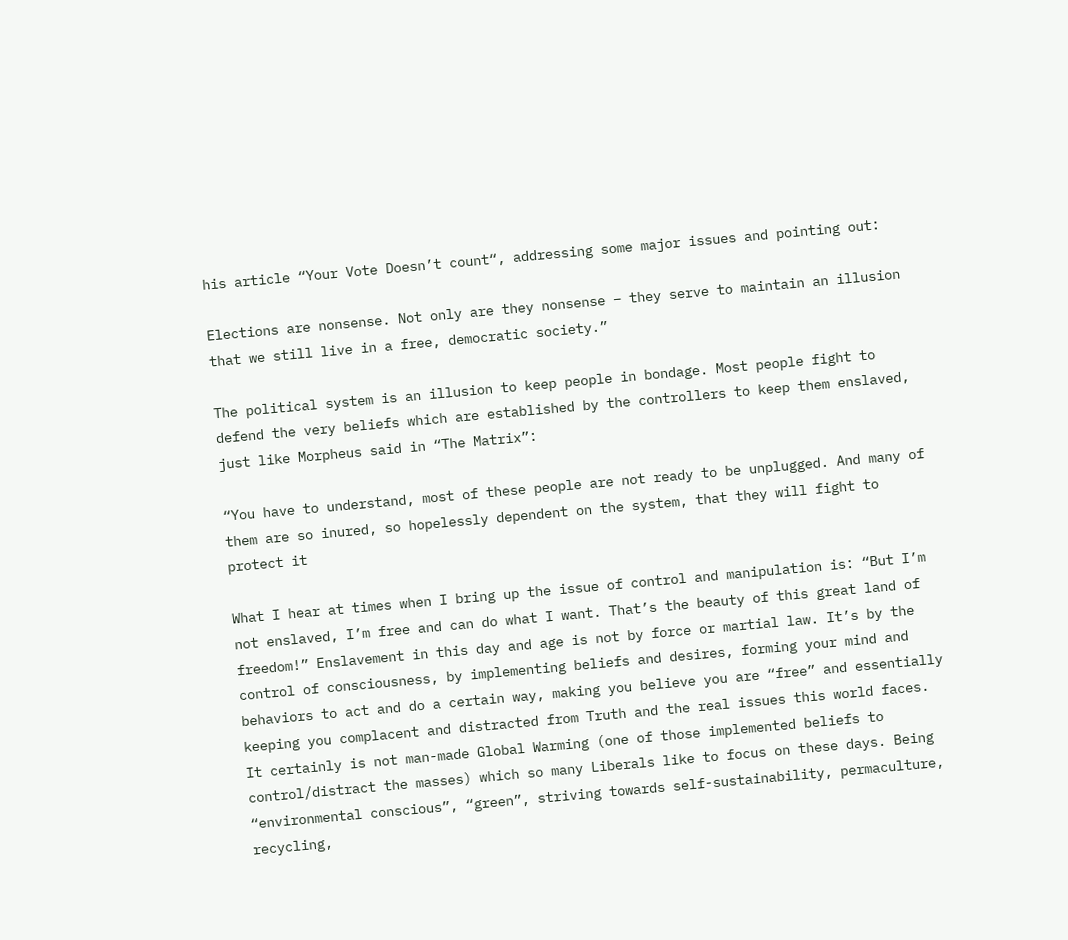his article “Your Vote Doesn’t count“, addressing some major issues and pointing out:

Elections are nonsense. Not only are they nonsense – they serve to maintain an illusion that we still live in a free, democratic society.”

The political system is an illusion to keep people in bondage. Most people fight to defend the very beliefs which are established by the controllers to keep them enslaved, just like Morpheus said in “The Matrix”:

“You have to understand, most of these people are not ready to be unplugged. And many of them are so inured, so hopelessly dependent on the system, that they will fight to protect it

What I hear at times when I bring up the issue of control and manipulation is: “But I’m not enslaved, I’m free and can do what I want. That’s the beauty of this great land of freedom!” Enslavement in this day and age is not by force or martial law. It’s by the control of consciousness, by implementing beliefs and desires, forming your mind and behaviors to act and do a certain way, making you believe you are “free” and essentially keeping you complacent and distracted from Truth and the real issues this world faces. It certainly is not man-made Global Warming (one of those implemented beliefs to control/distract the masses) which so many Liberals like to focus on these days. Being “environmental conscious”, “green”, striving towards self-sustainability, permaculture, recycling,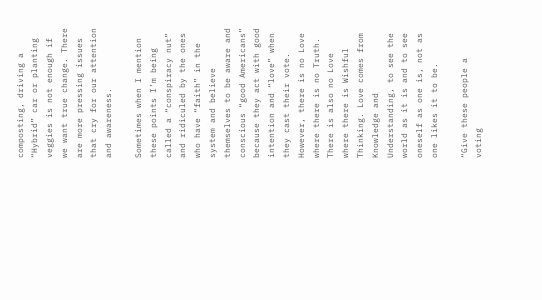composting, driving a “Hybrid” car or planting veggies is not enough if we want true change. There are more pressing issues that cry for our attention and awareness.

Sometimes when I mention these points I’m being called a “conspiracy nut” and ridiculed by the ones who have “faith” in the system and believe themselves to be aware and conscious “good Americans” because they act with good intention and “love” when they cast their vote. However, there is no Love where there is no Truth. There is also no Love where there is Wishful Thinking. Love comes from Knowledge and Understanding, to see the world as it is and to see oneself as one is, not as one likes it to be.

“Give these people a voting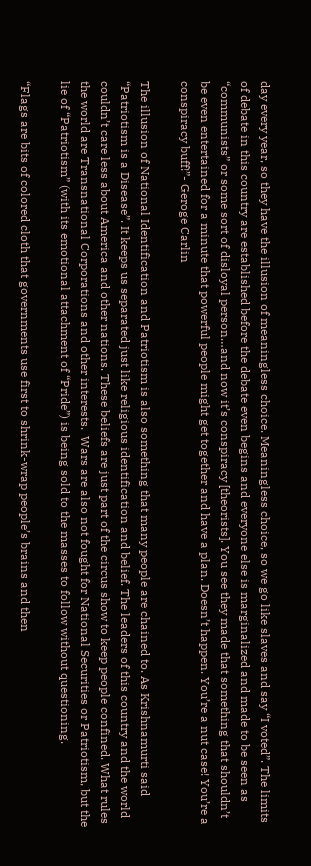day every year, so they have the illusion of meaningless choice. Meaningless choice, so we go like slaves and say “I voted”. The limits of debate in this country are established before the debate even begins and everyone else is marginalized and made to be seen as “communists” or some sort of disloyal person…and now it’s conspiracy [theorists]. You see they made that something that shouldn’t be even entertained for a minute that powerful people might get together and have a plan. Doesn’t happen. You’re a nut case! You’re a conspiracy buff!”- Geroge Carlin

The illusion of National Identification and Patriotism is also something that many people are chained to. As Krishnamurti said “Patriotism is a Disease”. It keeps us separated just like religious identification and belief. The leaders of this country and the world couldn’t care less about America and other nations. These beliefs are just part of the circus show to keep people confined. What rules the world are Transnational Corporations and other interests.  Wars are also not fought for National Securities or Patriotism, but the lie of “Patriotism” (with its emotional attachment of “Pride”) is being sold to the masses to follow without questioning.

“Flags are bits of colored cloth that governments use first to shrink-wrap people’s brains and then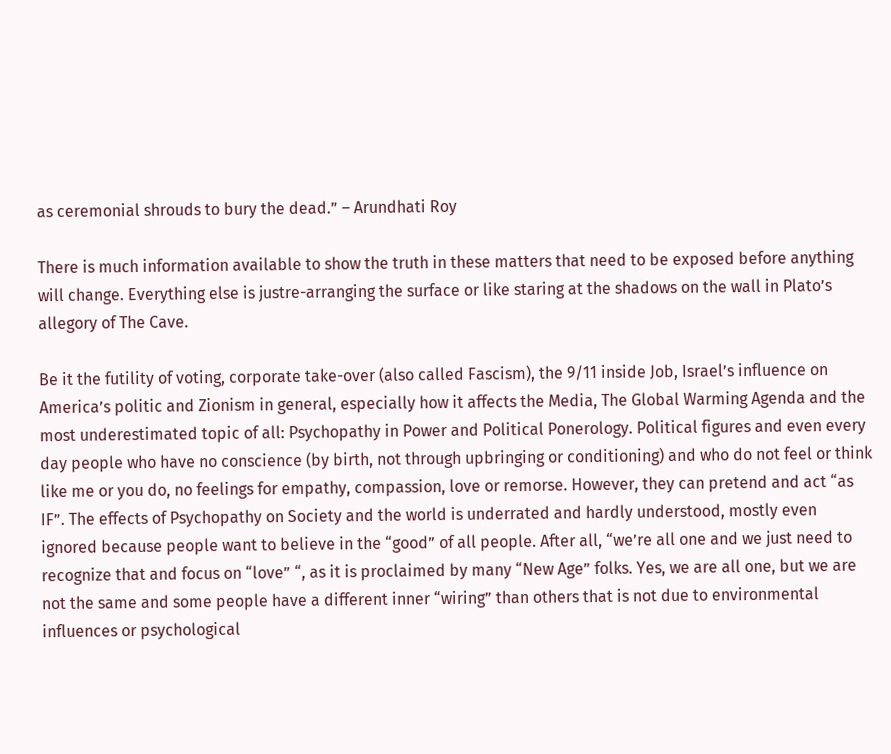as ceremonial shrouds to bury the dead.” – Arundhati Roy

There is much information available to show the truth in these matters that need to be exposed before anything will change. Everything else is justre-arranging the surface or like staring at the shadows on the wall in Plato’s allegory of The Cave.

Be it the futility of voting, corporate take-over (also called Fascism), the 9/11 inside Job, Israel’s influence on America’s politic and Zionism in general, especially how it affects the Media, The Global Warming Agenda and the most underestimated topic of all: Psychopathy in Power and Political Ponerology. Political figures and even every day people who have no conscience (by birth, not through upbringing or conditioning) and who do not feel or think like me or you do, no feelings for empathy, compassion, love or remorse. However, they can pretend and act “as IF”. The effects of Psychopathy on Society and the world is underrated and hardly understood, mostly even ignored because people want to believe in the “good” of all people. After all, “we’re all one and we just need to recognize that and focus on “love” “, as it is proclaimed by many “New Age” folks. Yes, we are all one, but we are not the same and some people have a different inner “wiring” than others that is not due to environmental influences or psychological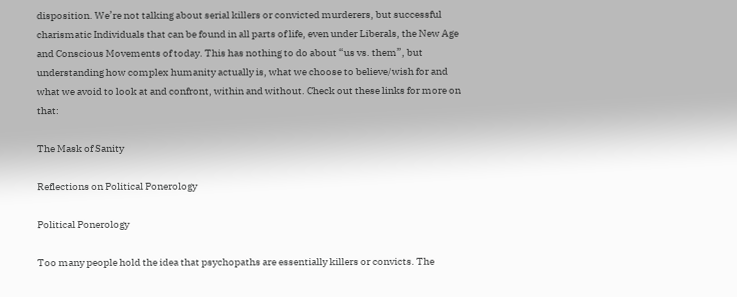disposition. We’re not talking about serial killers or convicted murderers, but successful charismatic Individuals that can be found in all parts of life, even under Liberals, the New Age and Conscious Movements of today. This has nothing to do about “us vs. them”, but understanding how complex humanity actually is, what we choose to believe/wish for and what we avoid to look at and confront, within and without. Check out these links for more on that:

The Mask of Sanity

Reflections on Political Ponerology

Political Ponerology

Too many people hold the idea that psychopaths are essentially killers or convicts. The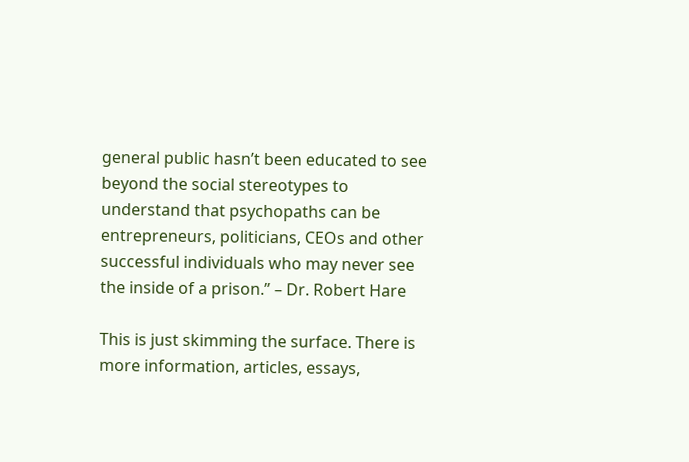general public hasn’t been educated to see beyond the social stereotypes to understand that psychopaths can be entrepreneurs, politicians, CEOs and other successful individuals who may never see the inside of a prison.” – Dr. Robert Hare

This is just skimming the surface. There is more information, articles, essays,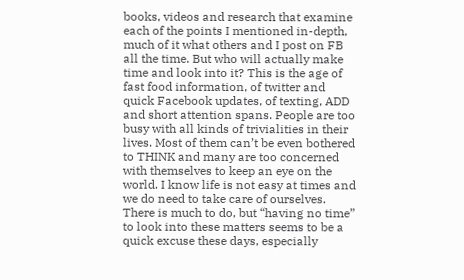books, videos and research that examine each of the points I mentioned in-depth, much of it what others and I post on FB all the time. But who will actually make time and look into it? This is the age of fast food information, of twitter and quick Facebook updates, of texting, ADD and short attention spans. People are too busy with all kinds of trivialities in their lives. Most of them can’t be even bothered to THINK and many are too concerned with themselves to keep an eye on the world. I know life is not easy at times and we do need to take care of ourselves. There is much to do, but “having no time” to look into these matters seems to be a quick excuse these days, especially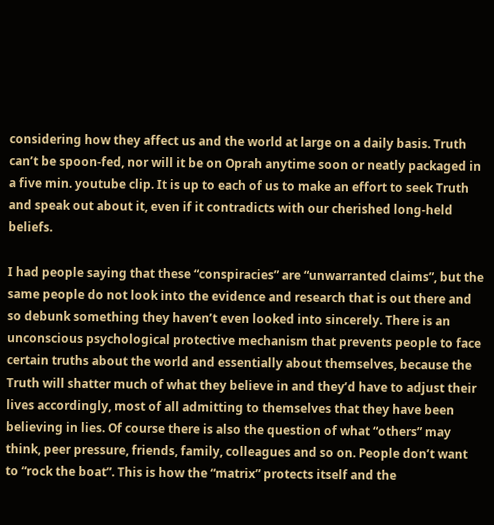considering how they affect us and the world at large on a daily basis. Truth can’t be spoon-fed, nor will it be on Oprah anytime soon or neatly packaged in a five min. youtube clip. It is up to each of us to make an effort to seek Truth and speak out about it, even if it contradicts with our cherished long-held beliefs.

I had people saying that these “conspiracies” are “unwarranted claims”, but the same people do not look into the evidence and research that is out there and so debunk something they haven’t even looked into sincerely. There is an unconscious psychological protective mechanism that prevents people to face certain truths about the world and essentially about themselves, because the Truth will shatter much of what they believe in and they’d have to adjust their lives accordingly, most of all admitting to themselves that they have been believing in lies. Of course there is also the question of what “others” may think, peer pressure, friends, family, colleagues and so on. People don’t want to “rock the boat”. This is how the “matrix” protects itself and the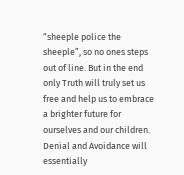“sheeple police the sheeple”, so no ones steps out of line. But in the end only Truth will truly set us free and help us to embrace a brighter future for ourselves and our children. Denial and Avoidance will essentially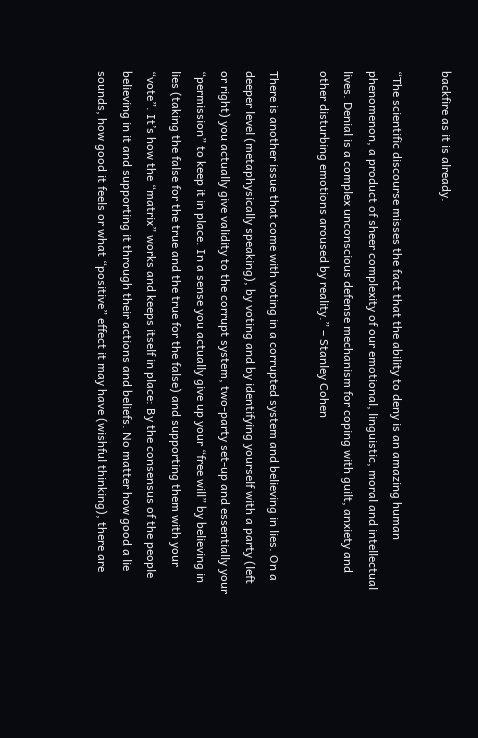backfire as it is already.

“The scientific discourse misses the fact that the ability to deny is an amazing human phenomenon, a product of sheer complexity of our emotional, linguistic, moral and intellectual lives. Denial is a complex unconscious defense mechanism for coping with guilt, anxiety and other disturbing emotions aroused by reality.” – Stanley Cohen

There is another issue that come with voting in a corrupted system and believing in lies. On a deeper level (metaphysically speaking), by voting and by identifying yourself with a party (left or right) you actually give validity to the corrupt system, two-party set-up and essentially your “permission” to keep it in place. In a sense you actually give up your “free will” by believing in lies (taking the false for the true and the true for the false) and supporting them with your “vote”. It’s how the “matrix” works and keeps itself in place: By the consensus of the people believing in it and supporting it through their actions and beliefs. No matter how good a lie sounds, how good it feels or what “positive” effect it may have (wishful thinking), there are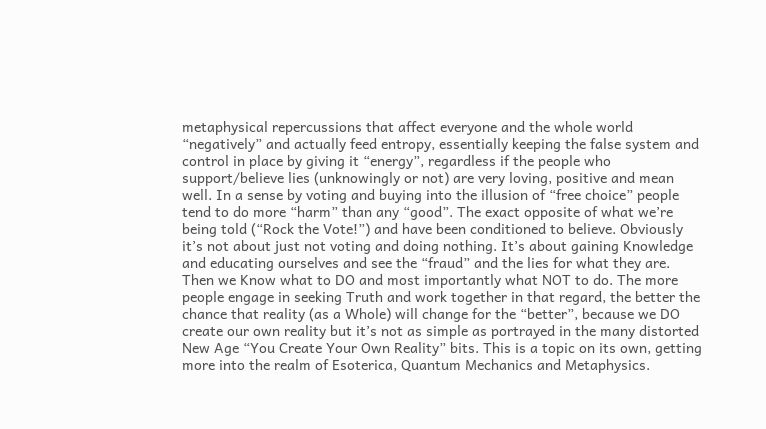metaphysical repercussions that affect everyone and the whole world “negatively” and actually feed entropy, essentially keeping the false system and control in place by giving it “energy”, regardless if the people who support/believe lies (unknowingly or not) are very loving, positive and mean well. In a sense by voting and buying into the illusion of “free choice” people tend to do more “harm” than any “good”. The exact opposite of what we’re being told (“Rock the Vote!”) and have been conditioned to believe. Obviously it’s not about just not voting and doing nothing. It’s about gaining Knowledge and educating ourselves and see the “fraud” and the lies for what they are. Then we Know what to DO and most importantly what NOT to do. The more people engage in seeking Truth and work together in that regard, the better the chance that reality (as a Whole) will change for the “better”, because we DO create our own reality but it’s not as simple as portrayed in the many distorted New Age “You Create Your Own Reality” bits. This is a topic on its own, getting more into the realm of Esoterica, Quantum Mechanics and Metaphysics.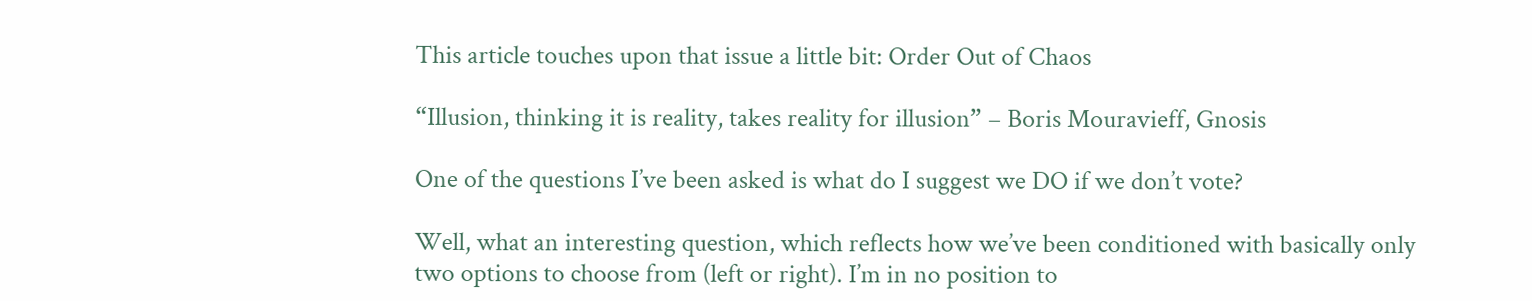This article touches upon that issue a little bit: Order Out of Chaos

“Illusion, thinking it is reality, takes reality for illusion” – Boris Mouravieff, Gnosis

One of the questions I’ve been asked is what do I suggest we DO if we don’t vote?

Well, what an interesting question, which reflects how we’ve been conditioned with basically only two options to choose from (left or right). I’m in no position to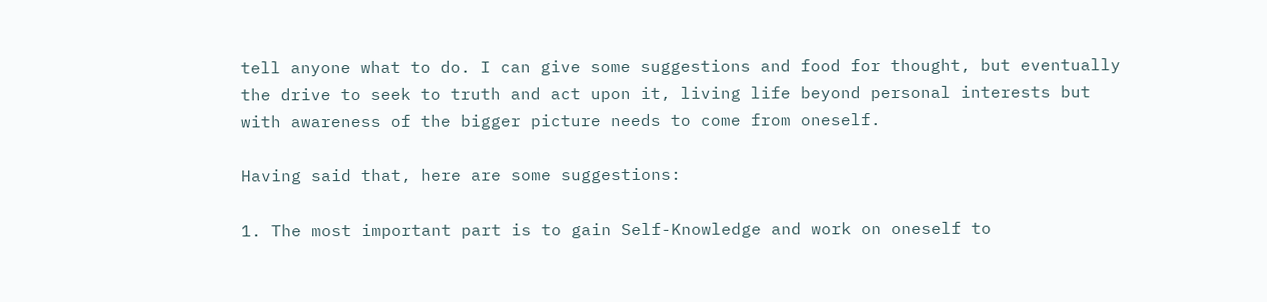tell anyone what to do. I can give some suggestions and food for thought, but eventually the drive to seek to truth and act upon it, living life beyond personal interests but with awareness of the bigger picture needs to come from oneself.

Having said that, here are some suggestions:

1. The most important part is to gain Self-Knowledge and work on oneself to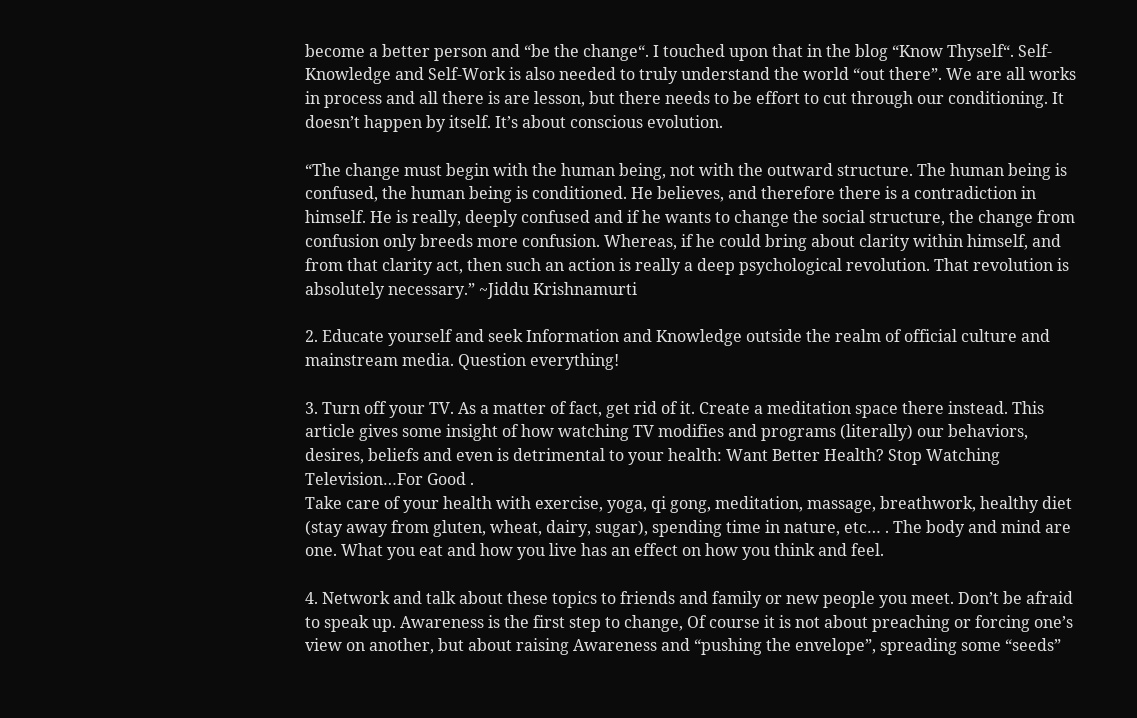become a better person and “be the change“. I touched upon that in the blog “Know Thyself“. Self-Knowledge and Self-Work is also needed to truly understand the world “out there”. We are all works in process and all there is are lesson, but there needs to be effort to cut through our conditioning. It doesn’t happen by itself. It’s about conscious evolution.

“The change must begin with the human being, not with the outward structure. The human being is confused, the human being is conditioned. He believes, and therefore there is a contradiction in himself. He is really, deeply confused and if he wants to change the social structure, the change from confusion only breeds more confusion. Whereas, if he could bring about clarity within himself, and from that clarity act, then such an action is really a deep psychological revolution. That revolution is absolutely necessary.” ~Jiddu Krishnamurti

2. Educate yourself and seek Information and Knowledge outside the realm of official culture and mainstream media. Question everything!

3. Turn off your TV. As a matter of fact, get rid of it. Create a meditation space there instead. This article gives some insight of how watching TV modifies and programs (literally) our behaviors, desires, beliefs and even is detrimental to your health: Want Better Health? Stop Watching Television…For Good .
Take care of your health with exercise, yoga, qi gong, meditation, massage, breathwork, healthy diet (stay away from gluten, wheat, dairy, sugar), spending time in nature, etc… . The body and mind are one. What you eat and how you live has an effect on how you think and feel.

4. Network and talk about these topics to friends and family or new people you meet. Don’t be afraid to speak up. Awareness is the first step to change, Of course it is not about preaching or forcing one’s view on another, but about raising Awareness and “pushing the envelope”, spreading some “seeds”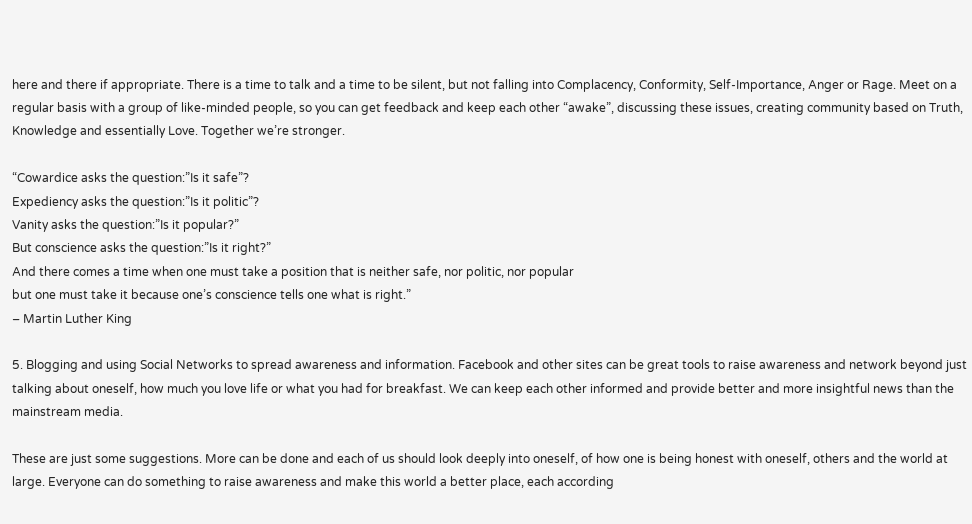here and there if appropriate. There is a time to talk and a time to be silent, but not falling into Complacency, Conformity, Self-Importance, Anger or Rage. Meet on a regular basis with a group of like-minded people, so you can get feedback and keep each other “awake”, discussing these issues, creating community based on Truth, Knowledge and essentially Love. Together we’re stronger.

“Cowardice asks the question:”Is it safe”?
Expediency asks the question:”Is it politic”?
Vanity asks the question:”Is it popular?”
But conscience asks the question:”Is it right?”
And there comes a time when one must take a position that is neither safe, nor politic, nor popular
but one must take it because one’s conscience tells one what is right.”
– Martin Luther King

5. Blogging and using Social Networks to spread awareness and information. Facebook and other sites can be great tools to raise awareness and network beyond just talking about oneself, how much you love life or what you had for breakfast. We can keep each other informed and provide better and more insightful news than the mainstream media.

These are just some suggestions. More can be done and each of us should look deeply into oneself, of how one is being honest with oneself, others and the world at large. Everyone can do something to raise awareness and make this world a better place, each according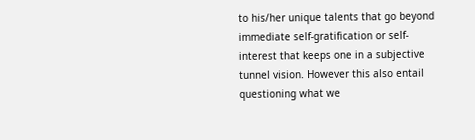to his/her unique talents that go beyond immediate self-gratification or self-interest that keeps one in a subjective tunnel vision. However this also entail questioning what we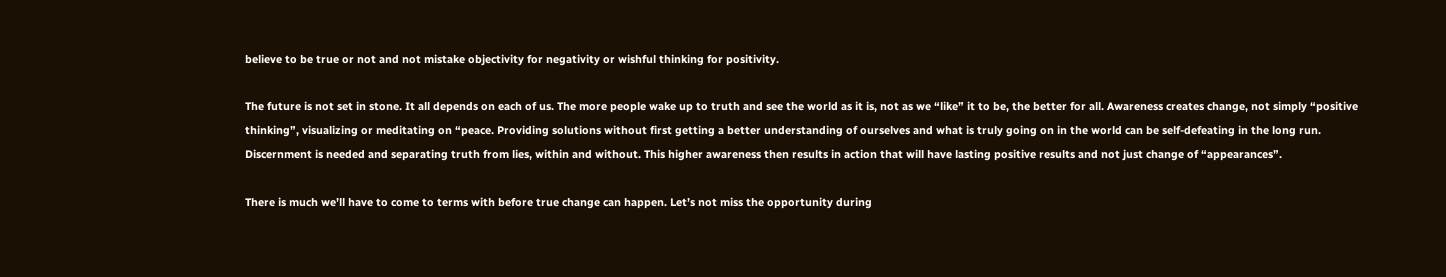believe to be true or not and not mistake objectivity for negativity or wishful thinking for positivity.

The future is not set in stone. It all depends on each of us. The more people wake up to truth and see the world as it is, not as we “like” it to be, the better for all. Awareness creates change, not simply “positive thinking”, visualizing or meditating on “peace. Providing solutions without first getting a better understanding of ourselves and what is truly going on in the world can be self-defeating in the long run. Discernment is needed and separating truth from lies, within and without. This higher awareness then results in action that will have lasting positive results and not just change of “appearances”.

There is much we’ll have to come to terms with before true change can happen. Let’s not miss the opportunity during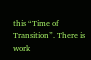this “Time of Transition”. There is work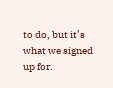to do, but it’s what we signed up for.